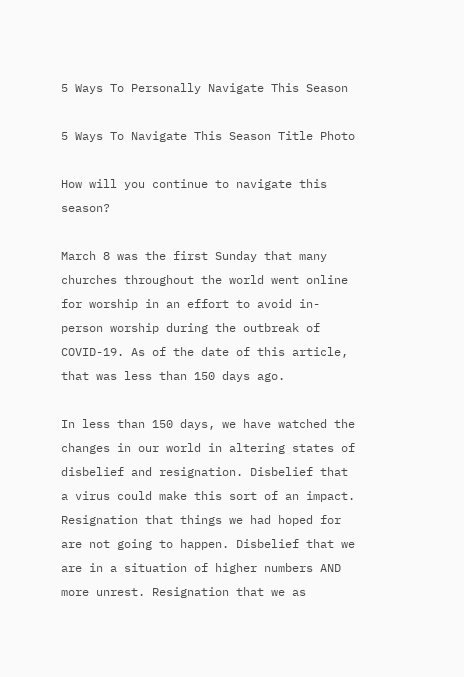5 Ways To Personally Navigate This Season

5 Ways To Navigate This Season Title Photo

How will you continue to navigate this season?

March 8 was the first Sunday that many churches throughout the world went online for worship in an effort to avoid in-person worship during the outbreak of COVID-19. As of the date of this article, that was less than 150 days ago.

In less than 150 days, we have watched the changes in our world in altering states of disbelief and resignation. Disbelief that a virus could make this sort of an impact. Resignation that things we had hoped for are not going to happen. Disbelief that we are in a situation of higher numbers AND more unrest. Resignation that we as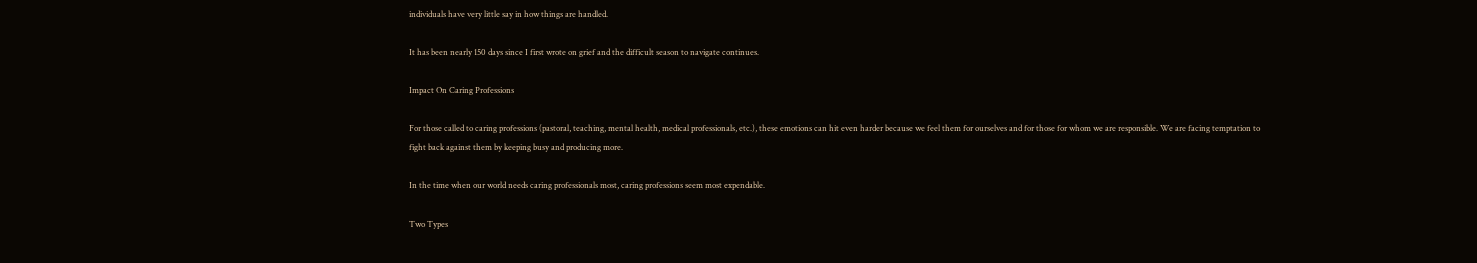individuals have very little say in how things are handled.

It has been nearly 150 days since I first wrote on grief and the difficult season to navigate continues.

Impact On Caring Professions

For those called to caring professions (pastoral, teaching, mental health, medical professionals, etc.), these emotions can hit even harder because we feel them for ourselves and for those for whom we are responsible. We are facing temptation to fight back against them by keeping busy and producing more.

In the time when our world needs caring professionals most, caring professions seem most expendable.

Two Types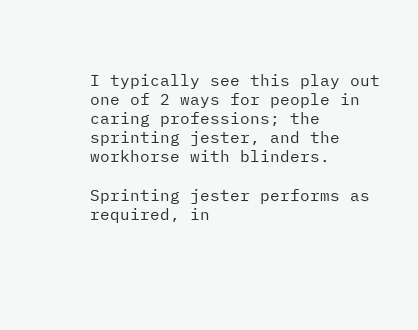I typically see this play out one of 2 ways for people in caring professions; the sprinting jester, and the workhorse with blinders.

Sprinting jester performs as required, in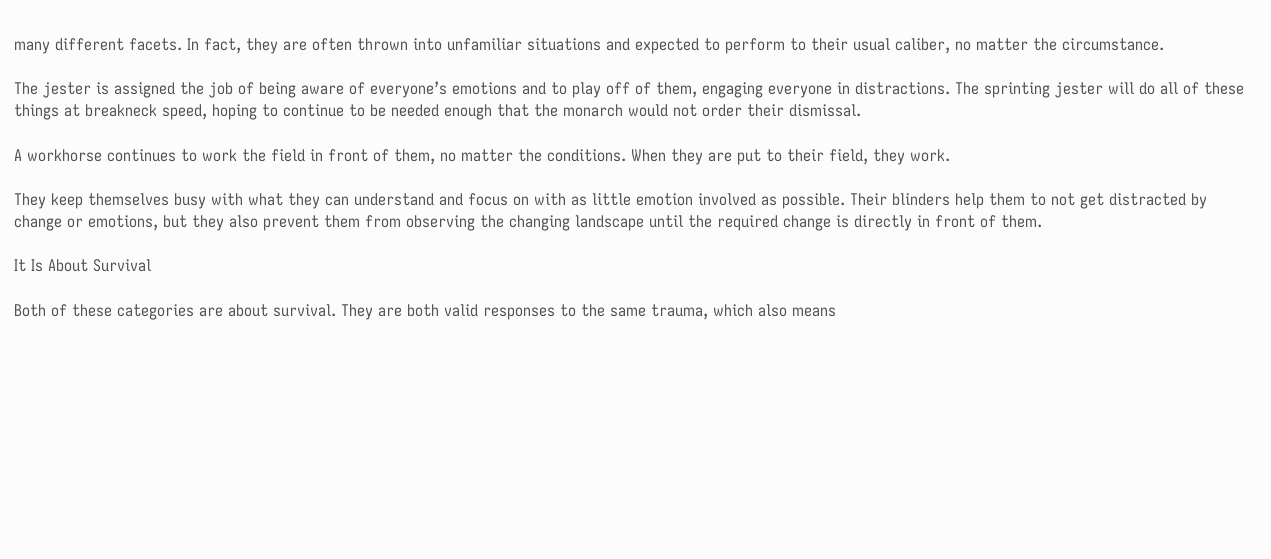many different facets. In fact, they are often thrown into unfamiliar situations and expected to perform to their usual caliber, no matter the circumstance.

The jester is assigned the job of being aware of everyone’s emotions and to play off of them, engaging everyone in distractions. The sprinting jester will do all of these things at breakneck speed, hoping to continue to be needed enough that the monarch would not order their dismissal.

A workhorse continues to work the field in front of them, no matter the conditions. When they are put to their field, they work.

They keep themselves busy with what they can understand and focus on with as little emotion involved as possible. Their blinders help them to not get distracted by change or emotions, but they also prevent them from observing the changing landscape until the required change is directly in front of them.

It Is About Survival

Both of these categories are about survival. They are both valid responses to the same trauma, which also means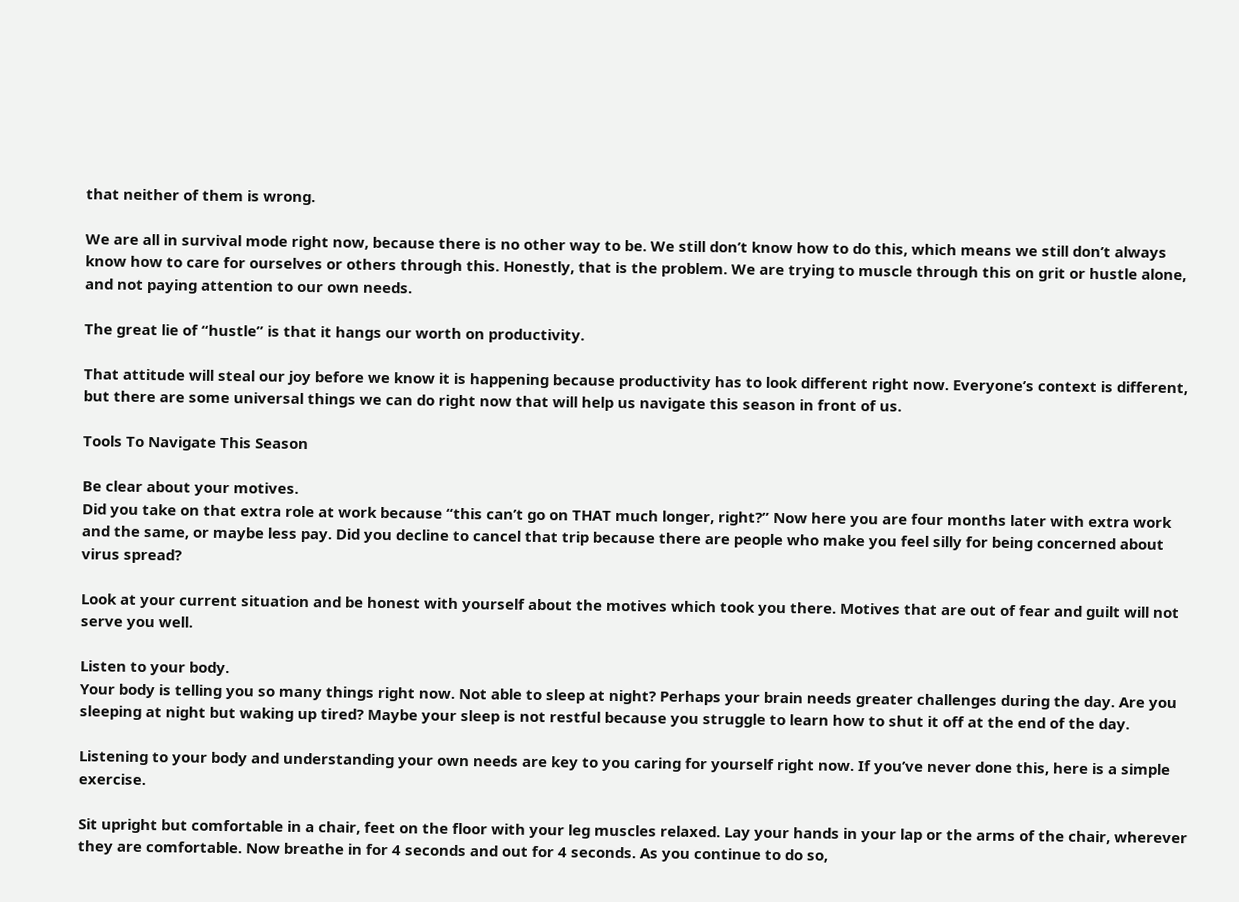that neither of them is wrong.

We are all in survival mode right now, because there is no other way to be. We still don’t know how to do this, which means we still don’t always know how to care for ourselves or others through this. Honestly, that is the problem. We are trying to muscle through this on grit or hustle alone, and not paying attention to our own needs.

The great lie of “hustle” is that it hangs our worth on productivity.

That attitude will steal our joy before we know it is happening because productivity has to look different right now. Everyone’s context is different, but there are some universal things we can do right now that will help us navigate this season in front of us.

Tools To Navigate This Season

Be clear about your motives.
Did you take on that extra role at work because “this can’t go on THAT much longer, right?” Now here you are four months later with extra work and the same, or maybe less pay. Did you decline to cancel that trip because there are people who make you feel silly for being concerned about virus spread?

Look at your current situation and be honest with yourself about the motives which took you there. Motives that are out of fear and guilt will not serve you well.

Listen to your body.
Your body is telling you so many things right now. Not able to sleep at night? Perhaps your brain needs greater challenges during the day. Are you sleeping at night but waking up tired? Maybe your sleep is not restful because you struggle to learn how to shut it off at the end of the day.

Listening to your body and understanding your own needs are key to you caring for yourself right now. If you’ve never done this, here is a simple exercise.

Sit upright but comfortable in a chair, feet on the floor with your leg muscles relaxed. Lay your hands in your lap or the arms of the chair, wherever they are comfortable. Now breathe in for 4 seconds and out for 4 seconds. As you continue to do so,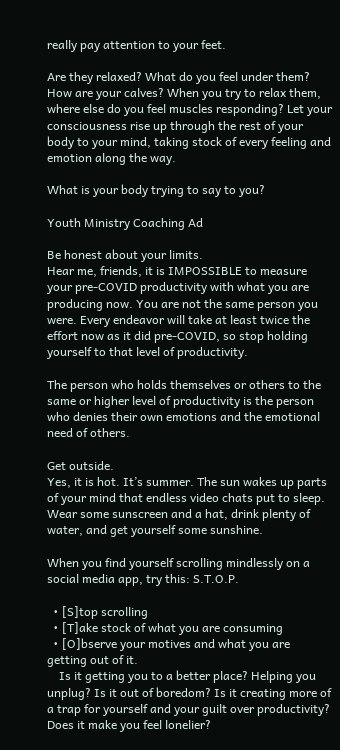really pay attention to your feet.

Are they relaxed? What do you feel under them? How are your calves? When you try to relax them, where else do you feel muscles responding? Let your consciousness rise up through the rest of your body to your mind, taking stock of every feeling and emotion along the way.

What is your body trying to say to you?

Youth Ministry Coaching Ad

Be honest about your limits.
Hear me, friends, it is IMPOSSIBLE to measure your pre-COVID productivity with what you are producing now. You are not the same person you were. Every endeavor will take at least twice the effort now as it did pre-COVID, so stop holding yourself to that level of productivity.

The person who holds themselves or others to the same or higher level of productivity is the person who denies their own emotions and the emotional need of others.

Get outside.
Yes, it is hot. It’s summer. The sun wakes up parts of your mind that endless video chats put to sleep. Wear some sunscreen and a hat, drink plenty of water, and get yourself some sunshine.

When you find yourself scrolling mindlessly on a social media app, try this: S.T.O.P.

  • [S]top scrolling
  • [T]ake stock of what you are consuming
  • [O]bserve your motives and what you are getting out of it.
    Is it getting you to a better place? Helping you unplug? Is it out of boredom? Is it creating more of a trap for yourself and your guilt over productivity? Does it make you feel lonelier?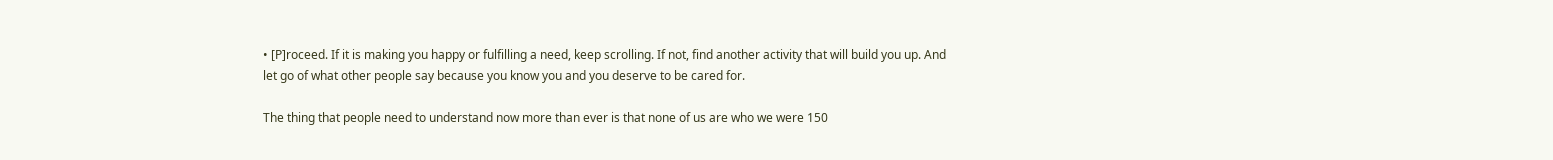• [P]roceed. If it is making you happy or fulfilling a need, keep scrolling. If not, find another activity that will build you up. And let go of what other people say because you know you and you deserve to be cared for.

The thing that people need to understand now more than ever is that none of us are who we were 150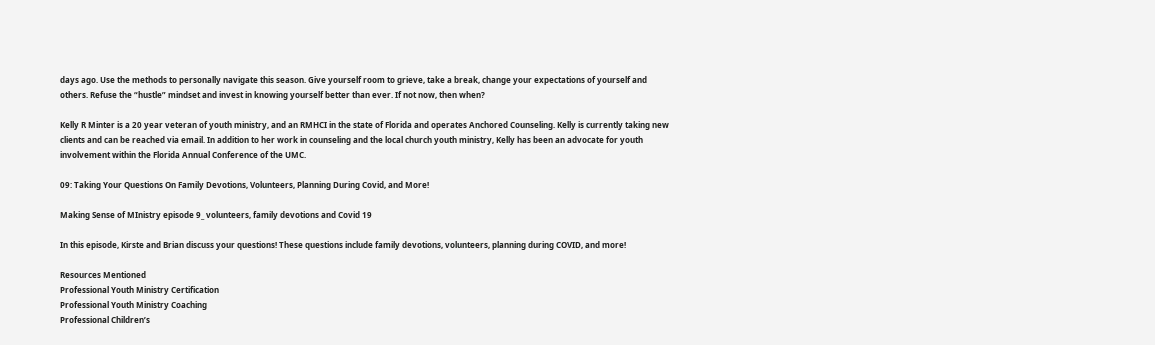days ago. Use the methods to personally navigate this season. Give yourself room to grieve, take a break, change your expectations of yourself and others. Refuse the “hustle” mindset and invest in knowing yourself better than ever. If not now, then when?

Kelly R Minter is a 20 year veteran of youth ministry, and an RMHCI in the state of Florida and operates Anchored Counseling. Kelly is currently taking new clients and can be reached via email. In addition to her work in counseling and the local church youth ministry, Kelly has been an advocate for youth involvement within the Florida Annual Conference of the UMC.

09: Taking Your Questions On Family Devotions, Volunteers, Planning During Covid, and More!

Making Sense of MInistry episode 9_ volunteers, family devotions and Covid 19

In this episode, Kirste and Brian discuss your questions! These questions include family devotions, volunteers, planning during COVID, and more!

Resources Mentioned
Professional Youth Ministry Certification
Professional Youth Ministry Coaching
Professional Children’s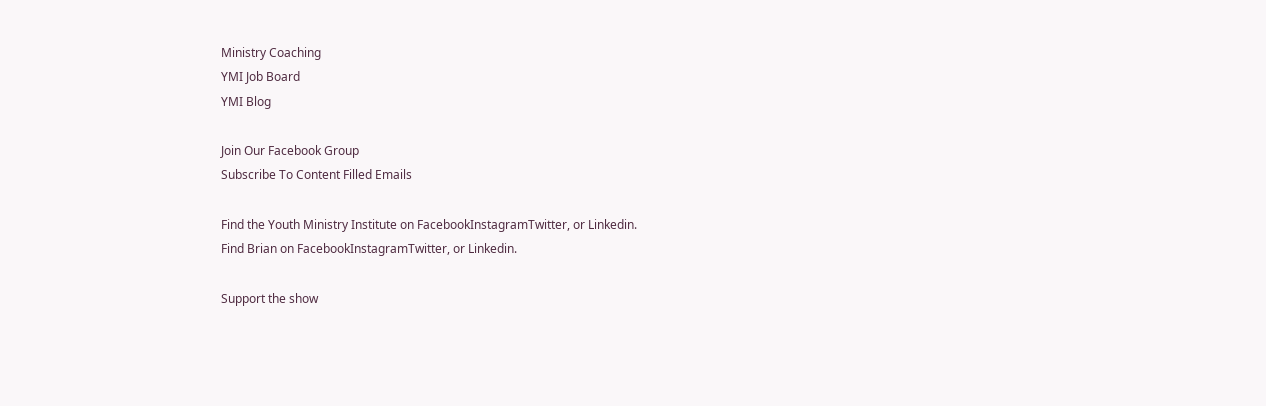Ministry Coaching
YMI Job Board
YMI Blog

Join Our Facebook Group
Subscribe To Content Filled Emails

Find the Youth Ministry Institute on FacebookInstagramTwitter, or Linkedin.
Find Brian on FacebookInstagramTwitter, or Linkedin.

Support the show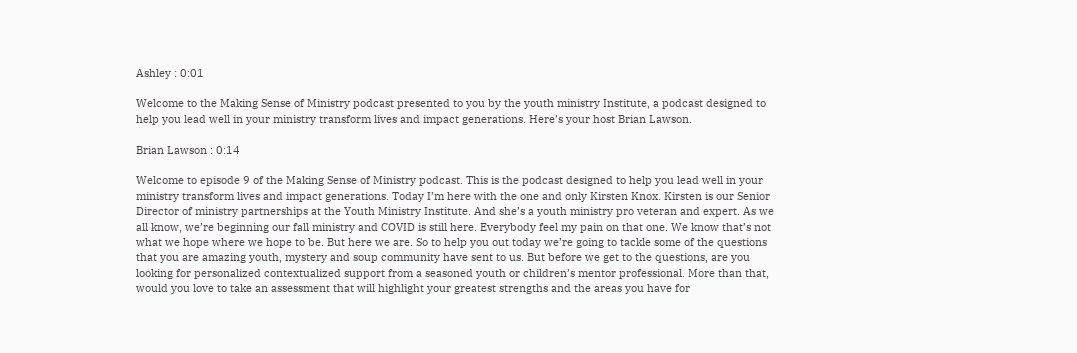Ashley : 0:01

Welcome to the Making Sense of Ministry podcast presented to you by the youth ministry Institute, a podcast designed to help you lead well in your ministry transform lives and impact generations. Here’s your host Brian Lawson.

Brian Lawson : 0:14

Welcome to episode 9 of the Making Sense of Ministry podcast. This is the podcast designed to help you lead well in your ministry transform lives and impact generations. Today I’m here with the one and only Kirsten Knox. Kirsten is our Senior Director of ministry partnerships at the Youth Ministry Institute. And she’s a youth ministry pro veteran and expert. As we all know, we’re beginning our fall ministry and COVID is still here. Everybody feel my pain on that one. We know that’s not what we hope where we hope to be. But here we are. So to help you out today we’re going to tackle some of the questions that you are amazing youth, mystery and soup community have sent to us. But before we get to the questions, are you looking for personalized contextualized support from a seasoned youth or children’s mentor professional. More than that, would you love to take an assessment that will highlight your greatest strengths and the areas you have for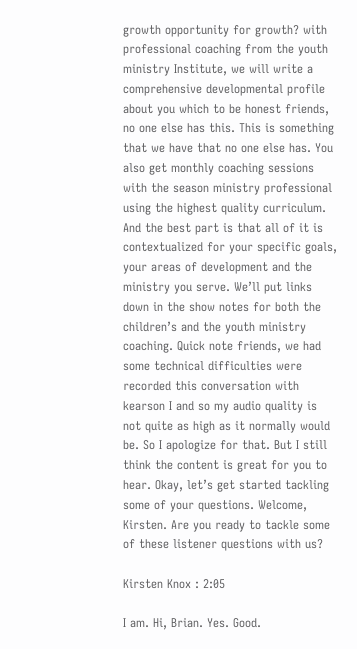growth opportunity for growth? with professional coaching from the youth ministry Institute, we will write a comprehensive developmental profile about you which to be honest friends, no one else has this. This is something that we have that no one else has. You also get monthly coaching sessions with the season ministry professional using the highest quality curriculum. And the best part is that all of it is contextualized for your specific goals, your areas of development and the ministry you serve. We’ll put links down in the show notes for both the children’s and the youth ministry coaching. Quick note friends, we had some technical difficulties were recorded this conversation with kearson I and so my audio quality is not quite as high as it normally would be. So I apologize for that. But I still think the content is great for you to hear. Okay, let’s get started tackling some of your questions. Welcome, Kirsten. Are you ready to tackle some of these listener questions with us?

Kirsten Knox : 2:05

I am. Hi, Brian. Yes. Good.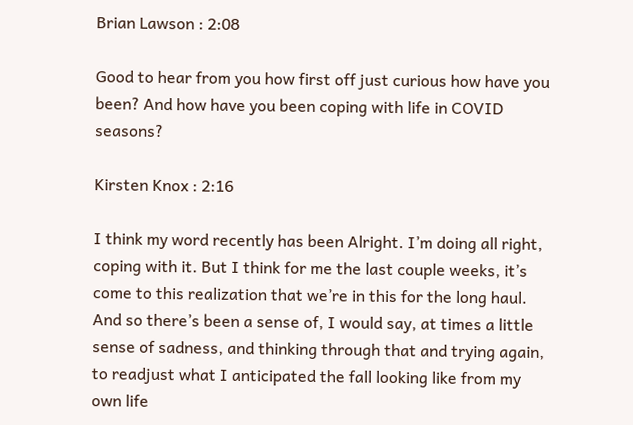Brian Lawson : 2:08

Good to hear from you how first off just curious how have you been? And how have you been coping with life in COVID seasons?

Kirsten Knox : 2:16

I think my word recently has been Alright. I’m doing all right, coping with it. But I think for me the last couple weeks, it’s come to this realization that we’re in this for the long haul. And so there’s been a sense of, I would say, at times a little sense of sadness, and thinking through that and trying again, to readjust what I anticipated the fall looking like from my own life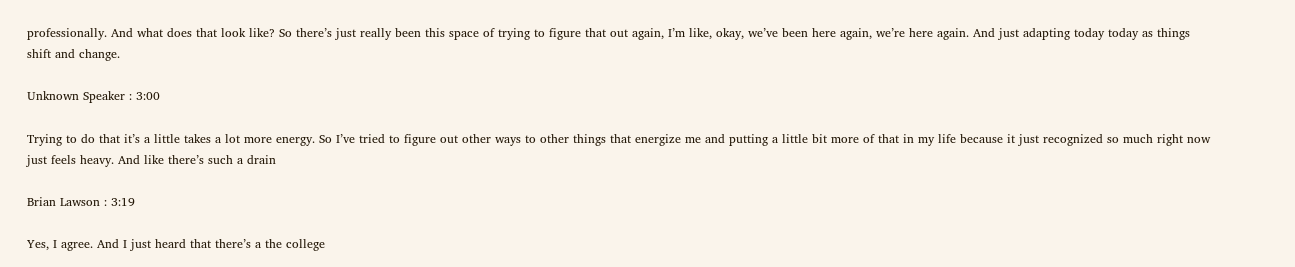professionally. And what does that look like? So there’s just really been this space of trying to figure that out again, I’m like, okay, we’ve been here again, we’re here again. And just adapting today today as things shift and change.

Unknown Speaker : 3:00

Trying to do that it’s a little takes a lot more energy. So I’ve tried to figure out other ways to other things that energize me and putting a little bit more of that in my life because it just recognized so much right now just feels heavy. And like there’s such a drain

Brian Lawson : 3:19

Yes, I agree. And I just heard that there’s a the college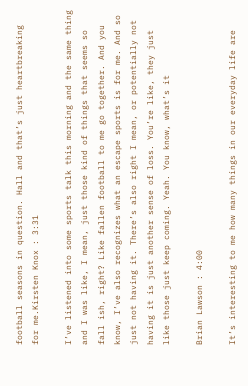football seasons in question. Hall and that’s just heartbreaking for me.Kirsten Knox : 3:31

I’ve listened into some sports talk this morning and the same thing and I was like, I mean, just those kind of things that seems so fall ish, right? Like fallen football to me go together. And you know, I’ve also recognizes what an escape sports is for me. And so just not having it. There’s also right I mean, or potentially not having it is just another sense of loss. You’re like, they just like those just keep coming. Yeah. You know, what’s it

Brian Lawson : 4:00

It’s interesting to me how many things in our everyday life are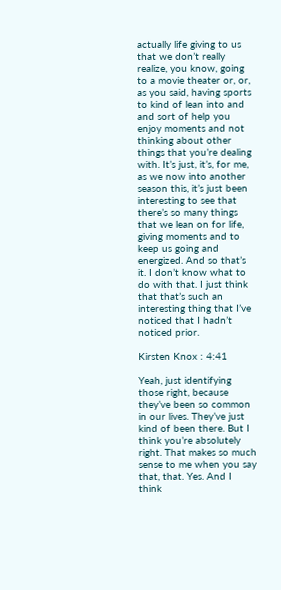actually life giving to us that we don’t really realize, you know, going to a movie theater or, or, as you said, having sports to kind of lean into and and sort of help you enjoy moments and not thinking about other things that you’re dealing with. It’s just, it’s, for me, as we now into another season this, it’s just been interesting to see that there’s so many things that we lean on for life, giving moments and to keep us going and energized. And so that’s it. I don’t know what to do with that. I just think that that’s such an interesting thing that I’ve noticed that I hadn’t noticed prior.

Kirsten Knox : 4:41

Yeah, just identifying those right, because they’ve been so common in our lives. They’ve just kind of been there. But I think you’re absolutely right. That makes so much sense to me when you say that, that. Yes. And I think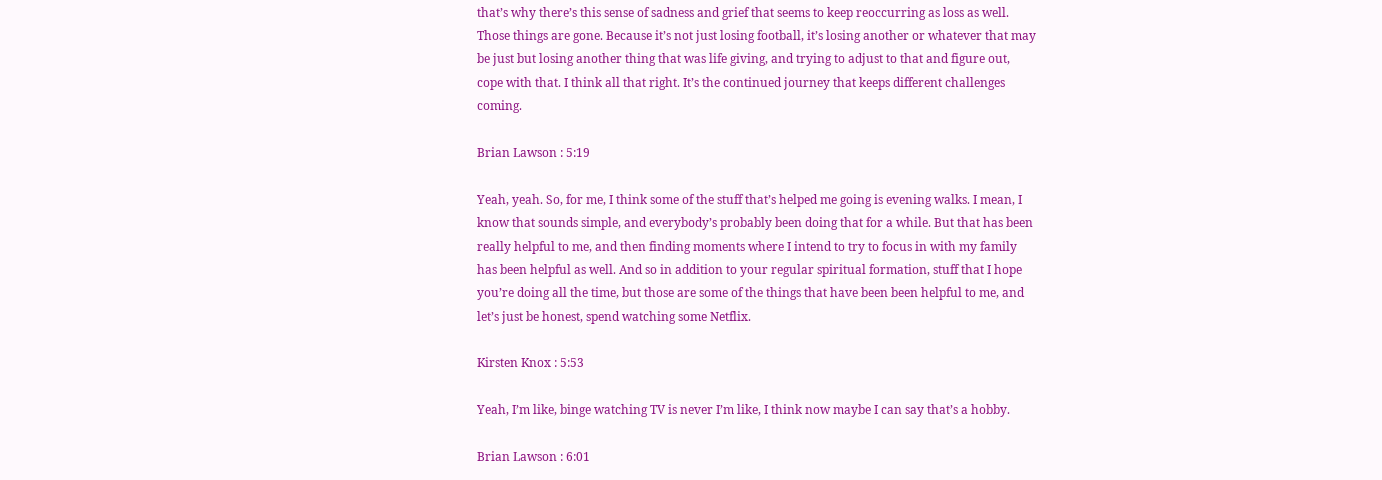that’s why there’s this sense of sadness and grief that seems to keep reoccurring as loss as well. Those things are gone. Because it’s not just losing football, it’s losing another or whatever that may be just but losing another thing that was life giving, and trying to adjust to that and figure out, cope with that. I think all that right. It’s the continued journey that keeps different challenges coming.

Brian Lawson : 5:19

Yeah, yeah. So, for me, I think some of the stuff that’s helped me going is evening walks. I mean, I know that sounds simple, and everybody’s probably been doing that for a while. But that has been really helpful to me, and then finding moments where I intend to try to focus in with my family has been helpful as well. And so in addition to your regular spiritual formation, stuff that I hope you’re doing all the time, but those are some of the things that have been been helpful to me, and let’s just be honest, spend watching some Netflix.

Kirsten Knox : 5:53

Yeah, I’m like, binge watching TV is never I’m like, I think now maybe I can say that’s a hobby.

Brian Lawson : 6:01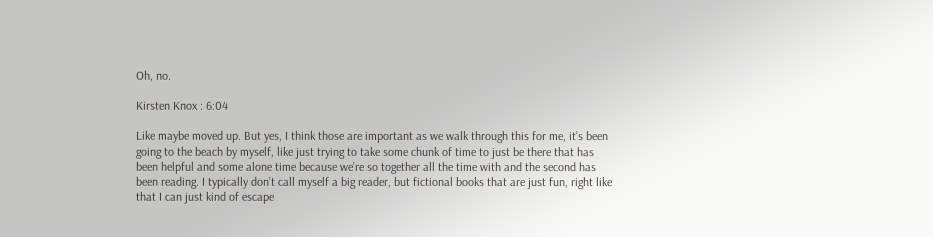Oh, no.

Kirsten Knox : 6:04

Like maybe moved up. But yes, I think those are important as we walk through this for me, it’s been going to the beach by myself, like just trying to take some chunk of time to just be there that has been helpful and some alone time because we’re so together all the time with and the second has been reading. I typically don’t call myself a big reader, but fictional books that are just fun, right like that I can just kind of escape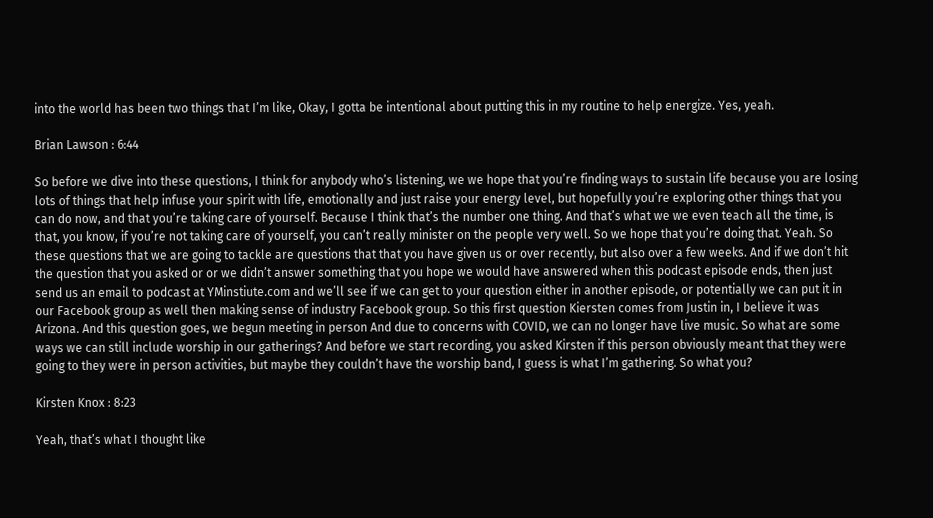into the world has been two things that I’m like, Okay, I gotta be intentional about putting this in my routine to help energize. Yes, yeah.

Brian Lawson : 6:44

So before we dive into these questions, I think for anybody who’s listening, we we hope that you’re finding ways to sustain life because you are losing lots of things that help infuse your spirit with life, emotionally and just raise your energy level, but hopefully you’re exploring other things that you can do now, and that you’re taking care of yourself. Because I think that’s the number one thing. And that’s what we we even teach all the time, is that, you know, if you’re not taking care of yourself, you can’t really minister on the people very well. So we hope that you’re doing that. Yeah. So these questions that we are going to tackle are questions that that you have given us or over recently, but also over a few weeks. And if we don’t hit the question that you asked or or we didn’t answer something that you hope we would have answered when this podcast episode ends, then just send us an email to podcast at YMinstiute.com and we’ll see if we can get to your question either in another episode, or potentially we can put it in our Facebook group as well then making sense of industry Facebook group. So this first question Kiersten comes from Justin in, I believe it was Arizona. And this question goes, we begun meeting in person And due to concerns with COVID, we can no longer have live music. So what are some ways we can still include worship in our gatherings? And before we start recording, you asked Kirsten if this person obviously meant that they were going to they were in person activities, but maybe they couldn’t have the worship band, I guess is what I’m gathering. So what you?

Kirsten Knox : 8:23

Yeah, that’s what I thought like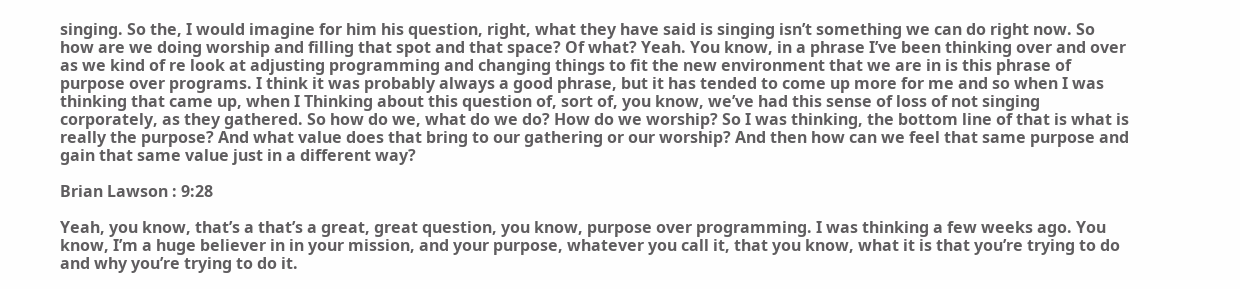singing. So the, I would imagine for him his question, right, what they have said is singing isn’t something we can do right now. So how are we doing worship and filling that spot and that space? Of what? Yeah. You know, in a phrase I’ve been thinking over and over as we kind of re look at adjusting programming and changing things to fit the new environment that we are in is this phrase of purpose over programs. I think it was probably always a good phrase, but it has tended to come up more for me and so when I was thinking that came up, when I Thinking about this question of, sort of, you know, we’ve had this sense of loss of not singing corporately, as they gathered. So how do we, what do we do? How do we worship? So I was thinking, the bottom line of that is what is really the purpose? And what value does that bring to our gathering or our worship? And then how can we feel that same purpose and gain that same value just in a different way?

Brian Lawson : 9:28

Yeah, you know, that’s a that’s a great, great question, you know, purpose over programming. I was thinking a few weeks ago. You know, I’m a huge believer in in your mission, and your purpose, whatever you call it, that you know, what it is that you’re trying to do and why you’re trying to do it.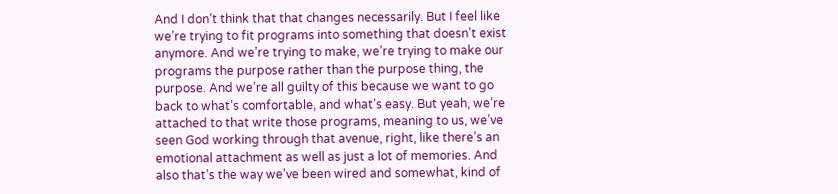And I don’t think that that changes necessarily. But I feel like we’re trying to fit programs into something that doesn’t exist anymore. And we’re trying to make, we’re trying to make our programs the purpose rather than the purpose thing, the purpose. And we’re all guilty of this because we want to go back to what’s comfortable, and what’s easy. But yeah, we’re attached to that write those programs, meaning to us, we’ve seen God working through that avenue, right, like there’s an emotional attachment as well as just a lot of memories. And also that’s the way we’ve been wired and somewhat, kind of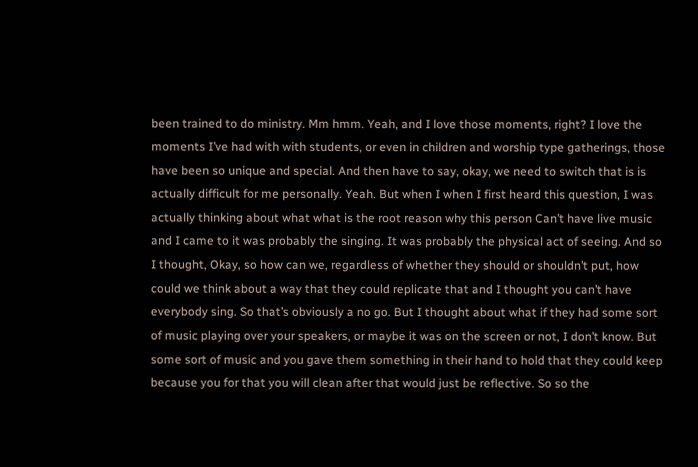been trained to do ministry. Mm hmm. Yeah, and I love those moments, right? I love the moments I’ve had with with students, or even in children and worship type gatherings, those have been so unique and special. And then have to say, okay, we need to switch that is is actually difficult for me personally. Yeah. But when I when I first heard this question, I was actually thinking about what what is the root reason why this person Can’t have live music and I came to it was probably the singing. It was probably the physical act of seeing. And so I thought, Okay, so how can we, regardless of whether they should or shouldn’t put, how could we think about a way that they could replicate that and I thought you can’t have everybody sing. So that’s obviously a no go. But I thought about what if they had some sort of music playing over your speakers, or maybe it was on the screen or not, I don’t know. But some sort of music and you gave them something in their hand to hold that they could keep because you for that you will clean after that would just be reflective. So so the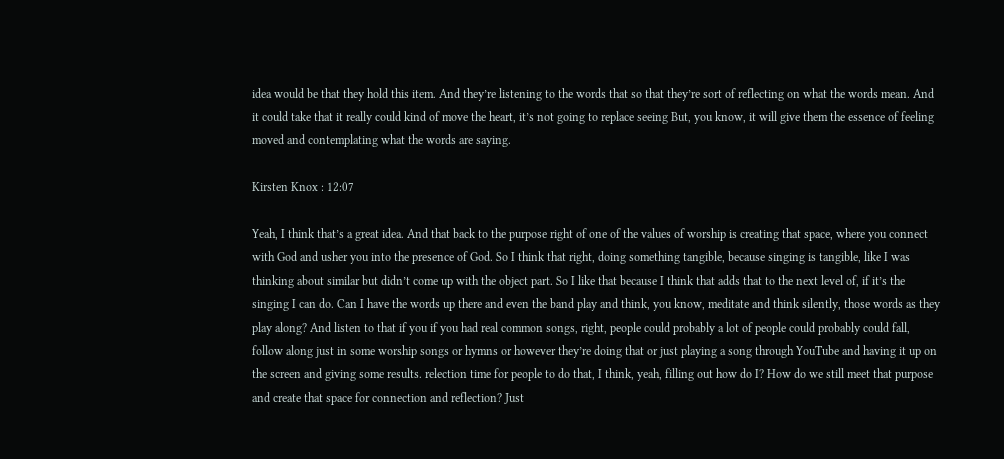idea would be that they hold this item. And they’re listening to the words that so that they’re sort of reflecting on what the words mean. And it could take that it really could kind of move the heart, it’s not going to replace seeing But, you know, it will give them the essence of feeling moved and contemplating what the words are saying.

Kirsten Knox : 12:07

Yeah, I think that’s a great idea. And that back to the purpose right of one of the values of worship is creating that space, where you connect with God and usher you into the presence of God. So I think that right, doing something tangible, because singing is tangible, like I was thinking about similar but didn’t come up with the object part. So I like that because I think that adds that to the next level of, if it’s the singing I can do. Can I have the words up there and even the band play and think, you know, meditate and think silently, those words as they play along? And listen to that if you if you had real common songs, right, people could probably a lot of people could probably could fall, follow along just in some worship songs or hymns or however they’re doing that or just playing a song through YouTube and having it up on the screen and giving some results. relection time for people to do that, I think, yeah, filling out how do I? How do we still meet that purpose and create that space for connection and reflection? Just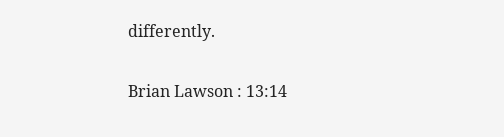differently.

Brian Lawson : 13:14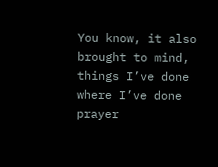You know, it also brought to mind, things I’ve done where I’ve done prayer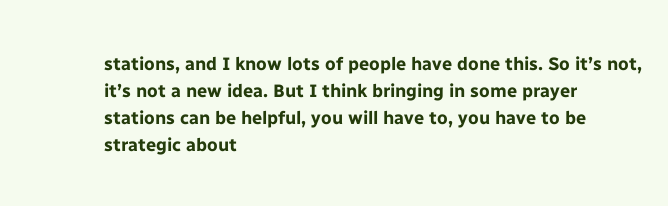stations, and I know lots of people have done this. So it’s not, it’s not a new idea. But I think bringing in some prayer stations can be helpful, you will have to, you have to be strategic about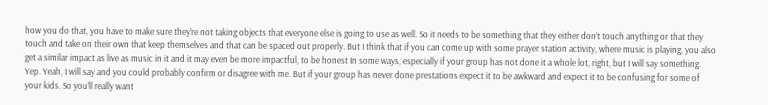how you do that, you have to make sure they’re not taking objects that everyone else is going to use as well. So it needs to be something that they either don’t touch anything or that they touch and take on their own that keep themselves and that can be spaced out properly. But I think that if you can come up with some prayer station activity, where music is playing, you also get a similar impact as live as music in it and it may even be more impactful, to be honest In some ways, especially if your group has not done it a whole lot, right, but I will say something. Yep. Yeah, I will say and you could probably confirm or disagree with me. But if your group has never done prestations expect it to be awkward and expect it to be confusing for some of your kids. So you’ll really want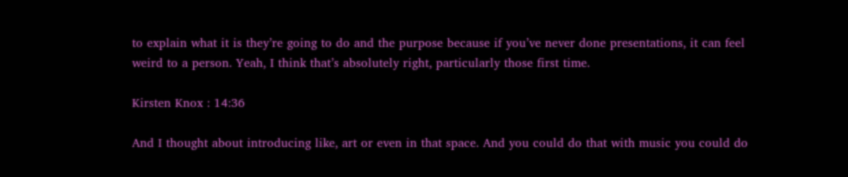to explain what it is they’re going to do and the purpose because if you’ve never done presentations, it can feel weird to a person. Yeah, I think that’s absolutely right, particularly those first time.

Kirsten Knox : 14:36

And I thought about introducing like, art or even in that space. And you could do that with music you could do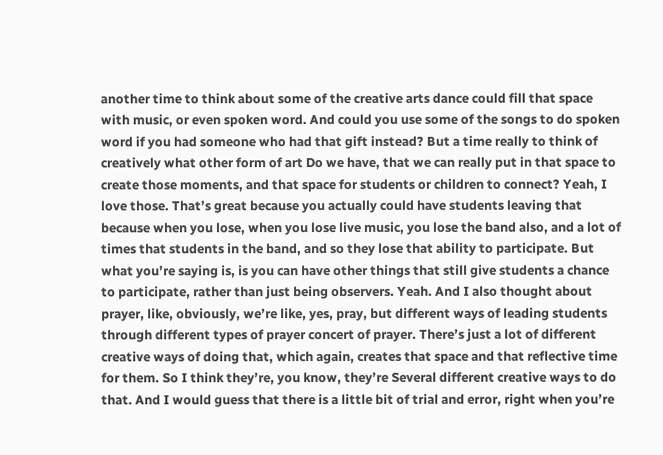another time to think about some of the creative arts dance could fill that space with music, or even spoken word. And could you use some of the songs to do spoken word if you had someone who had that gift instead? But a time really to think of creatively what other form of art Do we have, that we can really put in that space to create those moments, and that space for students or children to connect? Yeah, I love those. That’s great because you actually could have students leaving that because when you lose, when you lose live music, you lose the band also, and a lot of times that students in the band, and so they lose that ability to participate. But what you’re saying is, is you can have other things that still give students a chance to participate, rather than just being observers. Yeah. And I also thought about prayer, like, obviously, we’re like, yes, pray, but different ways of leading students through different types of prayer concert of prayer. There’s just a lot of different creative ways of doing that, which again, creates that space and that reflective time for them. So I think they’re, you know, they’re Several different creative ways to do that. And I would guess that there is a little bit of trial and error, right when you’re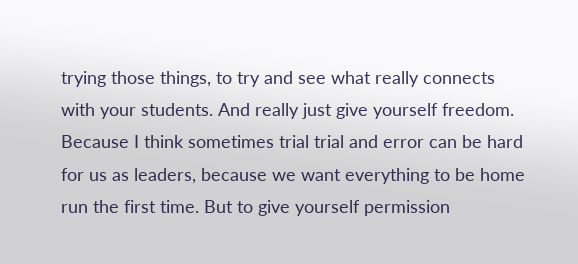trying those things, to try and see what really connects with your students. And really just give yourself freedom. Because I think sometimes trial trial and error can be hard for us as leaders, because we want everything to be home run the first time. But to give yourself permission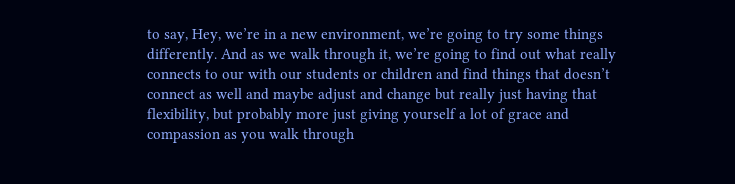to say, Hey, we’re in a new environment, we’re going to try some things differently. And as we walk through it, we’re going to find out what really connects to our with our students or children and find things that doesn’t connect as well and maybe adjust and change but really just having that flexibility, but probably more just giving yourself a lot of grace and compassion as you walk through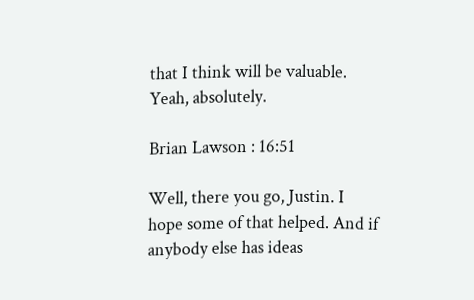that I think will be valuable. Yeah, absolutely.

Brian Lawson : 16:51

Well, there you go, Justin. I hope some of that helped. And if anybody else has ideas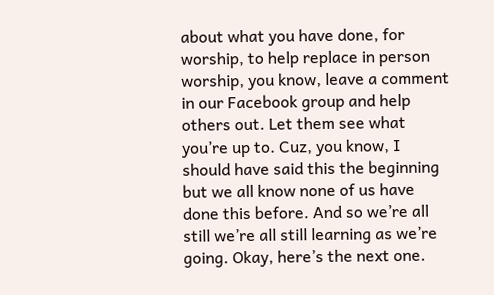about what you have done, for worship, to help replace in person worship, you know, leave a comment in our Facebook group and help others out. Let them see what you’re up to. Cuz, you know, I should have said this the beginning but we all know none of us have done this before. And so we’re all still we’re all still learning as we’re going. Okay, here’s the next one.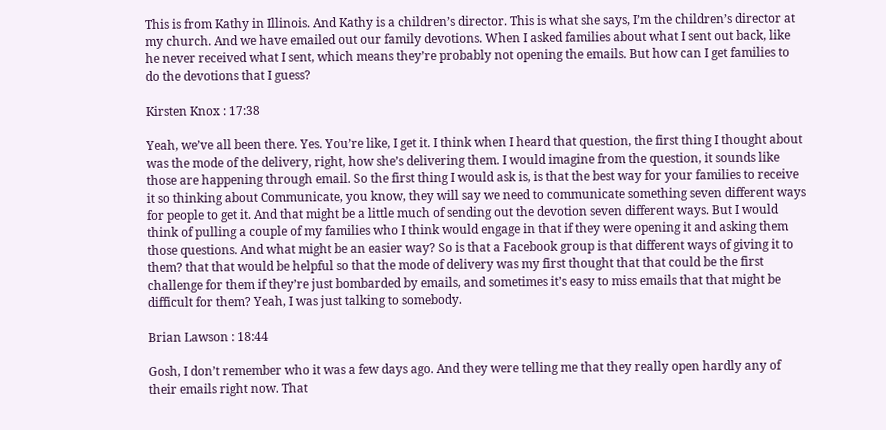This is from Kathy in Illinois. And Kathy is a children’s director. This is what she says, I’m the children’s director at my church. And we have emailed out our family devotions. When I asked families about what I sent out back, like he never received what I sent, which means they’re probably not opening the emails. But how can I get families to do the devotions that I guess?

Kirsten Knox : 17:38

Yeah, we’ve all been there. Yes. You’re like, I get it. I think when I heard that question, the first thing I thought about was the mode of the delivery, right, how she’s delivering them. I would imagine from the question, it sounds like those are happening through email. So the first thing I would ask is, is that the best way for your families to receive it so thinking about Communicate, you know, they will say we need to communicate something seven different ways for people to get it. And that might be a little much of sending out the devotion seven different ways. But I would think of pulling a couple of my families who I think would engage in that if they were opening it and asking them those questions. And what might be an easier way? So is that a Facebook group is that different ways of giving it to them? that that would be helpful so that the mode of delivery was my first thought that that could be the first challenge for them if they’re just bombarded by emails, and sometimes it’s easy to miss emails that that might be difficult for them? Yeah, I was just talking to somebody.

Brian Lawson : 18:44

Gosh, I don’t remember who it was a few days ago. And they were telling me that they really open hardly any of their emails right now. That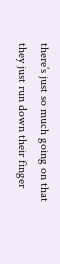there’s just so much going on that they just run down their finger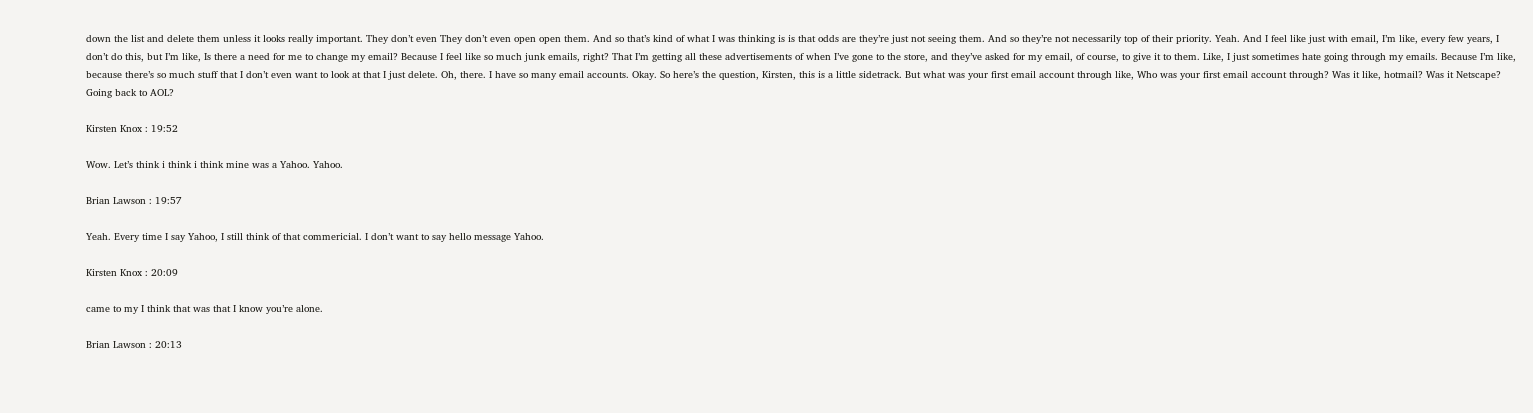down the list and delete them unless it looks really important. They don’t even They don’t even open open them. And so that’s kind of what I was thinking is is that odds are they’re just not seeing them. And so they’re not necessarily top of their priority. Yeah. And I feel like just with email, I’m like, every few years, I don’t do this, but I’m like, Is there a need for me to change my email? Because I feel like so much junk emails, right? That I’m getting all these advertisements of when I’ve gone to the store, and they’ve asked for my email, of course, to give it to them. Like, I just sometimes hate going through my emails. Because I’m like, because there’s so much stuff that I don’t even want to look at that I just delete. Oh, there. I have so many email accounts. Okay. So here’s the question, Kirsten, this is a little sidetrack. But what was your first email account through like, Who was your first email account through? Was it like, hotmail? Was it Netscape? Going back to AOL?

Kirsten Knox : 19:52

Wow. Let’s think i think i think mine was a Yahoo. Yahoo.

Brian Lawson : 19:57

Yeah. Every time I say Yahoo, I still think of that commericial. I don’t want to say hello message Yahoo.

Kirsten Knox : 20:09

came to my I think that was that I know you’re alone.

Brian Lawson : 20:13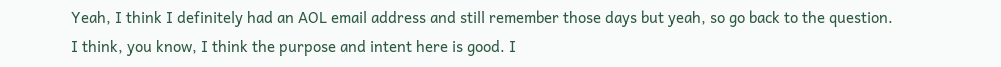Yeah, I think I definitely had an AOL email address and still remember those days but yeah, so go back to the question. I think, you know, I think the purpose and intent here is good. I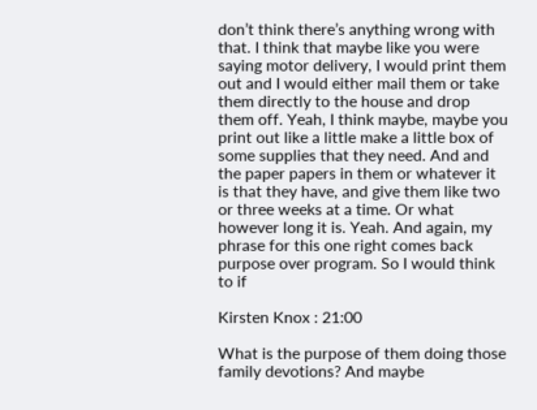don’t think there’s anything wrong with that. I think that maybe like you were saying motor delivery, I would print them out and I would either mail them or take them directly to the house and drop them off. Yeah, I think maybe, maybe you print out like a little make a little box of some supplies that they need. And and the paper papers in them or whatever it is that they have, and give them like two or three weeks at a time. Or what however long it is. Yeah. And again, my phrase for this one right comes back purpose over program. So I would think to if

Kirsten Knox : 21:00

What is the purpose of them doing those family devotions? And maybe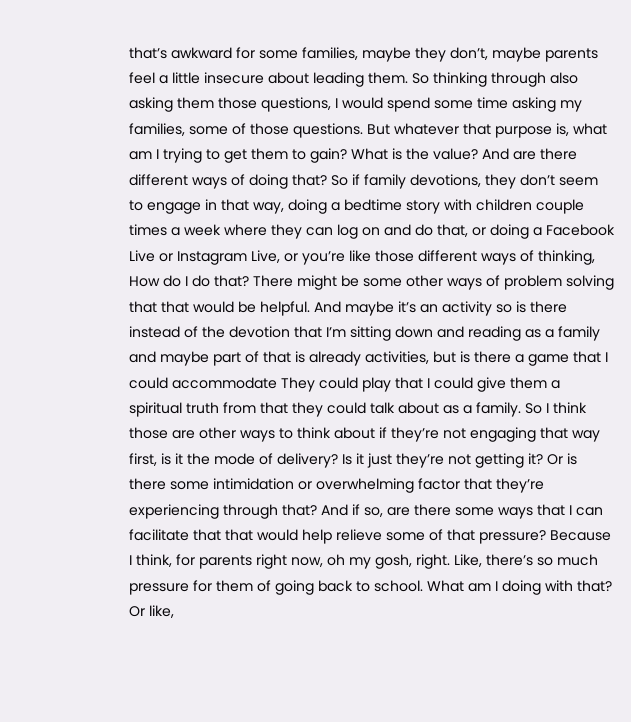that’s awkward for some families, maybe they don’t, maybe parents feel a little insecure about leading them. So thinking through also asking them those questions, I would spend some time asking my families, some of those questions. But whatever that purpose is, what am I trying to get them to gain? What is the value? And are there different ways of doing that? So if family devotions, they don’t seem to engage in that way, doing a bedtime story with children couple times a week where they can log on and do that, or doing a Facebook Live or Instagram Live, or you’re like those different ways of thinking, How do I do that? There might be some other ways of problem solving that that would be helpful. And maybe it’s an activity so is there instead of the devotion that I’m sitting down and reading as a family and maybe part of that is already activities, but is there a game that I could accommodate They could play that I could give them a spiritual truth from that they could talk about as a family. So I think those are other ways to think about if they’re not engaging that way first, is it the mode of delivery? Is it just they’re not getting it? Or is there some intimidation or overwhelming factor that they’re experiencing through that? And if so, are there some ways that I can facilitate that that would help relieve some of that pressure? Because I think, for parents right now, oh my gosh, right. Like, there’s so much pressure for them of going back to school. What am I doing with that? Or like,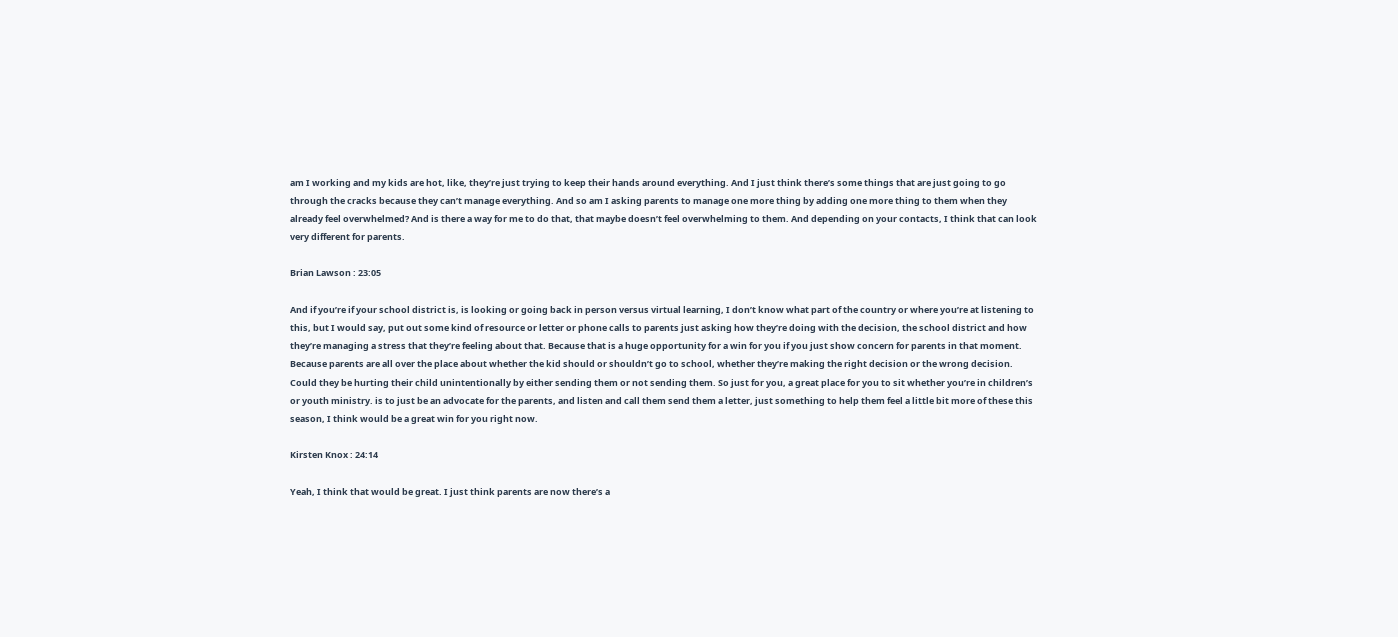am I working and my kids are hot, like, they’re just trying to keep their hands around everything. And I just think there’s some things that are just going to go through the cracks because they can’t manage everything. And so am I asking parents to manage one more thing by adding one more thing to them when they already feel overwhelmed? And is there a way for me to do that, that maybe doesn’t feel overwhelming to them. And depending on your contacts, I think that can look very different for parents.

Brian Lawson : 23:05

And if you’re if your school district is, is looking or going back in person versus virtual learning, I don’t know what part of the country or where you’re at listening to this, but I would say, put out some kind of resource or letter or phone calls to parents just asking how they’re doing with the decision, the school district and how they’re managing a stress that they’re feeling about that. Because that is a huge opportunity for a win for you if you just show concern for parents in that moment. Because parents are all over the place about whether the kid should or shouldn’t go to school, whether they’re making the right decision or the wrong decision. Could they be hurting their child unintentionally by either sending them or not sending them. So just for you, a great place for you to sit whether you’re in children’s or youth ministry. is to just be an advocate for the parents, and listen and call them send them a letter, just something to help them feel a little bit more of these this season, I think would be a great win for you right now.

Kirsten Knox : 24:14

Yeah, I think that would be great. I just think parents are now there’s a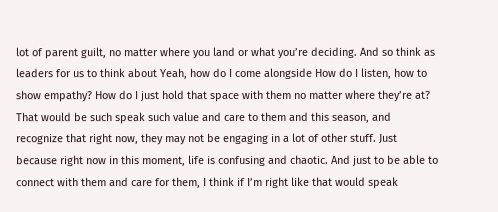lot of parent guilt, no matter where you land or what you’re deciding. And so think as leaders for us to think about Yeah, how do I come alongside How do I listen, how to show empathy? How do I just hold that space with them no matter where they’re at? That would be such speak such value and care to them and this season, and recognize that right now, they may not be engaging in a lot of other stuff. Just because right now in this moment, life is confusing and chaotic. And just to be able to connect with them and care for them, I think if I’m right like that would speak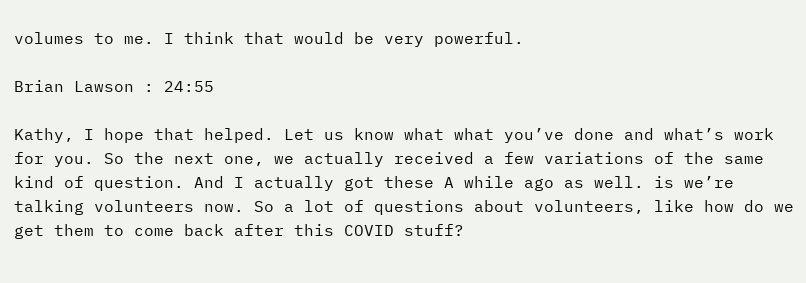volumes to me. I think that would be very powerful.

Brian Lawson : 24:55

Kathy, I hope that helped. Let us know what what you’ve done and what’s work for you. So the next one, we actually received a few variations of the same kind of question. And I actually got these A while ago as well. is we’re talking volunteers now. So a lot of questions about volunteers, like how do we get them to come back after this COVID stuff?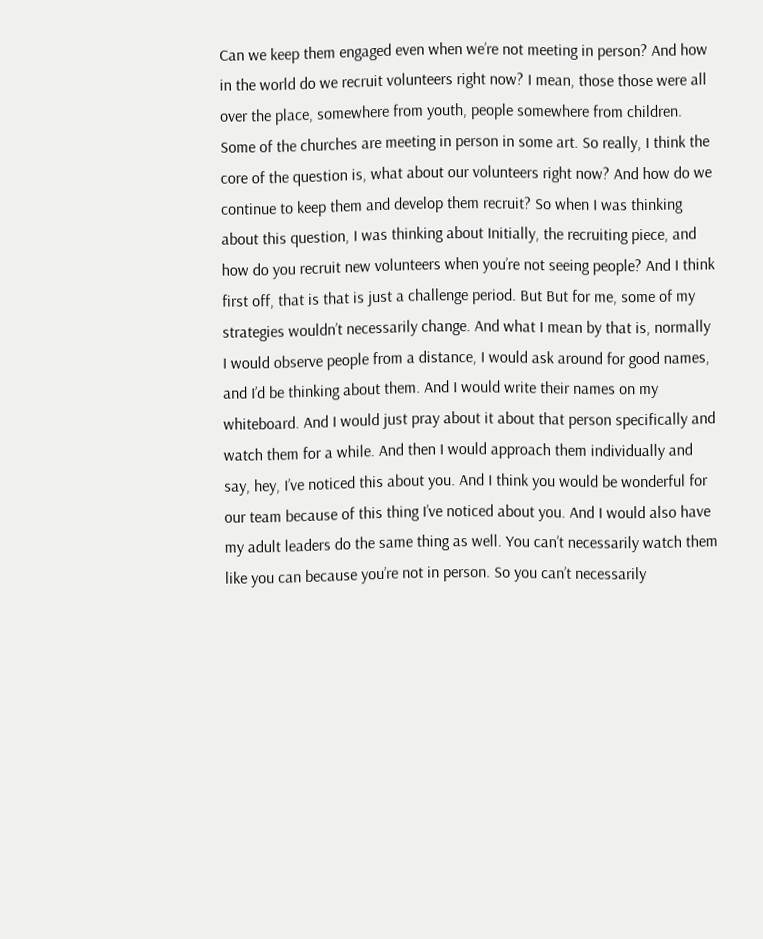Can we keep them engaged even when we’re not meeting in person? And how in the world do we recruit volunteers right now? I mean, those those were all over the place, somewhere from youth, people somewhere from children. Some of the churches are meeting in person in some art. So really, I think the core of the question is, what about our volunteers right now? And how do we continue to keep them and develop them recruit? So when I was thinking about this question, I was thinking about Initially, the recruiting piece, and how do you recruit new volunteers when you’re not seeing people? And I think first off, that is that is just a challenge period. But But for me, some of my strategies wouldn’t necessarily change. And what I mean by that is, normally I would observe people from a distance, I would ask around for good names, and I’d be thinking about them. And I would write their names on my whiteboard. And I would just pray about it about that person specifically and watch them for a while. And then I would approach them individually and say, hey, I’ve noticed this about you. And I think you would be wonderful for our team because of this thing I’ve noticed about you. And I would also have my adult leaders do the same thing as well. You can’t necessarily watch them like you can because you’re not in person. So you can’t necessarily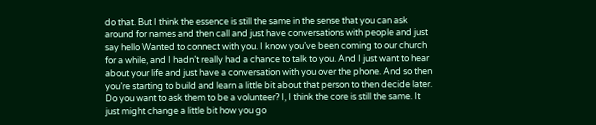do that. But I think the essence is still the same in the sense that you can ask around for names and then call and just have conversations with people and just say hello Wanted to connect with you. I know you’ve been coming to our church for a while, and I hadn’t really had a chance to talk to you. And I just want to hear about your life and just have a conversation with you over the phone. And so then you’re starting to build and learn a little bit about that person to then decide later. Do you want to ask them to be a volunteer? I, I think the core is still the same. It just might change a little bit how you go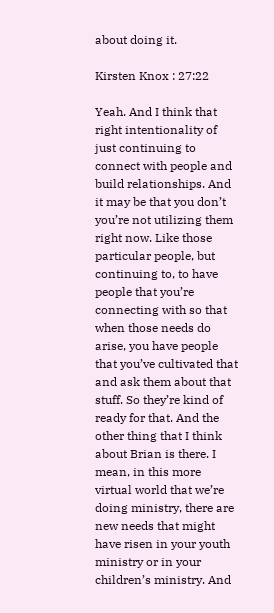about doing it.

Kirsten Knox : 27:22

Yeah. And I think that right intentionality of just continuing to connect with people and build relationships. And it may be that you don’t you’re not utilizing them right now. Like those particular people, but continuing to, to have people that you’re connecting with so that when those needs do arise, you have people that you’ve cultivated that and ask them about that stuff. So they’re kind of ready for that. And the other thing that I think about Brian is there. I mean, in this more virtual world that we’re doing ministry, there are new needs that might have risen in your youth ministry or in your children’s ministry. And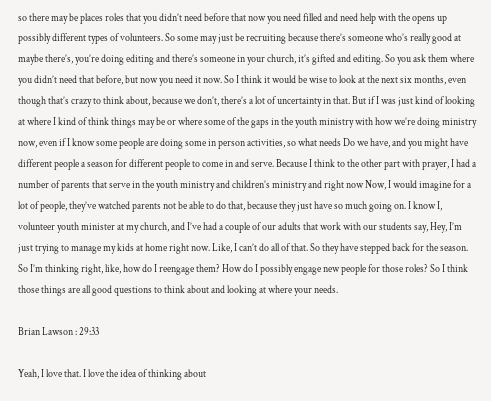so there may be places roles that you didn’t need before that now you need filled and need help with the opens up possibly different types of volunteers. So some may just be recruiting because there’s someone who’s really good at maybe there’s, you’re doing editing and there’s someone in your church, it’s gifted and editing. So you ask them where you didn’t need that before, but now you need it now. So I think it would be wise to look at the next six months, even though that’s crazy to think about, because we don’t, there’s a lot of uncertainty in that. But if I was just kind of looking at where I kind of think things may be or where some of the gaps in the youth ministry with how we’re doing ministry now, even if I know some people are doing some in person activities, so what needs Do we have, and you might have different people a season for different people to come in and serve. Because I think to the other part with prayer, I had a number of parents that serve in the youth ministry and children’s ministry and right now Now, I would imagine for a lot of people, they’ve watched parents not be able to do that, because they just have so much going on. I know I, volunteer youth minister at my church, and I’ve had a couple of our adults that work with our students say, Hey, I’m just trying to manage my kids at home right now. Like, I can’t do all of that. So they have stepped back for the season. So I’m thinking right, like, how do I reengage them? How do I possibly engage new people for those roles? So I think those things are all good questions to think about and looking at where your needs.

Brian Lawson : 29:33

Yeah, I love that. I love the idea of thinking about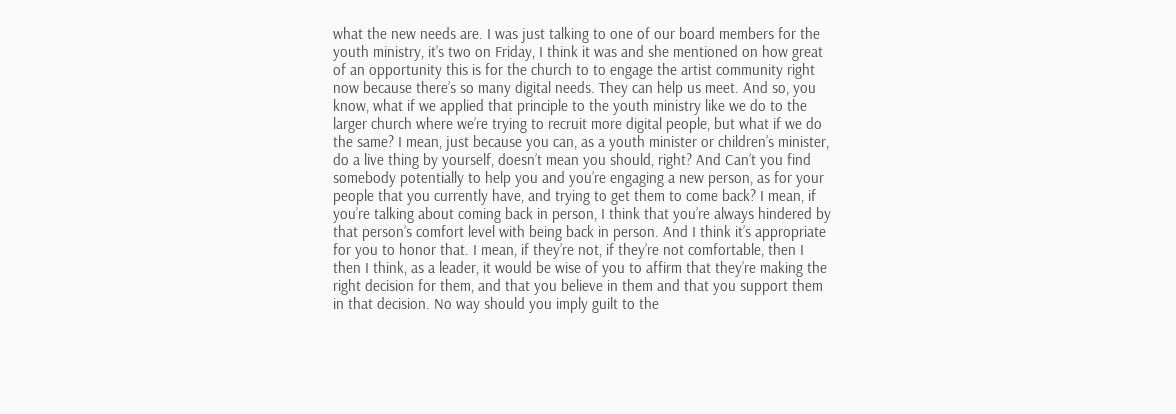what the new needs are. I was just talking to one of our board members for the youth ministry, it’s two on Friday, I think it was and she mentioned on how great of an opportunity this is for the church to to engage the artist community right now because there’s so many digital needs. They can help us meet. And so, you know, what if we applied that principle to the youth ministry like we do to the larger church where we’re trying to recruit more digital people, but what if we do the same? I mean, just because you can, as a youth minister or children’s minister, do a live thing by yourself, doesn’t mean you should, right? And Can’t you find somebody potentially to help you and you’re engaging a new person, as for your people that you currently have, and trying to get them to come back? I mean, if you’re talking about coming back in person, I think that you’re always hindered by that person’s comfort level with being back in person. And I think it’s appropriate for you to honor that. I mean, if they’re not, if they’re not comfortable, then I then I think, as a leader, it would be wise of you to affirm that they’re making the right decision for them, and that you believe in them and that you support them in that decision. No way should you imply guilt to the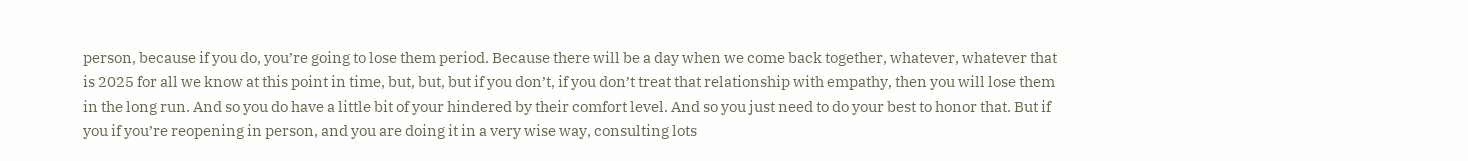person, because if you do, you’re going to lose them period. Because there will be a day when we come back together, whatever, whatever that is 2025 for all we know at this point in time, but, but, but if you don’t, if you don’t treat that relationship with empathy, then you will lose them in the long run. And so you do have a little bit of your hindered by their comfort level. And so you just need to do your best to honor that. But if you if you’re reopening in person, and you are doing it in a very wise way, consulting lots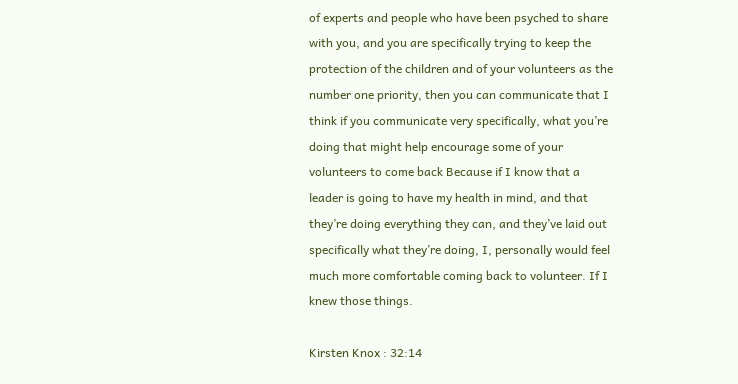of experts and people who have been psyched to share with you, and you are specifically trying to keep the protection of the children and of your volunteers as the number one priority, then you can communicate that I think if you communicate very specifically, what you’re doing that might help encourage some of your volunteers to come back Because if I know that a leader is going to have my health in mind, and that they’re doing everything they can, and they’ve laid out specifically what they’re doing, I, personally would feel much more comfortable coming back to volunteer. If I knew those things.

Kirsten Knox : 32:14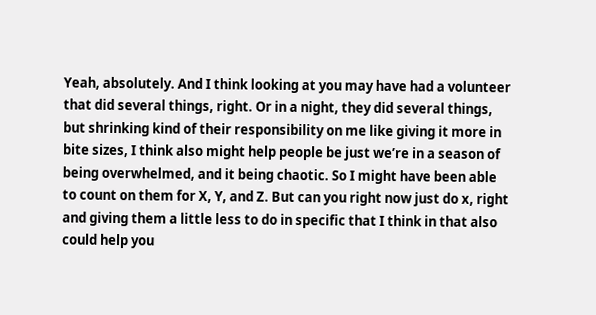Yeah, absolutely. And I think looking at you may have had a volunteer that did several things, right. Or in a night, they did several things, but shrinking kind of their responsibility on me like giving it more in bite sizes, I think also might help people be just we’re in a season of being overwhelmed, and it being chaotic. So I might have been able to count on them for X, Y, and Z. But can you right now just do x, right and giving them a little less to do in specific that I think in that also could help you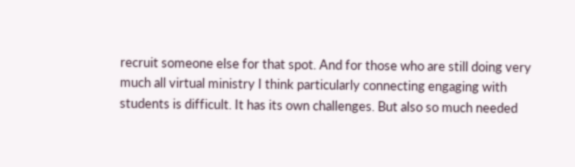recruit someone else for that spot. And for those who are still doing very much all virtual ministry I think particularly connecting engaging with students is difficult. It has its own challenges. But also so much needed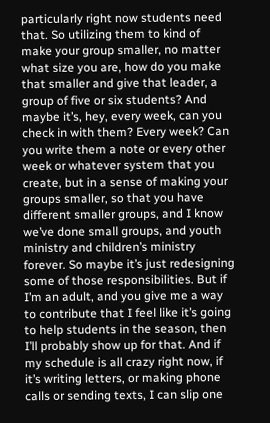particularly right now students need that. So utilizing them to kind of make your group smaller, no matter what size you are, how do you make that smaller and give that leader, a group of five or six students? And maybe it’s, hey, every week, can you check in with them? Every week? Can you write them a note or every other week or whatever system that you create, but in a sense of making your groups smaller, so that you have different smaller groups, and I know we’ve done small groups, and youth ministry and children’s ministry forever. So maybe it’s just redesigning some of those responsibilities. But if I’m an adult, and you give me a way to contribute that I feel like it’s going to help students in the season, then I’ll probably show up for that. And if my schedule is all crazy right now, if it’s writing letters, or making phone calls or sending texts, I can slip one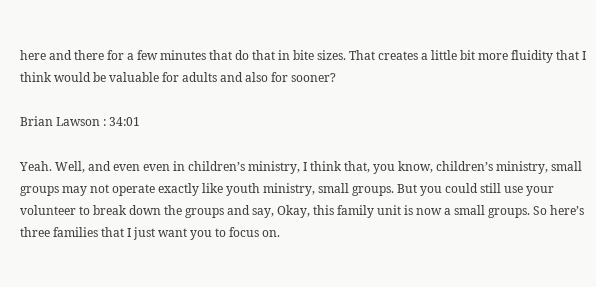here and there for a few minutes that do that in bite sizes. That creates a little bit more fluidity that I think would be valuable for adults and also for sooner?

Brian Lawson : 34:01

Yeah. Well, and even even in children’s ministry, I think that, you know, children’s ministry, small groups may not operate exactly like youth ministry, small groups. But you could still use your volunteer to break down the groups and say, Okay, this family unit is now a small groups. So here’s three families that I just want you to focus on.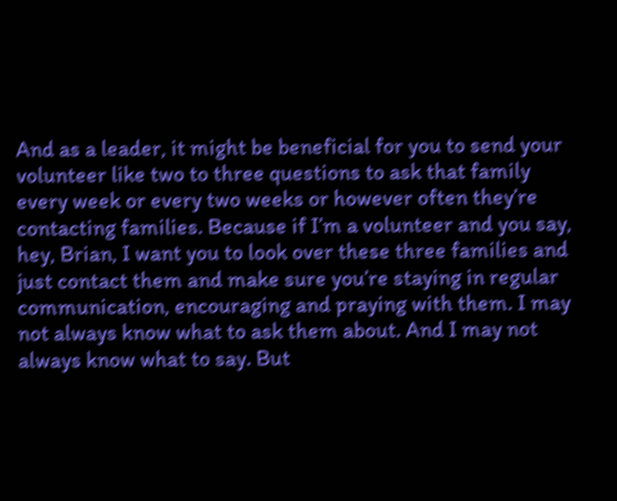And as a leader, it might be beneficial for you to send your volunteer like two to three questions to ask that family every week or every two weeks or however often they’re contacting families. Because if I’m a volunteer and you say, hey, Brian, I want you to look over these three families and just contact them and make sure you’re staying in regular communication, encouraging and praying with them. I may not always know what to ask them about. And I may not always know what to say. But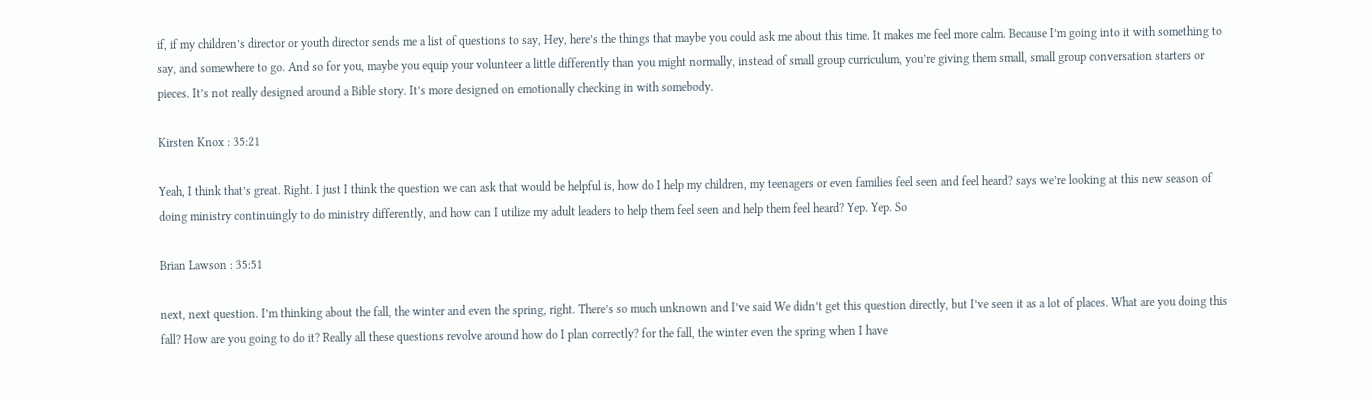if, if my children’s director or youth director sends me a list of questions to say, Hey, here’s the things that maybe you could ask me about this time. It makes me feel more calm. Because I’m going into it with something to say, and somewhere to go. And so for you, maybe you equip your volunteer a little differently than you might normally, instead of small group curriculum, you’re giving them small, small group conversation starters or pieces. It’s not really designed around a Bible story. It’s more designed on emotionally checking in with somebody.

Kirsten Knox : 35:21

Yeah, I think that’s great. Right. I just I think the question we can ask that would be helpful is, how do I help my children, my teenagers or even families feel seen and feel heard? says we’re looking at this new season of doing ministry continuingly to do ministry differently, and how can I utilize my adult leaders to help them feel seen and help them feel heard? Yep. Yep. So

Brian Lawson : 35:51

next, next question. I’m thinking about the fall, the winter and even the spring, right. There’s so much unknown and I’ve said We didn’t get this question directly, but I’ve seen it as a lot of places. What are you doing this fall? How are you going to do it? Really all these questions revolve around how do I plan correctly? for the fall, the winter even the spring when I have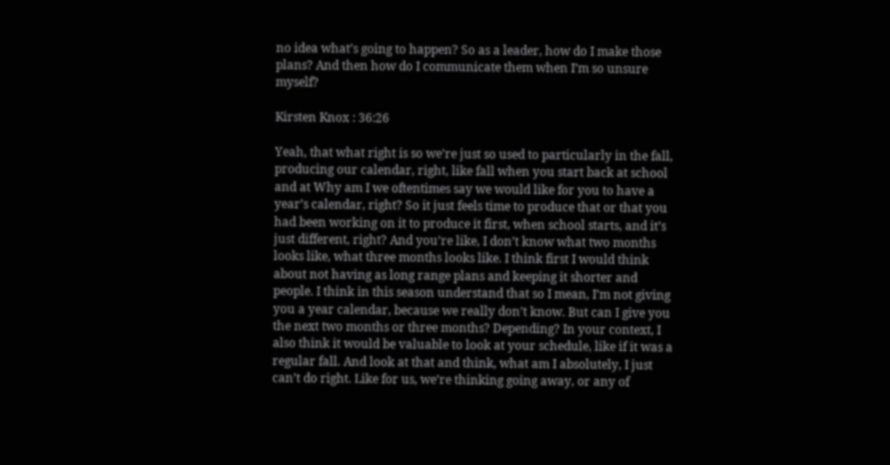no idea what’s going to happen? So as a leader, how do I make those plans? And then how do I communicate them when I’m so unsure myself?

Kirsten Knox : 36:26

Yeah, that what right is so we’re just so used to particularly in the fall, producing our calendar, right, like fall when you start back at school and at Why am I we oftentimes say we would like for you to have a year’s calendar, right? So it just feels time to produce that or that you had been working on it to produce it first, when school starts, and it’s just different, right? And you’re like, I don’t know what two months looks like, what three months looks like. I think first I would think about not having as long range plans and keeping it shorter and people. I think in this season understand that so I mean, I’m not giving you a year calendar, because we really don’t know. But can I give you the next two months or three months? Depending? In your context, I also think it would be valuable to look at your schedule, like if it was a regular fall. And look at that and think, what am I absolutely, I just can’t do right. Like for us, we’re thinking going away, or any of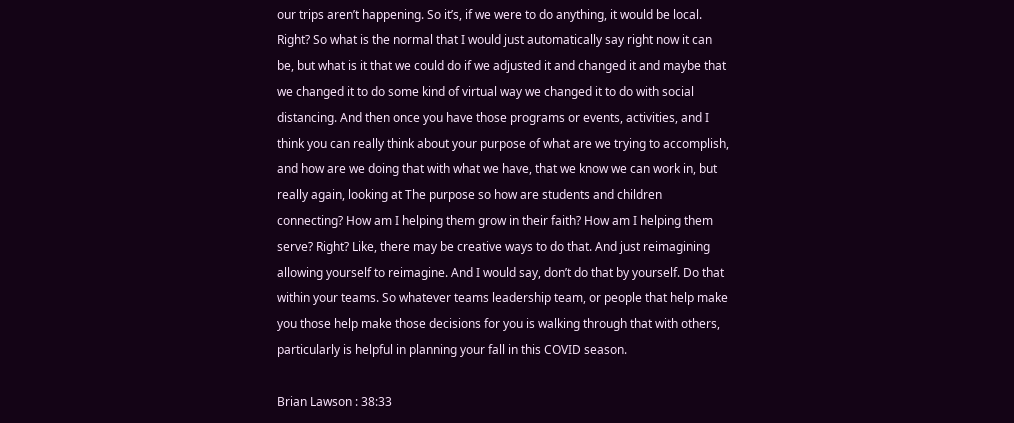our trips aren’t happening. So it’s, if we were to do anything, it would be local. Right? So what is the normal that I would just automatically say right now it can be, but what is it that we could do if we adjusted it and changed it and maybe that we changed it to do some kind of virtual way we changed it to do with social distancing. And then once you have those programs or events, activities, and I think you can really think about your purpose of what are we trying to accomplish, and how are we doing that with what we have, that we know we can work in, but really again, looking at The purpose so how are students and children connecting? How am I helping them grow in their faith? How am I helping them serve? Right? Like, there may be creative ways to do that. And just reimagining allowing yourself to reimagine. And I would say, don’t do that by yourself. Do that within your teams. So whatever teams leadership team, or people that help make you those help make those decisions for you is walking through that with others, particularly is helpful in planning your fall in this COVID season.

Brian Lawson : 38:33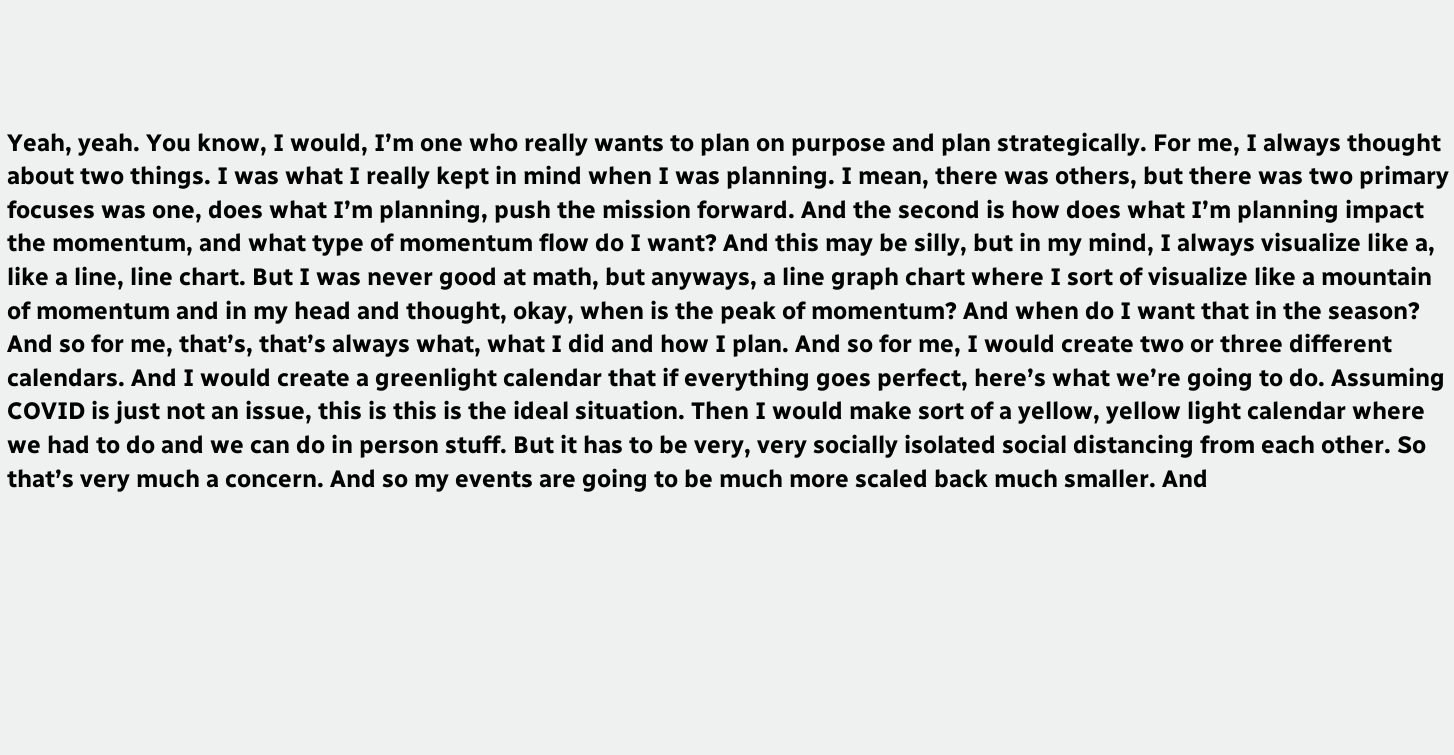Yeah, yeah. You know, I would, I’m one who really wants to plan on purpose and plan strategically. For me, I always thought about two things. I was what I really kept in mind when I was planning. I mean, there was others, but there was two primary focuses was one, does what I’m planning, push the mission forward. And the second is how does what I’m planning impact the momentum, and what type of momentum flow do I want? And this may be silly, but in my mind, I always visualize like a, like a line, line chart. But I was never good at math, but anyways, a line graph chart where I sort of visualize like a mountain of momentum and in my head and thought, okay, when is the peak of momentum? And when do I want that in the season? And so for me, that’s, that’s always what, what I did and how I plan. And so for me, I would create two or three different calendars. And I would create a greenlight calendar that if everything goes perfect, here’s what we’re going to do. Assuming COVID is just not an issue, this is this is the ideal situation. Then I would make sort of a yellow, yellow light calendar where we had to do and we can do in person stuff. But it has to be very, very socially isolated social distancing from each other. So that’s very much a concern. And so my events are going to be much more scaled back much smaller. And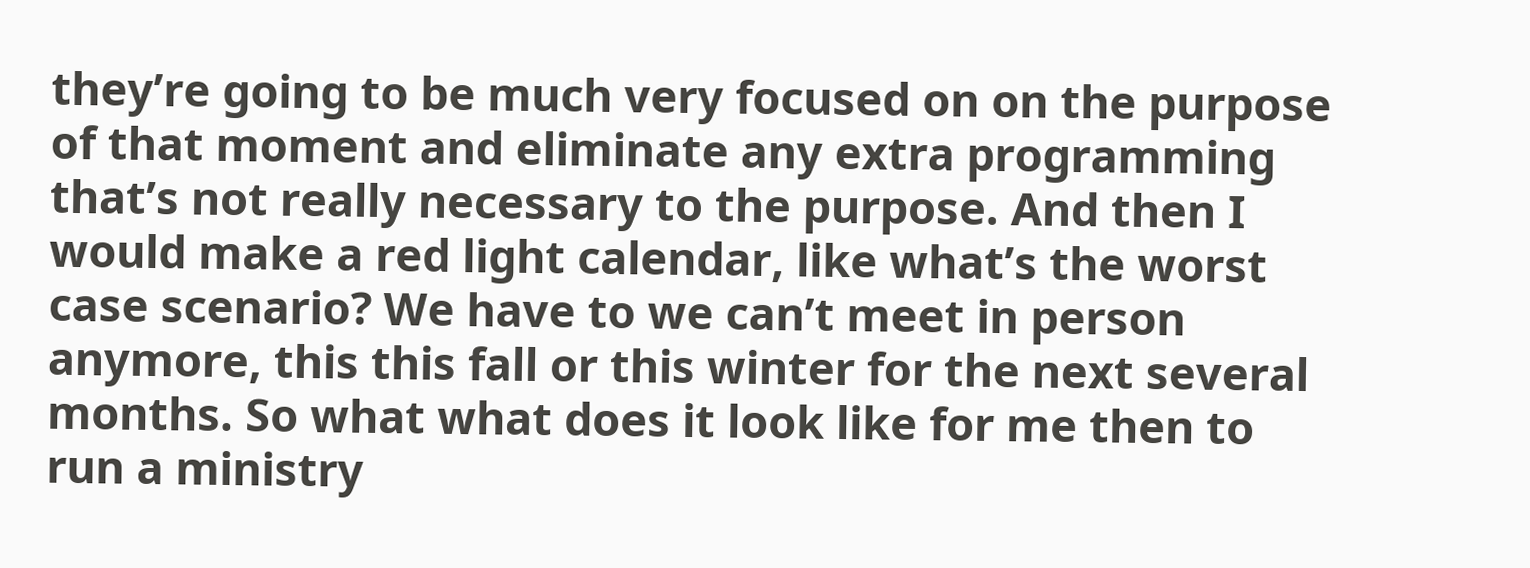they’re going to be much very focused on on the purpose of that moment and eliminate any extra programming that’s not really necessary to the purpose. And then I would make a red light calendar, like what’s the worst case scenario? We have to we can’t meet in person anymore, this this fall or this winter for the next several months. So what what does it look like for me then to run a ministry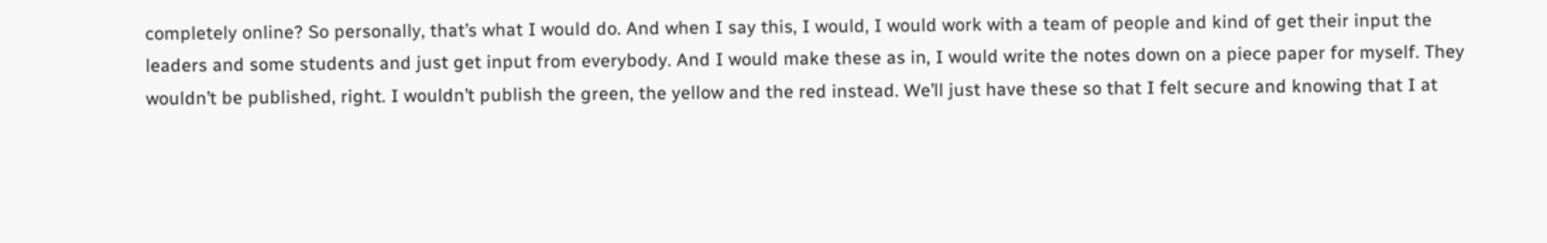completely online? So personally, that’s what I would do. And when I say this, I would, I would work with a team of people and kind of get their input the leaders and some students and just get input from everybody. And I would make these as in, I would write the notes down on a piece paper for myself. They wouldn’t be published, right. I wouldn’t publish the green, the yellow and the red instead. We’ll just have these so that I felt secure and knowing that I at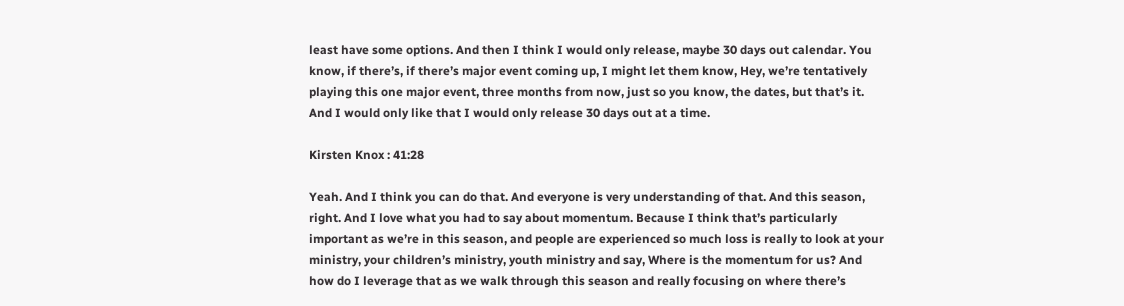least have some options. And then I think I would only release, maybe 30 days out calendar. You know, if there’s, if there’s major event coming up, I might let them know, Hey, we’re tentatively playing this one major event, three months from now, just so you know, the dates, but that’s it. And I would only like that I would only release 30 days out at a time.

Kirsten Knox : 41:28

Yeah. And I think you can do that. And everyone is very understanding of that. And this season, right. And I love what you had to say about momentum. Because I think that’s particularly important as we’re in this season, and people are experienced so much loss is really to look at your ministry, your children’s ministry, youth ministry and say, Where is the momentum for us? And how do I leverage that as we walk through this season and really focusing on where there’s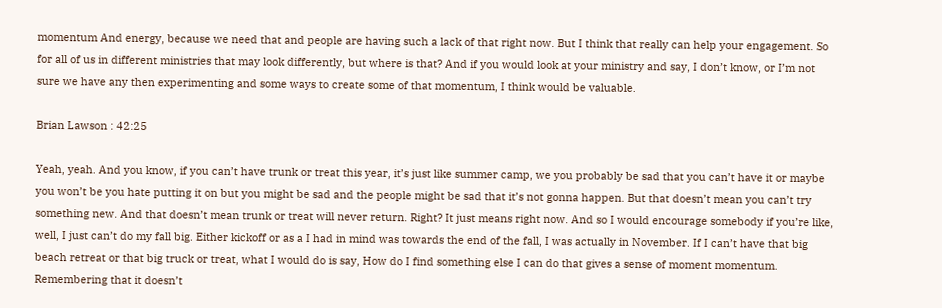momentum And energy, because we need that and people are having such a lack of that right now. But I think that really can help your engagement. So for all of us in different ministries that may look differently, but where is that? And if you would look at your ministry and say, I don’t know, or I’m not sure we have any then experimenting and some ways to create some of that momentum, I think would be valuable.

Brian Lawson : 42:25

Yeah, yeah. And you know, if you can’t have trunk or treat this year, it’s just like summer camp, we you probably be sad that you can’t have it or maybe you won’t be you hate putting it on but you might be sad and the people might be sad that it’s not gonna happen. But that doesn’t mean you can’t try something new. And that doesn’t mean trunk or treat will never return. Right? It just means right now. And so I would encourage somebody if you’re like, well, I just can’t do my fall big. Either kickoff or as a I had in mind was towards the end of the fall, I was actually in November. If I can’t have that big beach retreat or that big truck or treat, what I would do is say, How do I find something else I can do that gives a sense of moment momentum. Remembering that it doesn’t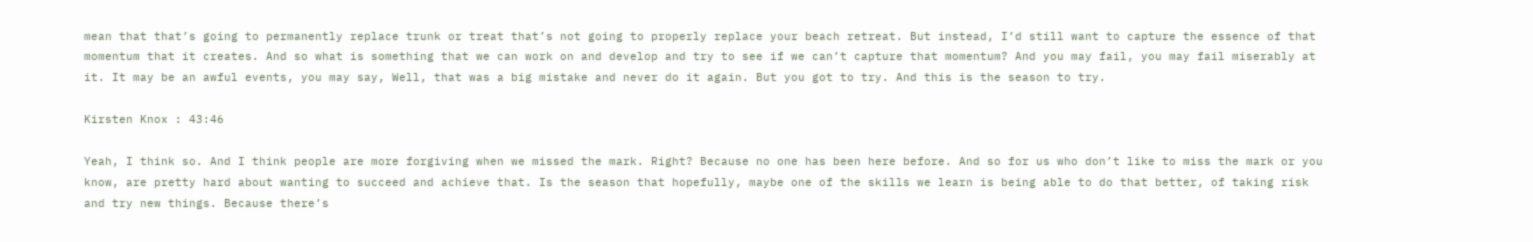mean that that’s going to permanently replace trunk or treat that’s not going to properly replace your beach retreat. But instead, I’d still want to capture the essence of that momentum that it creates. And so what is something that we can work on and develop and try to see if we can’t capture that momentum? And you may fail, you may fail miserably at it. It may be an awful events, you may say, Well, that was a big mistake and never do it again. But you got to try. And this is the season to try.

Kirsten Knox : 43:46

Yeah, I think so. And I think people are more forgiving when we missed the mark. Right? Because no one has been here before. And so for us who don’t like to miss the mark or you know, are pretty hard about wanting to succeed and achieve that. Is the season that hopefully, maybe one of the skills we learn is being able to do that better, of taking risk and try new things. Because there’s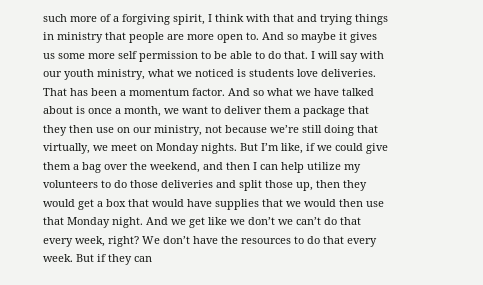such more of a forgiving spirit, I think with that and trying things in ministry that people are more open to. And so maybe it gives us some more self permission to be able to do that. I will say with our youth ministry, what we noticed is students love deliveries. That has been a momentum factor. And so what we have talked about is once a month, we want to deliver them a package that they then use on our ministry, not because we’re still doing that virtually, we meet on Monday nights. But I’m like, if we could give them a bag over the weekend, and then I can help utilize my volunteers to do those deliveries and split those up, then they would get a box that would have supplies that we would then use that Monday night. And we get like we don’t we can’t do that every week, right? We don’t have the resources to do that every week. But if they can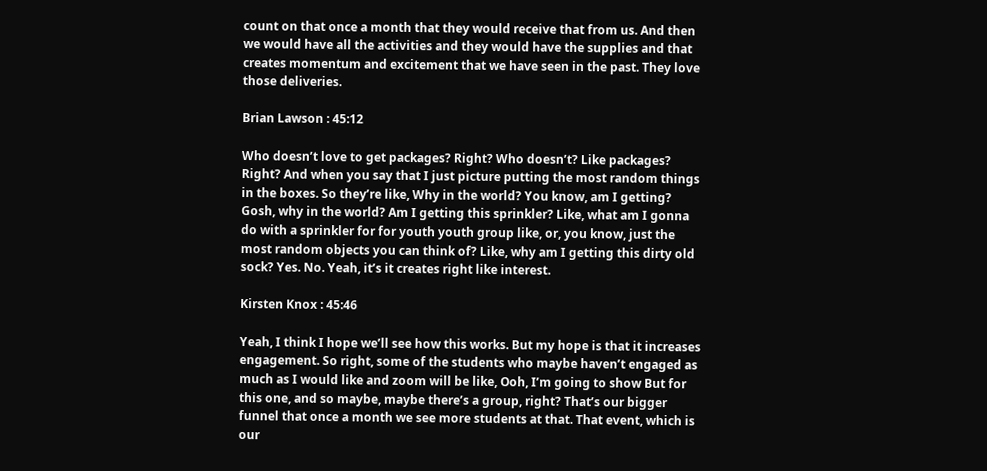count on that once a month that they would receive that from us. And then we would have all the activities and they would have the supplies and that creates momentum and excitement that we have seen in the past. They love those deliveries.

Brian Lawson : 45:12

Who doesn’t love to get packages? Right? Who doesn’t? Like packages? Right? And when you say that I just picture putting the most random things in the boxes. So they’re like, Why in the world? You know, am I getting? Gosh, why in the world? Am I getting this sprinkler? Like, what am I gonna do with a sprinkler for for youth youth group like, or, you know, just the most random objects you can think of? Like, why am I getting this dirty old sock? Yes. No. Yeah, it’s it creates right like interest.

Kirsten Knox : 45:46

Yeah, I think I hope we’ll see how this works. But my hope is that it increases engagement. So right, some of the students who maybe haven’t engaged as much as I would like and zoom will be like, Ooh, I’m going to show But for this one, and so maybe, maybe there’s a group, right? That’s our bigger funnel that once a month we see more students at that. That event, which is our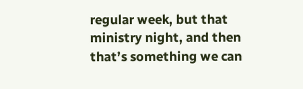regular week, but that ministry night, and then that’s something we can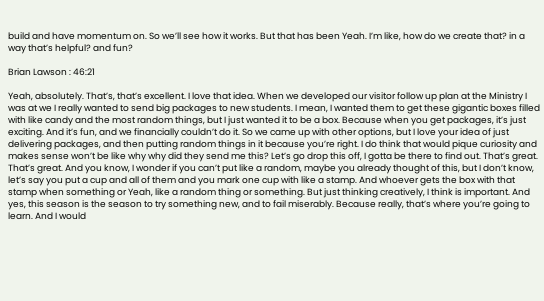build and have momentum on. So we’ll see how it works. But that has been Yeah. I’m like, how do we create that? in a way that’s helpful? and fun?

Brian Lawson : 46:21

Yeah, absolutely. That’s, that’s excellent. I love that idea. When we developed our visitor follow up plan at the Ministry I was at we I really wanted to send big packages to new students. I mean, I wanted them to get these gigantic boxes filled with like candy and the most random things, but I just wanted it to be a box. Because when you get packages, it’s just exciting. And it’s fun, and we financially couldn’t do it. So we came up with other options, but I love your idea of just delivering packages, and then putting random things in it because you’re right. I do think that would pique curiosity and makes sense won’t be like why why did they send me this? Let’s go drop this off, I gotta be there to find out. That’s great. That’s great. And you know, I wonder if you can’t put like a random, maybe you already thought of this, but I don’t know, let’s say you put a cup and all of them and you mark one cup with like a stamp. And whoever gets the box with that stamp when something or Yeah, like a random thing or something. But just thinking creatively, I think is important. And yes, this season is the season to try something new, and to fail miserably. Because really, that’s where you’re going to learn. And I would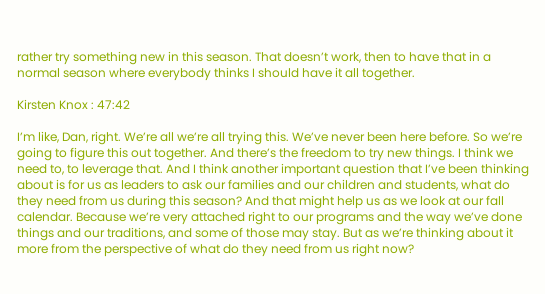rather try something new in this season. That doesn’t work, then to have that in a normal season where everybody thinks I should have it all together.

Kirsten Knox : 47:42

I’m like, Dan, right. We’re all we’re all trying this. We’ve never been here before. So we’re going to figure this out together. And there’s the freedom to try new things. I think we need to, to leverage that. And I think another important question that I’ve been thinking about is for us as leaders to ask our families and our children and students, what do they need from us during this season? And that might help us as we look at our fall calendar. Because we’re very attached right to our programs and the way we’ve done things and our traditions, and some of those may stay. But as we’re thinking about it more from the perspective of what do they need from us right now?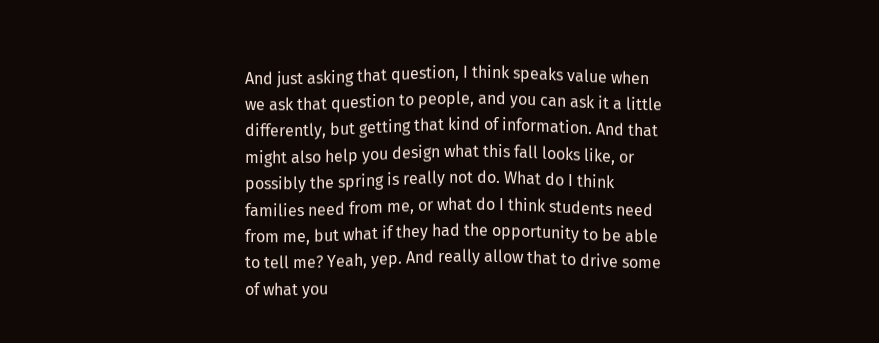And just asking that question, I think speaks value when we ask that question to people, and you can ask it a little differently, but getting that kind of information. And that might also help you design what this fall looks like, or possibly the spring is really not do. What do I think families need from me, or what do I think students need from me, but what if they had the opportunity to be able to tell me? Yeah, yep. And really allow that to drive some of what you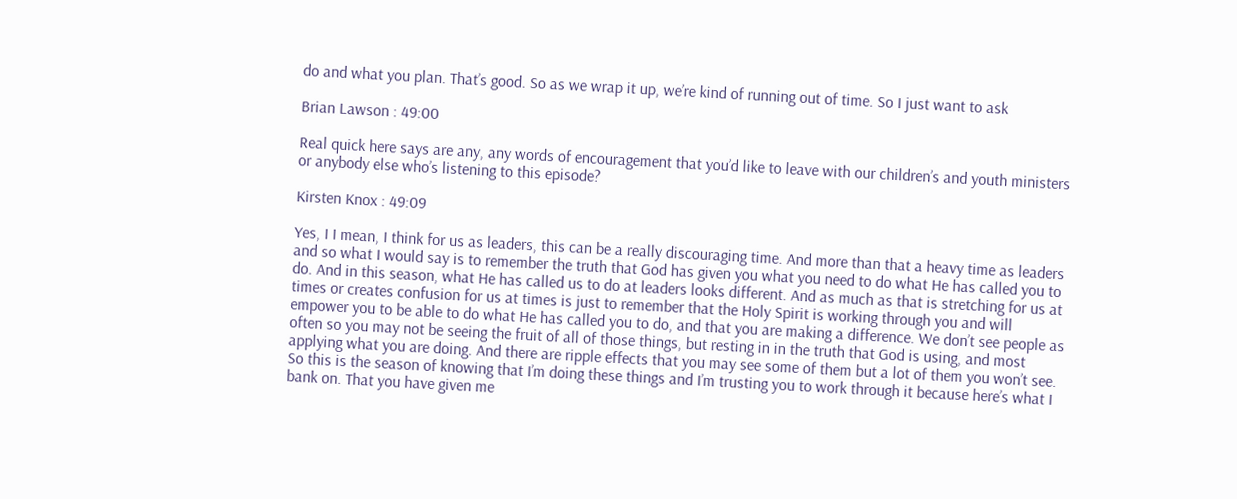do and what you plan. That’s good. So as we wrap it up, we’re kind of running out of time. So I just want to ask

Brian Lawson : 49:00

Real quick here says are any, any words of encouragement that you’d like to leave with our children’s and youth ministers or anybody else who’s listening to this episode?

Kirsten Knox : 49:09

Yes, I I mean, I think for us as leaders, this can be a really discouraging time. And more than that a heavy time as leaders and so what I would say is to remember the truth that God has given you what you need to do what He has called you to do. And in this season, what He has called us to do at leaders looks different. And as much as that is stretching for us at times or creates confusion for us at times is just to remember that the Holy Spirit is working through you and will empower you to be able to do what He has called you to do, and that you are making a difference. We don’t see people as often so you may not be seeing the fruit of all of those things, but resting in in the truth that God is using, and most applying what you are doing. And there are ripple effects that you may see some of them but a lot of them you won’t see. So this is the season of knowing that I’m doing these things and I’m trusting you to work through it because here’s what I bank on. That you have given me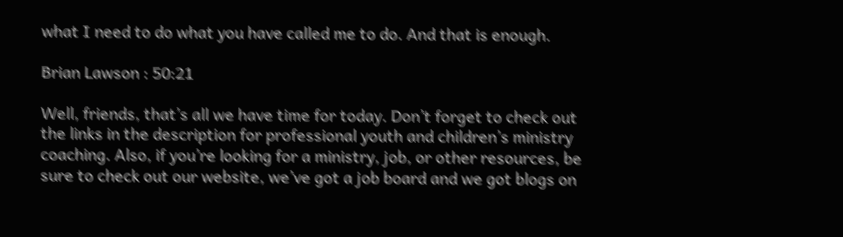what I need to do what you have called me to do. And that is enough.

Brian Lawson : 50:21

Well, friends, that’s all we have time for today. Don’t forget to check out the links in the description for professional youth and children’s ministry coaching. Also, if you’re looking for a ministry, job, or other resources, be sure to check out our website, we’ve got a job board and we got blogs on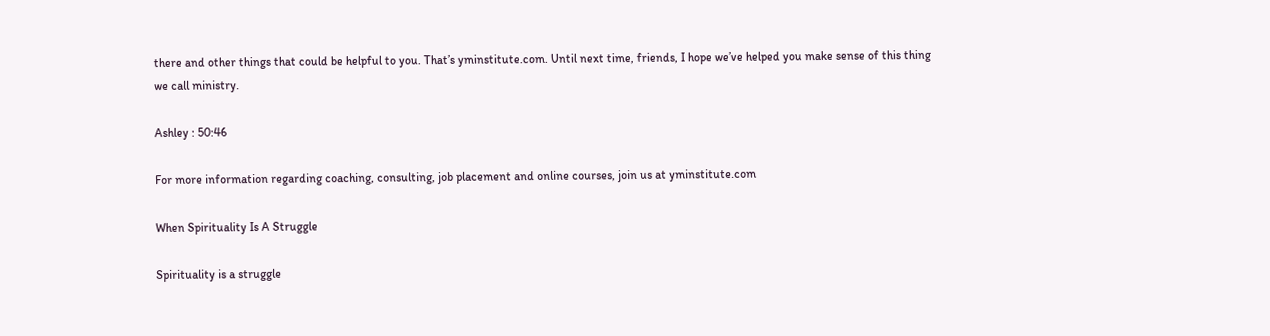there and other things that could be helpful to you. That’s yminstitute.com. Until next time, friends, I hope we’ve helped you make sense of this thing we call ministry.

Ashley : 50:46

For more information regarding coaching, consulting, job placement and online courses, join us at yminstitute.com

When Spirituality Is A Struggle

Spirituality is a struggle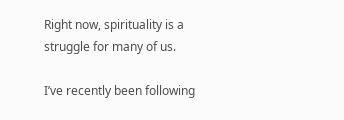Right now, spirituality is a struggle for many of us.

I’ve recently been following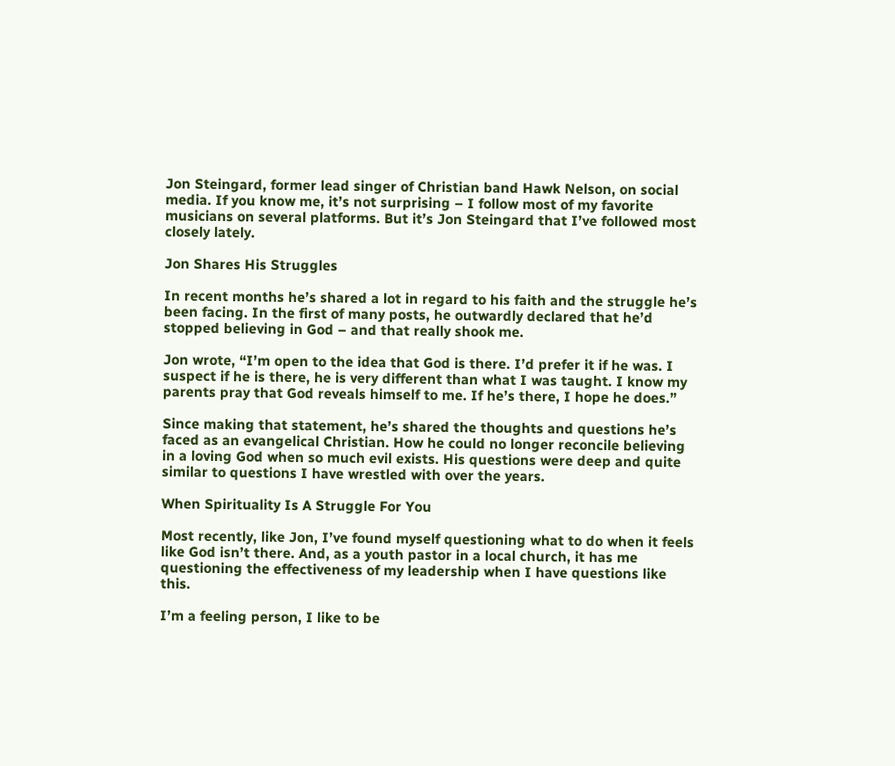Jon Steingard, former lead singer of Christian band Hawk Nelson, on social media. If you know me, it’s not surprising – I follow most of my favorite musicians on several platforms. But it’s Jon Steingard that I’ve followed most closely lately.

Jon Shares His Struggles

In recent months he’s shared a lot in regard to his faith and the struggle he’s been facing. In the first of many posts, he outwardly declared that he’d stopped believing in God – and that really shook me.

Jon wrote, “I’m open to the idea that God is there. I’d prefer it if he was. I suspect if he is there, he is very different than what I was taught. I know my parents pray that God reveals himself to me. If he’s there, I hope he does.”

Since making that statement, he’s shared the thoughts and questions he’s faced as an evangelical Christian. How he could no longer reconcile believing in a loving God when so much evil exists. His questions were deep and quite similar to questions I have wrestled with over the years.

When Spirituality Is A Struggle For You

Most recently, like Jon, I’ve found myself questioning what to do when it feels like God isn’t there. And, as a youth pastor in a local church, it has me questioning the effectiveness of my leadership when I have questions like this.

I’m a feeling person, I like to be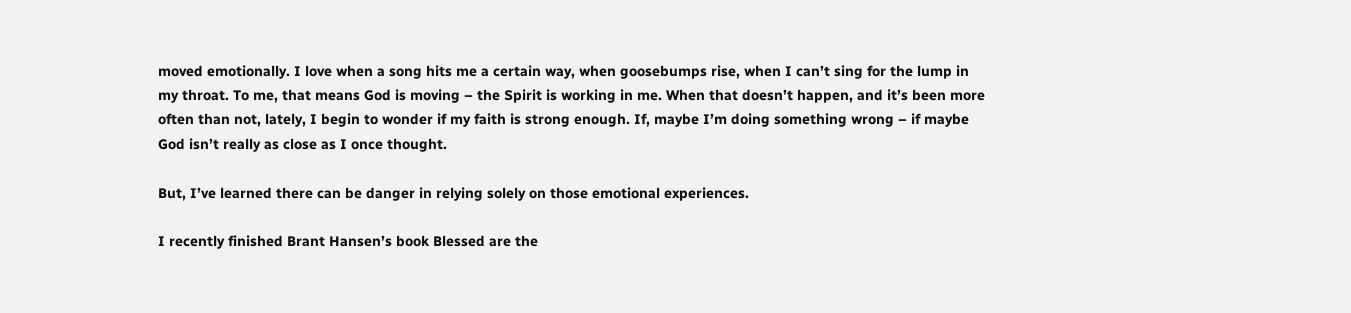moved emotionally. I love when a song hits me a certain way, when goosebumps rise, when I can’t sing for the lump in my throat. To me, that means God is moving – the Spirit is working in me. When that doesn’t happen, and it’s been more often than not, lately, I begin to wonder if my faith is strong enough. If, maybe I’m doing something wrong – if maybe God isn’t really as close as I once thought.

But, I’ve learned there can be danger in relying solely on those emotional experiences.

I recently finished Brant Hansen’s book Blessed are the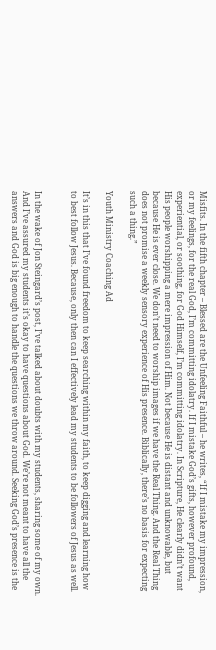Misfits. In the fifth chapter – Blessed are the Unfeeling Faithful – he writes, “If I mistake my impression, or my feelings, for the real God, I’m committing idolatry. If I mistake God’s gifts, however profound, experiential, or soothing, for God Himself, I’m committing idolatry. In Scripture, He clearly didn’t want His people worshipping a mere impression of Him. Not because He is distant and unknowable, but because He is ever close. We don’t need to worship images if we have the Real Thing. And the Real Thing does not promise a weekly sensory experience of His presence. Biblically, there’s no basis for expecting such a thing.”

Youth Ministry Coaching Ad

It’s in this that I’ve found freedom to keep searching within my faith, to keep digging and learning how to best follow Jesus. Because, only then can I effectively lead my students to be followers of Jesus as well.


In the wake of Jon Steingard’s post, I’ve talked about doubts with my students, sharing some of my own. And I’ve assured my students it’s okay to have questions about God. We’re not meant to have all the answers and God is big enough to handle the questions we throw around. Seeking God’s presence is the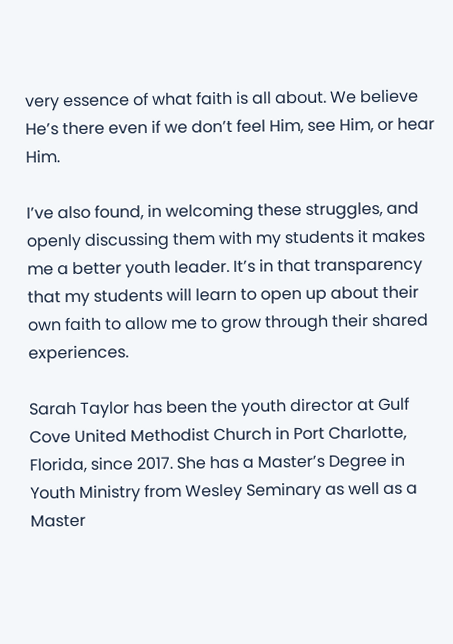very essence of what faith is all about. We believe He’s there even if we don’t feel Him, see Him, or hear Him.

I’ve also found, in welcoming these struggles, and openly discussing them with my students it makes me a better youth leader. It’s in that transparency that my students will learn to open up about their own faith to allow me to grow through their shared experiences.

Sarah Taylor has been the youth director at Gulf Cove United Methodist Church in Port Charlotte, Florida, since 2017. She has a Master’s Degree in Youth Ministry from Wesley Seminary as well as a Master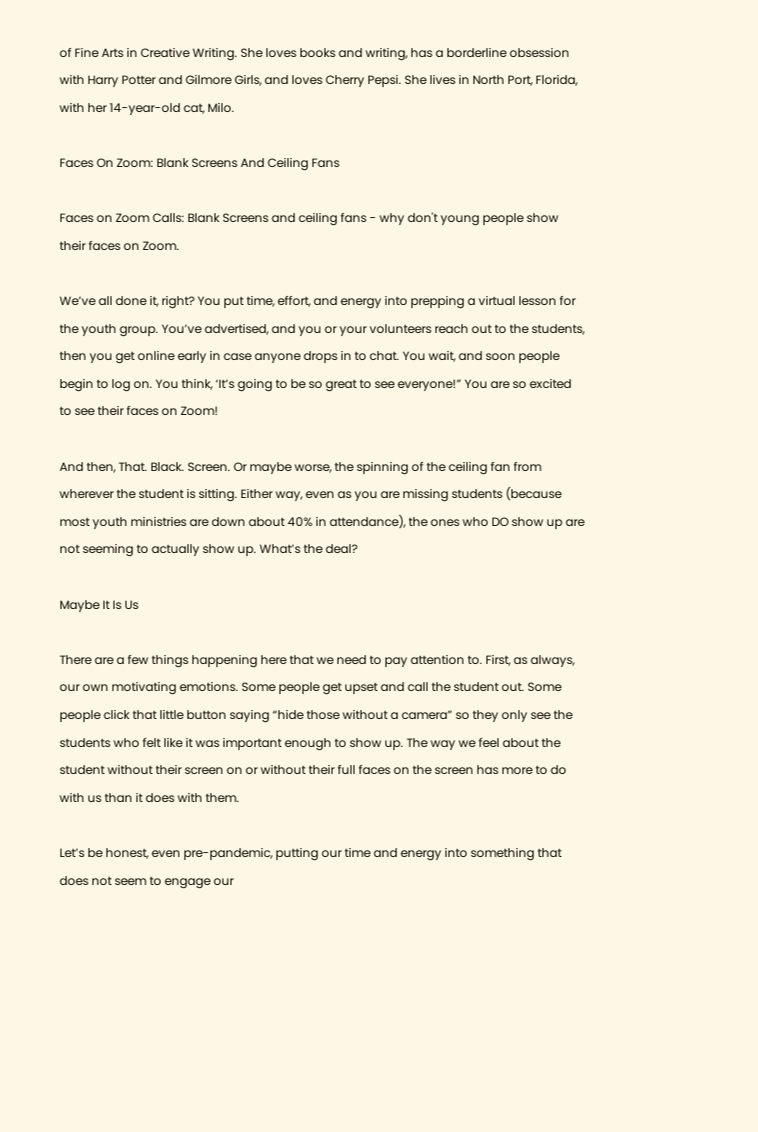of Fine Arts in Creative Writing. She loves books and writing, has a borderline obsession with Harry Potter and Gilmore Girls, and loves Cherry Pepsi. She lives in North Port, Florida, with her 14-year-old cat, Milo.

Faces On Zoom: Blank Screens And Ceiling Fans

Faces on Zoom Calls: Blank Screens and ceiling fans - why don't young people show their faces on Zoom.

We’ve all done it, right? You put time, effort, and energy into prepping a virtual lesson for the youth group. You’ve advertised, and you or your volunteers reach out to the students, then you get online early in case anyone drops in to chat. You wait, and soon people begin to log on. You think, ‘It’s going to be so great to see everyone!” You are so excited to see their faces on Zoom!

And then, That. Black. Screen. Or maybe worse, the spinning of the ceiling fan from wherever the student is sitting. Either way, even as you are missing students (because most youth ministries are down about 40% in attendance), the ones who DO show up are not seeming to actually show up. What’s the deal?

Maybe It Is Us

There are a few things happening here that we need to pay attention to. First, as always, our own motivating emotions. Some people get upset and call the student out. Some people click that little button saying “hide those without a camera” so they only see the students who felt like it was important enough to show up. The way we feel about the student without their screen on or without their full faces on the screen has more to do with us than it does with them.

Let’s be honest, even pre-pandemic, putting our time and energy into something that does not seem to engage our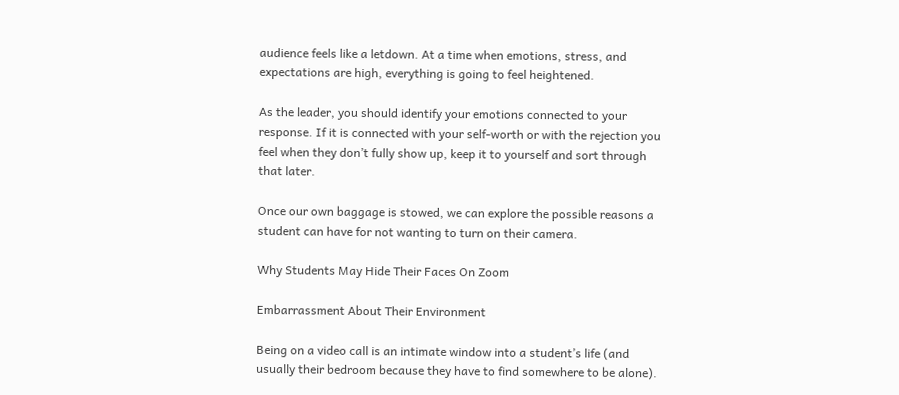audience feels like a letdown. At a time when emotions, stress, and expectations are high, everything is going to feel heightened.

As the leader, you should identify your emotions connected to your response. If it is connected with your self-worth or with the rejection you feel when they don’t fully show up, keep it to yourself and sort through that later.

Once our own baggage is stowed, we can explore the possible reasons a student can have for not wanting to turn on their camera.

Why Students May Hide Their Faces On Zoom

Embarrassment About Their Environment

Being on a video call is an intimate window into a student’s life (and usually their bedroom because they have to find somewhere to be alone).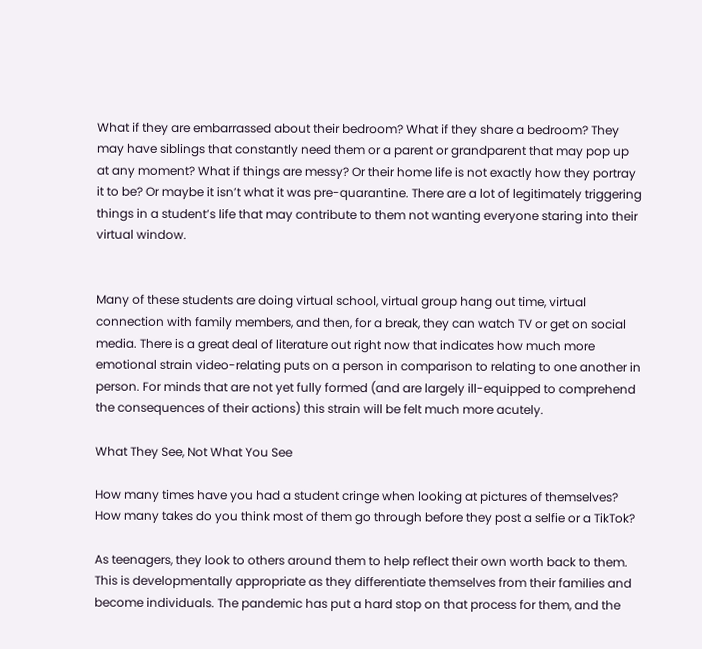What if they are embarrassed about their bedroom? What if they share a bedroom? They may have siblings that constantly need them or a parent or grandparent that may pop up at any moment? What if things are messy? Or their home life is not exactly how they portray it to be? Or maybe it isn’t what it was pre-quarantine. There are a lot of legitimately triggering things in a student’s life that may contribute to them not wanting everyone staring into their virtual window.


Many of these students are doing virtual school, virtual group hang out time, virtual connection with family members, and then, for a break, they can watch TV or get on social media. There is a great deal of literature out right now that indicates how much more emotional strain video-relating puts on a person in comparison to relating to one another in person. For minds that are not yet fully formed (and are largely ill-equipped to comprehend the consequences of their actions) this strain will be felt much more acutely.

What They See, Not What You See

How many times have you had a student cringe when looking at pictures of themselves? How many takes do you think most of them go through before they post a selfie or a TikTok?

As teenagers, they look to others around them to help reflect their own worth back to them. This is developmentally appropriate as they differentiate themselves from their families and become individuals. The pandemic has put a hard stop on that process for them, and the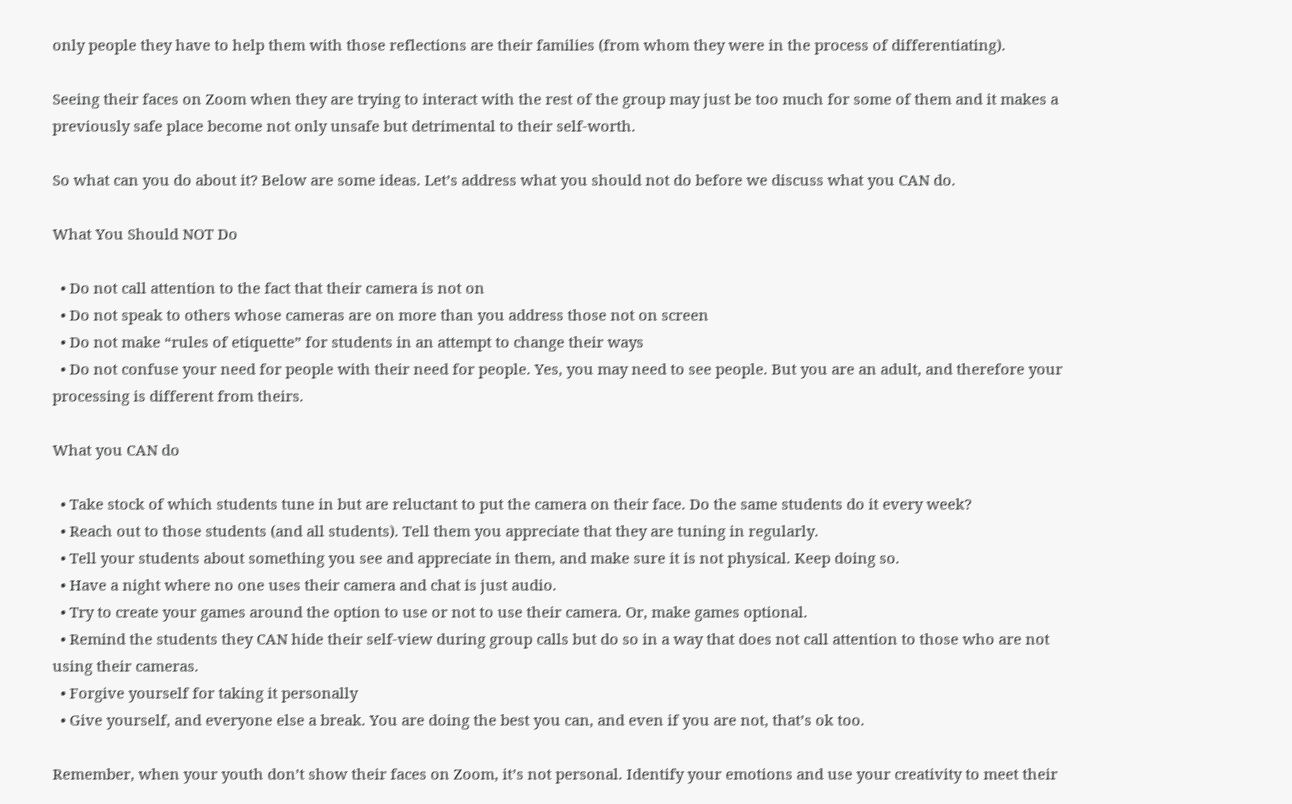only people they have to help them with those reflections are their families (from whom they were in the process of differentiating).

Seeing their faces on Zoom when they are trying to interact with the rest of the group may just be too much for some of them and it makes a previously safe place become not only unsafe but detrimental to their self-worth.

So what can you do about it? Below are some ideas. Let’s address what you should not do before we discuss what you CAN do.

What You Should NOT Do

  • Do not call attention to the fact that their camera is not on
  • Do not speak to others whose cameras are on more than you address those not on screen
  • Do not make “rules of etiquette” for students in an attempt to change their ways
  • Do not confuse your need for people with their need for people. Yes, you may need to see people. But you are an adult, and therefore your processing is different from theirs.

What you CAN do

  • Take stock of which students tune in but are reluctant to put the camera on their face. Do the same students do it every week?
  • Reach out to those students (and all students). Tell them you appreciate that they are tuning in regularly.
  • Tell your students about something you see and appreciate in them, and make sure it is not physical. Keep doing so.
  • Have a night where no one uses their camera and chat is just audio.
  • Try to create your games around the option to use or not to use their camera. Or, make games optional.
  • Remind the students they CAN hide their self-view during group calls but do so in a way that does not call attention to those who are not using their cameras.
  • Forgive yourself for taking it personally
  • Give yourself, and everyone else a break. You are doing the best you can, and even if you are not, that’s ok too.

Remember, when your youth don’t show their faces on Zoom, it’s not personal. Identify your emotions and use your creativity to meet their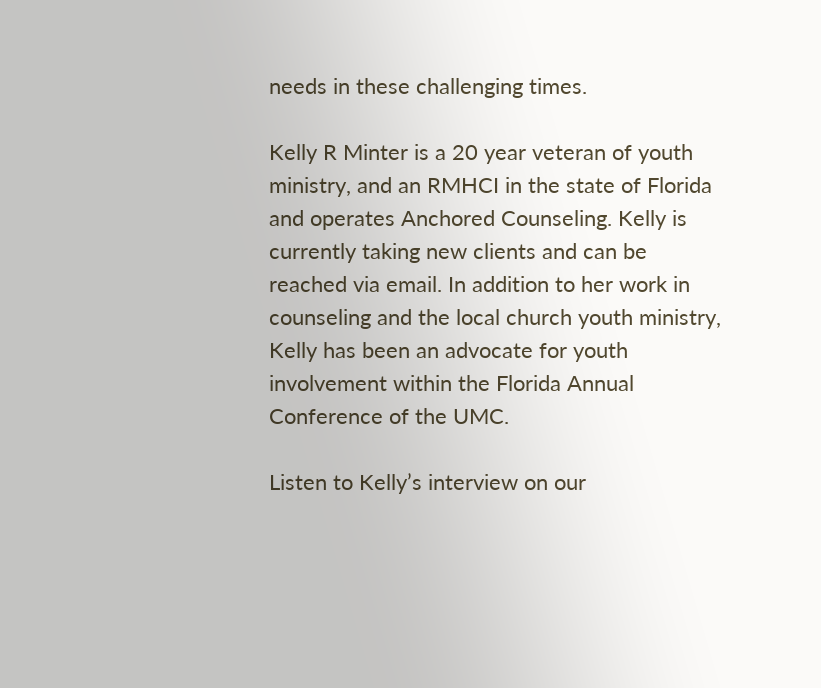needs in these challenging times.

Kelly R Minter is a 20 year veteran of youth ministry, and an RMHCI in the state of Florida and operates Anchored Counseling. Kelly is currently taking new clients and can be reached via email. In addition to her work in counseling and the local church youth ministry, Kelly has been an advocate for youth involvement within the Florida Annual Conference of the UMC.

Listen to Kelly’s interview on our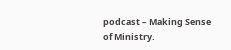podcast – Making Sense of Ministry.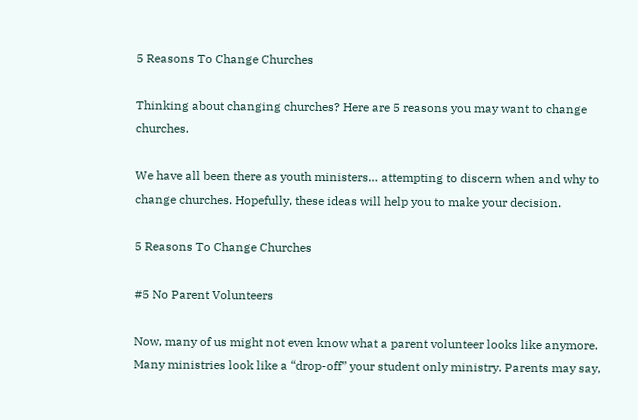5 Reasons To Change Churches

Thinking about changing churches? Here are 5 reasons you may want to change churches.

We have all been there as youth ministers… attempting to discern when and why to change churches. Hopefully, these ideas will help you to make your decision.

5 Reasons To Change Churches

#5 No Parent Volunteers

Now, many of us might not even know what a parent volunteer looks like anymore. Many ministries look like a “drop-off” your student only ministry. Parents may say,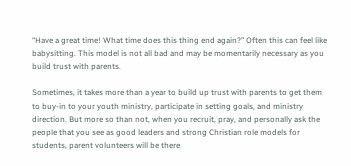“Have a great time! What time does this thing end again?” Often this can feel like babysitting. This model is not all bad and may be momentarily necessary as you build trust with parents.

Sometimes, it takes more than a year to build up trust with parents to get them to buy-in to your youth ministry, participate in setting goals, and ministry direction. But more so than not, when you recruit, pray, and personally ask the people that you see as good leaders and strong Christian role models for students, parent volunteers will be there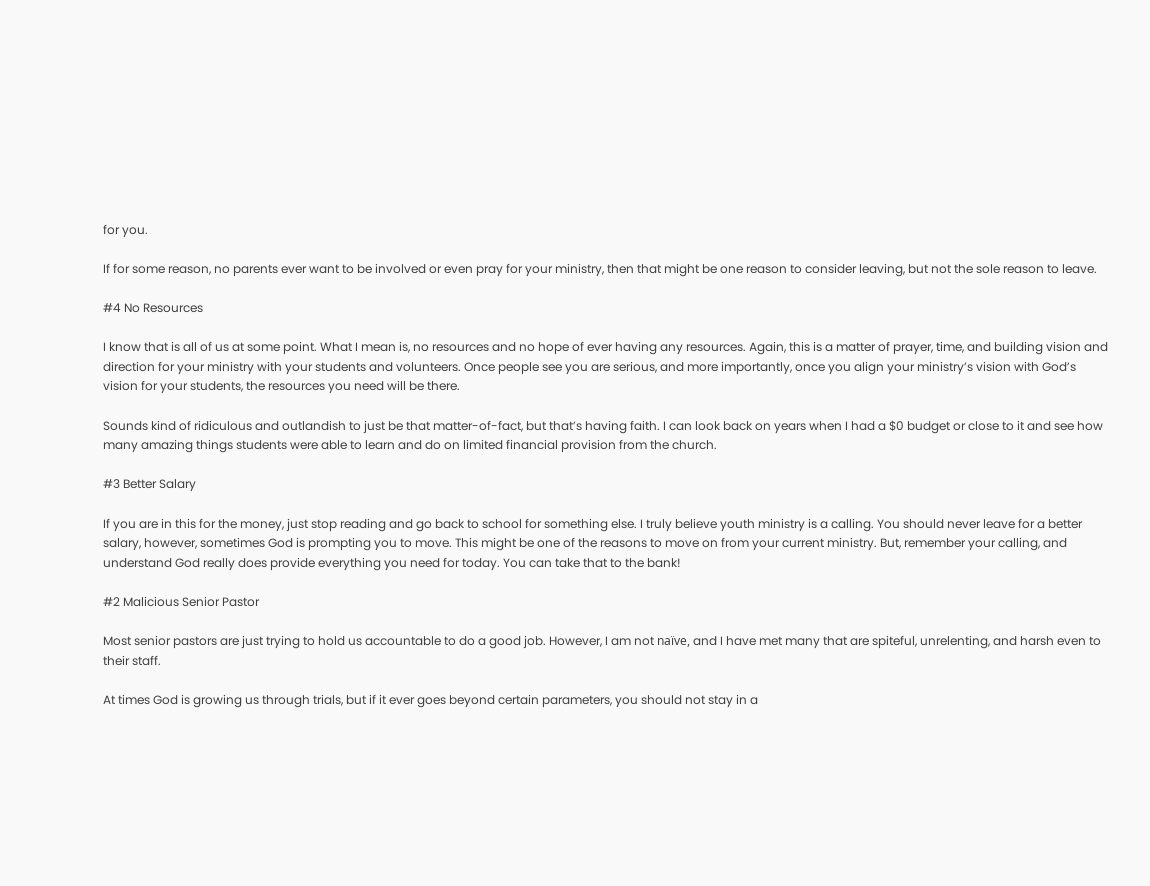for you.

If for some reason, no parents ever want to be involved or even pray for your ministry, then that might be one reason to consider leaving, but not the sole reason to leave.

#4 No Resources

I know that is all of us at some point. What I mean is, no resources and no hope of ever having any resources. Again, this is a matter of prayer, time, and building vision and direction for your ministry with your students and volunteers. Once people see you are serious, and more importantly, once you align your ministry’s vision with God’s vision for your students, the resources you need will be there.

Sounds kind of ridiculous and outlandish to just be that matter-of-fact, but that’s having faith. I can look back on years when I had a $0 budget or close to it and see how many amazing things students were able to learn and do on limited financial provision from the church.

#3 Better Salary

If you are in this for the money, just stop reading and go back to school for something else. I truly believe youth ministry is a calling. You should never leave for a better salary, however, sometimes God is prompting you to move. This might be one of the reasons to move on from your current ministry. But, remember your calling, and understand God really does provide everything you need for today. You can take that to the bank!

#2 Malicious Senior Pastor

Most senior pastors are just trying to hold us accountable to do a good job. However, I am not naïve, and I have met many that are spiteful, unrelenting, and harsh even to their staff.

At times God is growing us through trials, but if it ever goes beyond certain parameters, you should not stay in a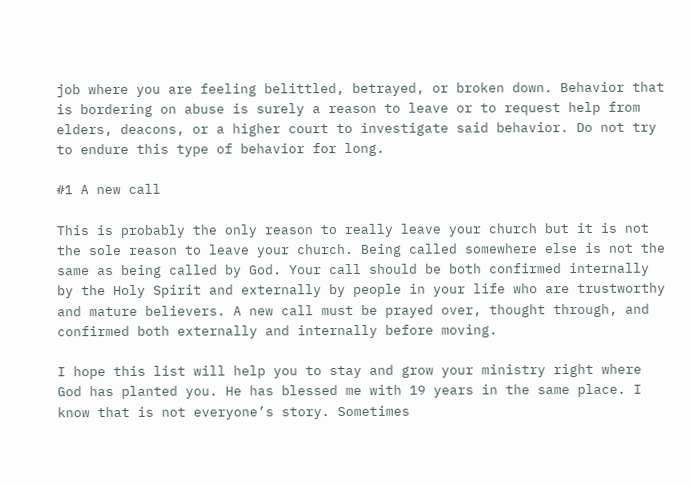job where you are feeling belittled, betrayed, or broken down. Behavior that is bordering on abuse is surely a reason to leave or to request help from elders, deacons, or a higher court to investigate said behavior. Do not try to endure this type of behavior for long.

#1 A new call

This is probably the only reason to really leave your church but it is not the sole reason to leave your church. Being called somewhere else is not the same as being called by God. Your call should be both confirmed internally by the Holy Spirit and externally by people in your life who are trustworthy and mature believers. A new call must be prayed over, thought through, and confirmed both externally and internally before moving.

I hope this list will help you to stay and grow your ministry right where God has planted you. He has blessed me with 19 years in the same place. I know that is not everyone’s story. Sometimes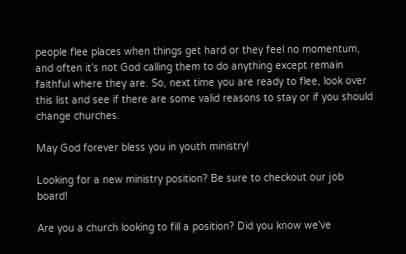people flee places when things get hard or they feel no momentum, and often it’s not God calling them to do anything except remain faithful where they are. So, next time you are ready to flee, look over this list and see if there are some valid reasons to stay or if you should change churches.

May God forever bless you in youth ministry!

Looking for a new ministry position? Be sure to checkout our job board!

Are you a church looking to fill a position? Did you know we’ve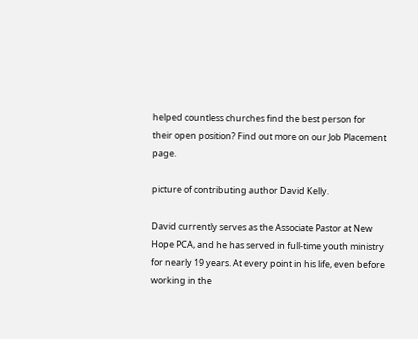helped countless churches find the best person for their open position? Find out more on our Job Placement page.

picture of contributing author David Kelly.

David currently serves as the Associate Pastor at New Hope PCA, and he has served in full-time youth ministry for nearly 19 years. At every point in his life, even before working in the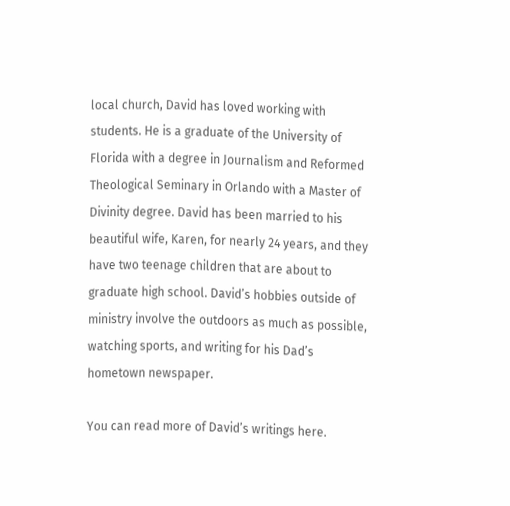local church, David has loved working with students. He is a graduate of the University of Florida with a degree in Journalism and Reformed Theological Seminary in Orlando with a Master of Divinity degree. David has been married to his beautiful wife, Karen, for nearly 24 years, and they have two teenage children that are about to graduate high school. David’s hobbies outside of ministry involve the outdoors as much as possible, watching sports, and writing for his Dad’s hometown newspaper.

You can read more of David’s writings here.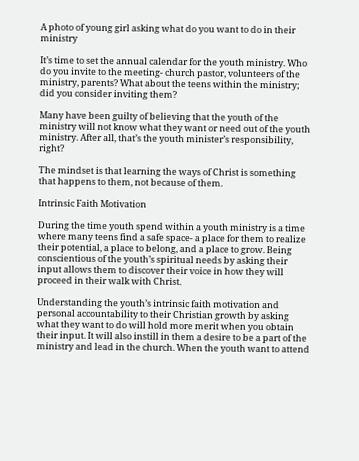A photo of young girl asking what do you want to do in their ministry

It’s time to set the annual calendar for the youth ministry. Who do you invite to the meeting- church pastor, volunteers of the ministry, parents? What about the teens within the ministry; did you consider inviting them?

Many have been guilty of believing that the youth of the ministry will not know what they want or need out of the youth ministry. After all, that’s the youth minister’s responsibility, right?

The mindset is that learning the ways of Christ is something that happens to them, not because of them.

Intrinsic Faith Motivation

During the time youth spend within a youth ministry is a time where many teens find a safe space- a place for them to realize their potential, a place to belong, and a place to grow. Being conscientious of the youth’s spiritual needs by asking their input allows them to discover their voice in how they will proceed in their walk with Christ.

Understanding the youth’s intrinsic faith motivation and personal accountability to their Christian growth by asking what they want to do will hold more merit when you obtain their input. It will also instill in them a desire to be a part of the ministry and lead in the church. When the youth want to attend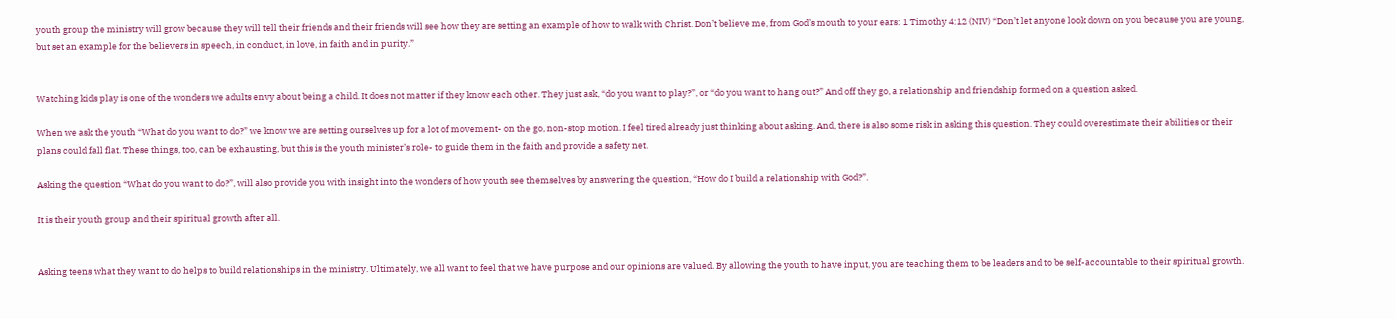youth group the ministry will grow because they will tell their friends and their friends will see how they are setting an example of how to walk with Christ. Don’t believe me, from God’s mouth to your ears: 1 Timothy 4:12 (NIV) “Don’t let anyone look down on you because you are young, but set an example for the believers in speech, in conduct, in love, in faith and in purity.”


Watching kids play is one of the wonders we adults envy about being a child. It does not matter if they know each other. They just ask, “do you want to play?”, or “do you want to hang out?” And off they go, a relationship and friendship formed on a question asked.

When we ask the youth “What do you want to do?” we know we are setting ourselves up for a lot of movement- on the go, non-stop motion. I feel tired already just thinking about asking. And, there is also some risk in asking this question. They could overestimate their abilities or their plans could fall flat. These things, too, can be exhausting, but this is the youth minister’s role- to guide them in the faith and provide a safety net.

Asking the question “What do you want to do?”, will also provide you with insight into the wonders of how youth see themselves by answering the question, “How do I build a relationship with God?”.

It is their youth group and their spiritual growth after all.


Asking teens what they want to do helps to build relationships in the ministry. Ultimately, we all want to feel that we have purpose and our opinions are valued. By allowing the youth to have input, you are teaching them to be leaders and to be self-accountable to their spiritual growth.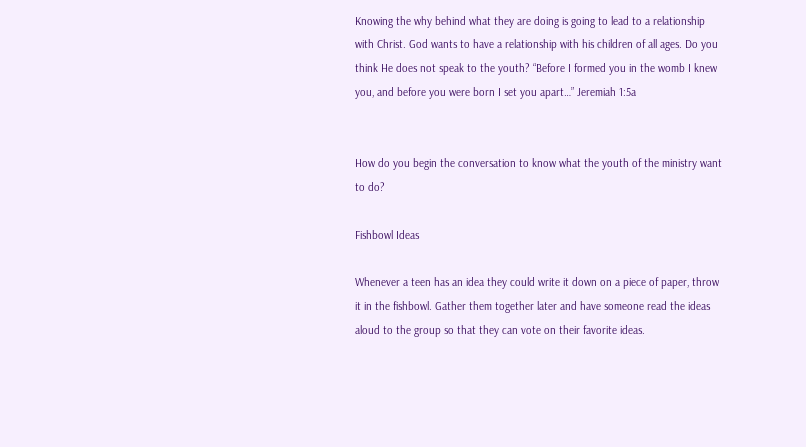Knowing the why behind what they are doing is going to lead to a relationship with Christ. God wants to have a relationship with his children of all ages. Do you think He does not speak to the youth? “Before I formed you in the womb I knew you, and before you were born I set you apart…” Jeremiah 1:5a


How do you begin the conversation to know what the youth of the ministry want to do?

Fishbowl Ideas

Whenever a teen has an idea they could write it down on a piece of paper, throw it in the fishbowl. Gather them together later and have someone read the ideas aloud to the group so that they can vote on their favorite ideas.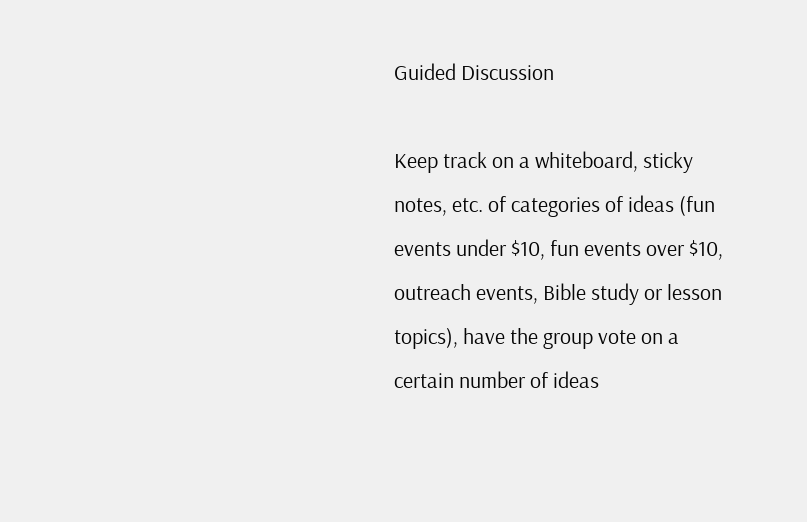Guided Discussion

Keep track on a whiteboard, sticky notes, etc. of categories of ideas (fun events under $10, fun events over $10, outreach events, Bible study or lesson topics), have the group vote on a certain number of ideas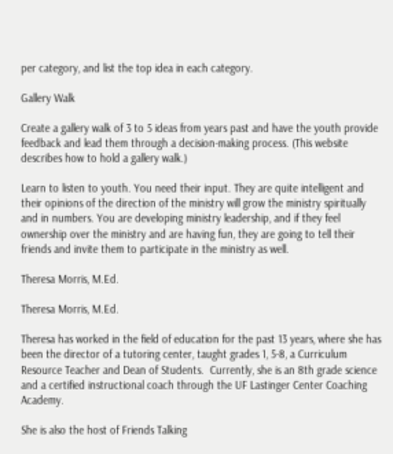per category, and list the top idea in each category.

Gallery Walk

Create a gallery walk of 3 to 5 ideas from years past and have the youth provide feedback and lead them through a decision-making process. (This website describes how to hold a gallery walk.)

Learn to listen to youth. You need their input. They are quite intelligent and their opinions of the direction of the ministry will grow the ministry spiritually and in numbers. You are developing ministry leadership, and if they feel ownership over the ministry and are having fun, they are going to tell their friends and invite them to participate in the ministry as well.

Theresa Morris, M.Ed.

Theresa Morris, M.Ed.

Theresa has worked in the field of education for the past 13 years, where she has been the director of a tutoring center, taught grades 1, 5-8, a Curriculum Resource Teacher and Dean of Students.  Currently, she is an 8th grade science and a certified instructional coach through the UF Lastinger Center Coaching Academy.

She is also the host of Friends Talking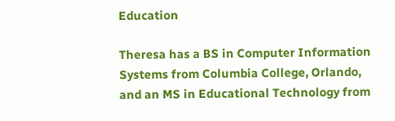Education

Theresa has a BS in Computer Information Systems from Columbia College, Orlando, and an MS in Educational Technology from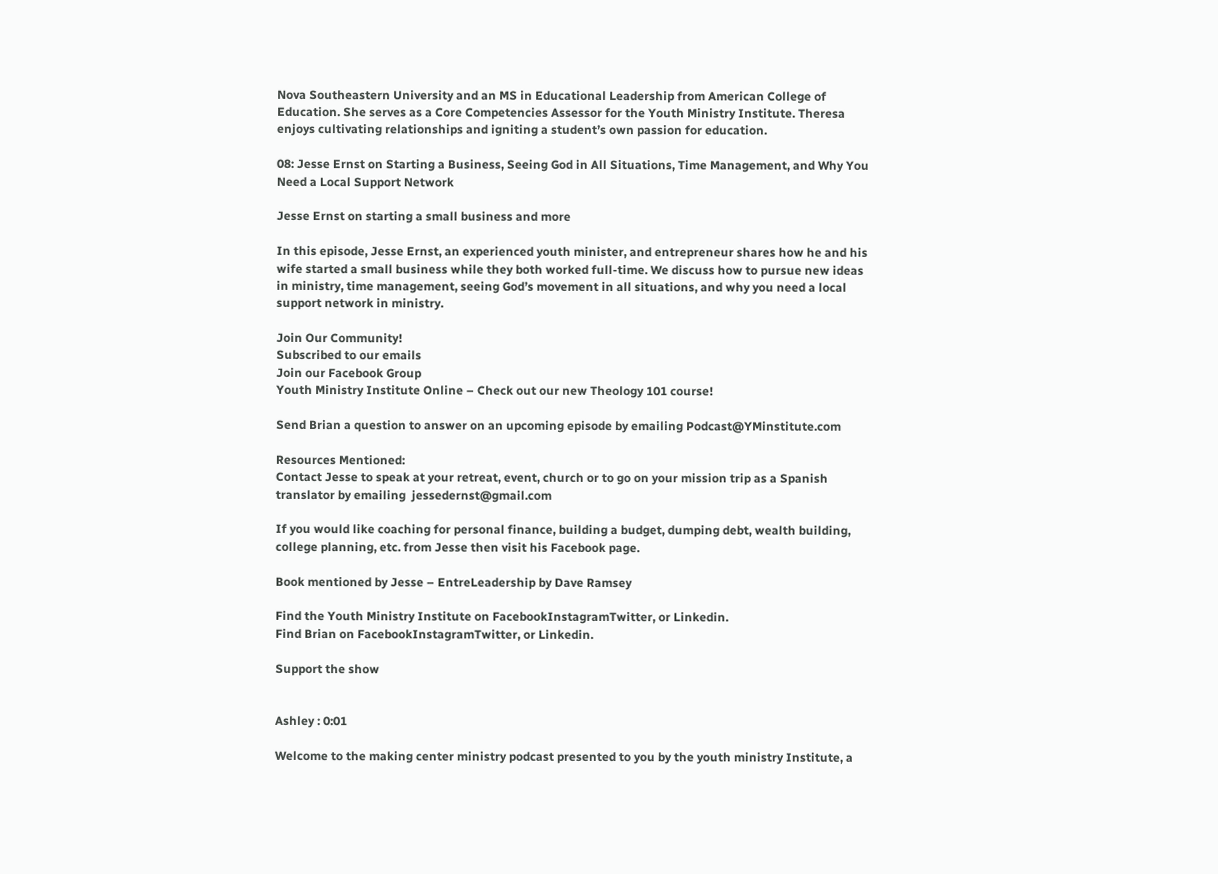Nova Southeastern University and an MS in Educational Leadership from American College of Education. She serves as a Core Competencies Assessor for the Youth Ministry Institute. Theresa enjoys cultivating relationships and igniting a student’s own passion for education.

08: Jesse Ernst on Starting a Business, Seeing God in All Situations, Time Management, and Why You Need a Local Support Network

Jesse Ernst on starting a small business and more

In this episode, Jesse Ernst, an experienced youth minister, and entrepreneur shares how he and his wife started a small business while they both worked full-time. We discuss how to pursue new ideas in ministry, time management, seeing God’s movement in all situations, and why you need a local support network in ministry.

Join Our Community!
Subscribed to our emails
Join our Facebook Group
Youth Ministry Institute Online – Check out our new Theology 101 course!

Send Brian a question to answer on an upcoming episode by emailing Podcast@YMinstitute.com

Resources Mentioned:
Contact Jesse to speak at your retreat, event, church or to go on your mission trip as a Spanish translator by emailing  jessedernst@gmail.com

If you would like coaching for personal finance, building a budget, dumping debt, wealth building, college planning, etc. from Jesse then visit his Facebook page.

Book mentioned by Jesse – EntreLeadership by Dave Ramsey

Find the Youth Ministry Institute on FacebookInstagramTwitter, or Linkedin.
Find Brian on FacebookInstagramTwitter, or Linkedin.

Support the show


Ashley : 0:01

Welcome to the making center ministry podcast presented to you by the youth ministry Institute, a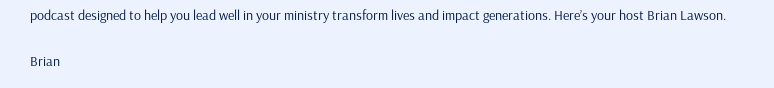podcast designed to help you lead well in your ministry transform lives and impact generations. Here’s your host Brian Lawson.

Brian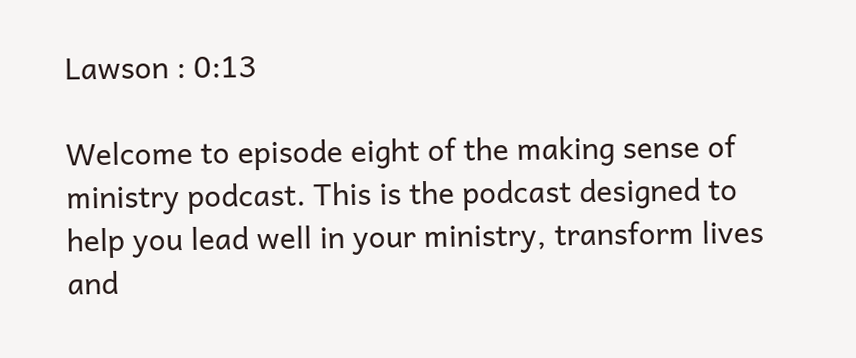Lawson : 0:13

Welcome to episode eight of the making sense of ministry podcast. This is the podcast designed to help you lead well in your ministry, transform lives and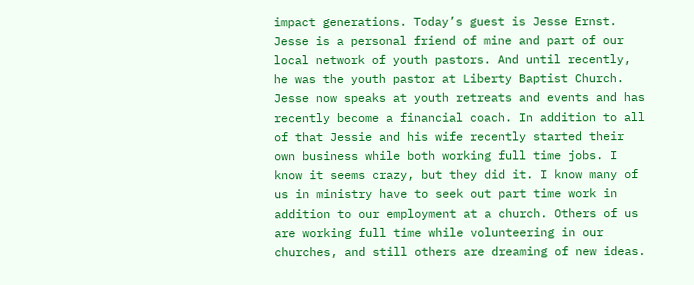impact generations. Today’s guest is Jesse Ernst. Jesse is a personal friend of mine and part of our local network of youth pastors. And until recently, he was the youth pastor at Liberty Baptist Church. Jesse now speaks at youth retreats and events and has recently become a financial coach. In addition to all of that Jessie and his wife recently started their own business while both working full time jobs. I know it seems crazy, but they did it. I know many of us in ministry have to seek out part time work in addition to our employment at a church. Others of us are working full time while volunteering in our churches, and still others are dreaming of new ideas.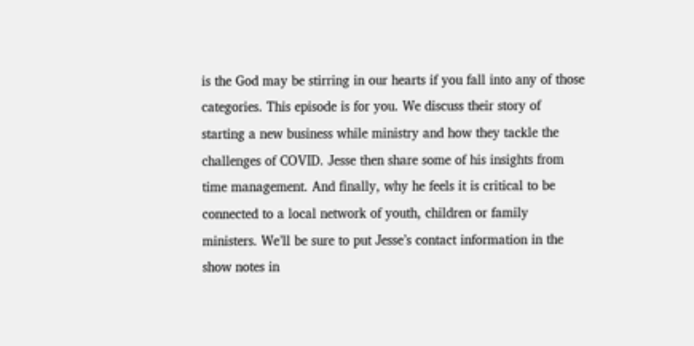is the God may be stirring in our hearts if you fall into any of those categories. This episode is for you. We discuss their story of starting a new business while ministry and how they tackle the challenges of COVID. Jesse then share some of his insights from time management. And finally, why he feels it is critical to be connected to a local network of youth, children or family ministers. We’ll be sure to put Jesse’s contact information in the show notes in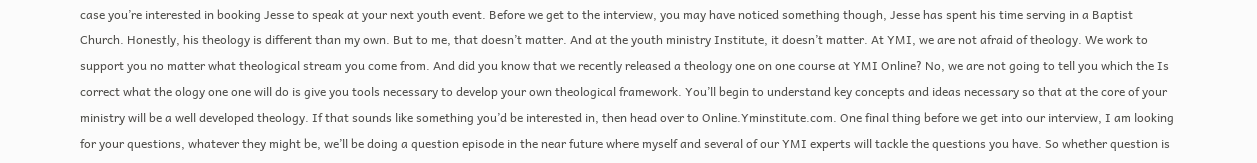case you’re interested in booking Jesse to speak at your next youth event. Before we get to the interview, you may have noticed something though, Jesse has spent his time serving in a Baptist Church. Honestly, his theology is different than my own. But to me, that doesn’t matter. And at the youth ministry Institute, it doesn’t matter. At YMI, we are not afraid of theology. We work to support you no matter what theological stream you come from. And did you know that we recently released a theology one on one course at YMI Online? No, we are not going to tell you which the Is correct what the ology one one will do is give you tools necessary to develop your own theological framework. You’ll begin to understand key concepts and ideas necessary so that at the core of your ministry will be a well developed theology. If that sounds like something you’d be interested in, then head over to Online.Yminstitute.com. One final thing before we get into our interview, I am looking for your questions, whatever they might be, we’ll be doing a question episode in the near future where myself and several of our YMI experts will tackle the questions you have. So whether question is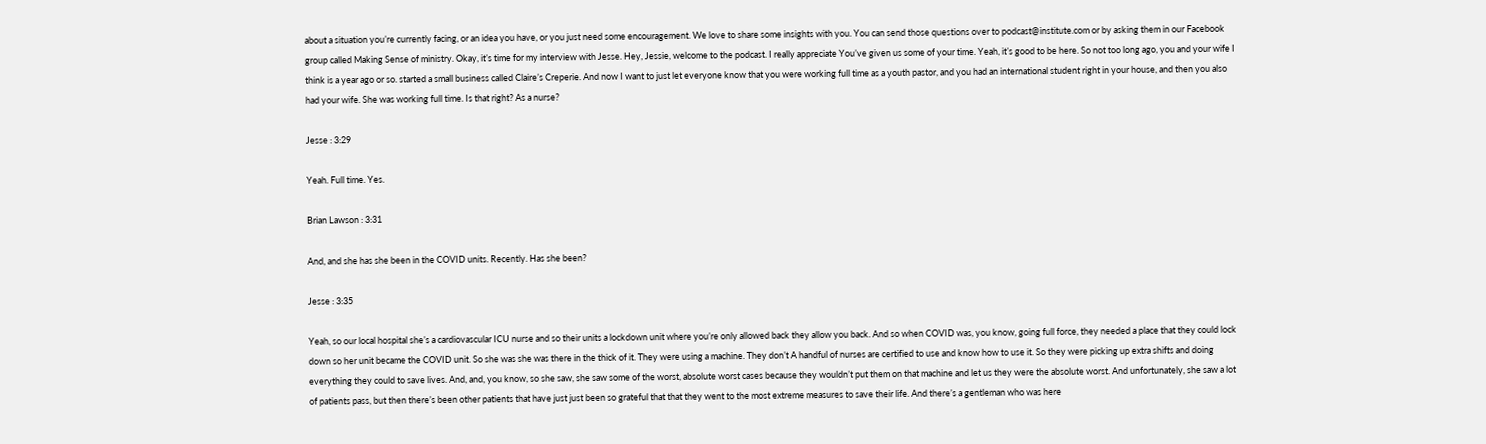about a situation you’re currently facing, or an idea you have, or you just need some encouragement. We love to share some insights with you. You can send those questions over to podcast@institute.com or by asking them in our Facebook group called Making Sense of ministry. Okay, it’s time for my interview with Jesse. Hey, Jessie, welcome to the podcast. I really appreciate You’ve given us some of your time. Yeah, it’s good to be here. So not too long ago, you and your wife I think is a year ago or so. started a small business called Claire’s Creperie. And now I want to just let everyone know that you were working full time as a youth pastor, and you had an international student right in your house, and then you also had your wife. She was working full time. Is that right? As a nurse?

Jesse : 3:29

Yeah. Full time. Yes.

Brian Lawson : 3:31

And, and she has she been in the COVID units. Recently. Has she been?

Jesse : 3:35

Yeah, so our local hospital she’s a cardiovascular ICU nurse and so their units a lockdown unit where you’re only allowed back they allow you back. And so when COVID was, you know, going full force, they needed a place that they could lock down so her unit became the COVID unit. So she was she was there in the thick of it. They were using a machine. They don’t A handful of nurses are certified to use and know how to use it. So they were picking up extra shifts and doing everything they could to save lives. And, and, you know, so she saw, she saw some of the worst, absolute worst cases because they wouldn’t put them on that machine and let us they were the absolute worst. And unfortunately, she saw a lot of patients pass, but then there’s been other patients that have just just been so grateful that that they went to the most extreme measures to save their life. And there’s a gentleman who was here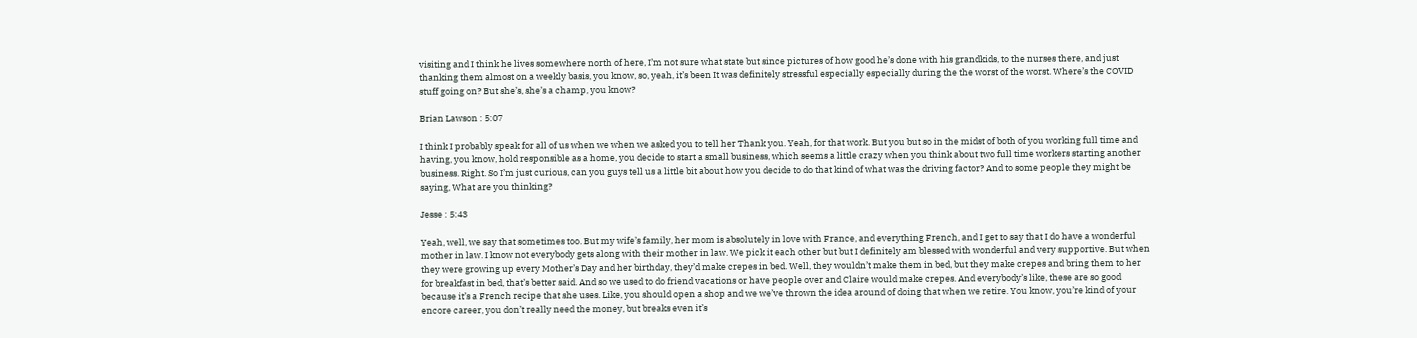visiting and I think he lives somewhere north of here, I’m not sure what state but since pictures of how good he’s done with his grandkids, to the nurses there, and just thanking them almost on a weekly basis, you know, so, yeah, it’s been It was definitely stressful especially especially during the the worst of the worst. Where’s the COVID stuff going on? But she’s, she’s a champ, you know?

Brian Lawson : 5:07

I think I probably speak for all of us when we when we asked you to tell her Thank you. Yeah, for that work. But you but so in the midst of both of you working full time and having, you know, hold responsible as a home, you decide to start a small business, which seems a little crazy when you think about two full time workers starting another business. Right. So I’m just curious, can you guys tell us a little bit about how you decide to do that kind of what was the driving factor? And to some people they might be saying, What are you thinking?

Jesse : 5:43

Yeah, well, we say that sometimes too. But my wife’s family, her mom is absolutely in love with France, and everything French, and I get to say that I do have a wonderful mother in law. I know not everybody gets along with their mother in law. We pick it each other but but I definitely am blessed with wonderful and very supportive. But when they were growing up every Mother’s Day and her birthday, they’d make crepes in bed. Well, they wouldn’t make them in bed, but they make crepes and bring them to her for breakfast in bed, that’s better said. And so we used to do friend vacations or have people over and Claire would make crepes. And everybody’s like, these are so good because it’s a French recipe that she uses. Like, you should open a shop and we we’ve thrown the idea around of doing that when we retire. You know, you’re kind of your encore career, you don’t really need the money, but breaks even it’s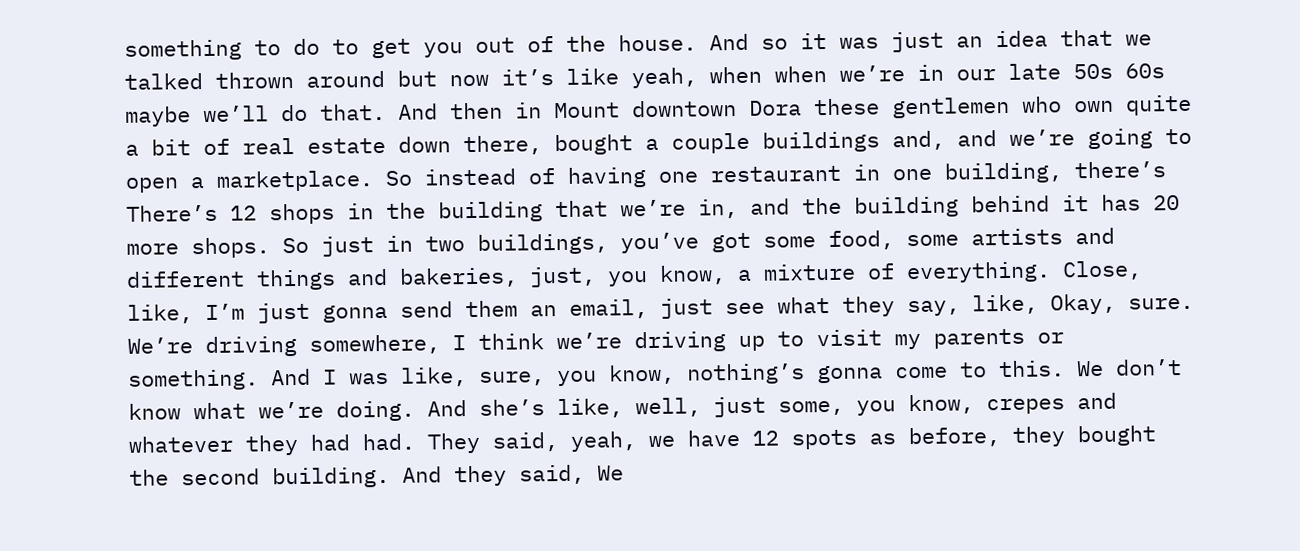something to do to get you out of the house. And so it was just an idea that we talked thrown around but now it’s like yeah, when when we’re in our late 50s 60s maybe we’ll do that. And then in Mount downtown Dora these gentlemen who own quite a bit of real estate down there, bought a couple buildings and, and we’re going to open a marketplace. So instead of having one restaurant in one building, there’s There’s 12 shops in the building that we’re in, and the building behind it has 20 more shops. So just in two buildings, you’ve got some food, some artists and different things and bakeries, just, you know, a mixture of everything. Close, like, I’m just gonna send them an email, just see what they say, like, Okay, sure. We’re driving somewhere, I think we’re driving up to visit my parents or something. And I was like, sure, you know, nothing’s gonna come to this. We don’t know what we’re doing. And she’s like, well, just some, you know, crepes and whatever they had had. They said, yeah, we have 12 spots as before, they bought the second building. And they said, We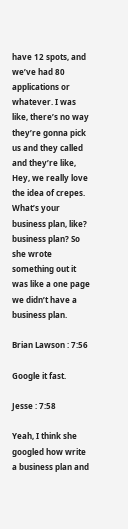have 12 spots, and we’ve had 80 applications or whatever. I was like, there’s no way they’re gonna pick us and they called and they’re like, Hey, we really love the idea of crepes. What’s your business plan, like? business plan? So she wrote something out it was like a one page we didn’t have a business plan.

Brian Lawson : 7:56

Google it fast.

Jesse : 7:58

Yeah, I think she googled how write a business plan and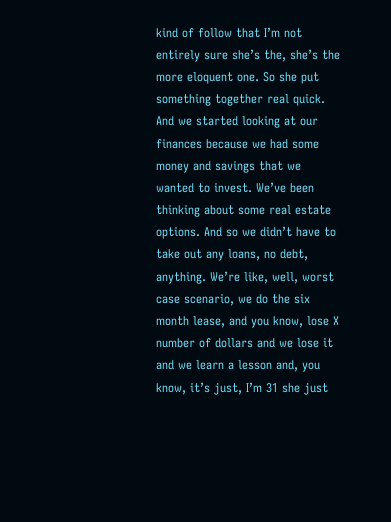kind of follow that I’m not entirely sure she’s the, she’s the more eloquent one. So she put something together real quick. And we started looking at our finances because we had some money and savings that we wanted to invest. We’ve been thinking about some real estate options. And so we didn’t have to take out any loans, no debt, anything. We’re like, well, worst case scenario, we do the six month lease, and you know, lose X number of dollars and we lose it and we learn a lesson and, you know, it’s just, I’m 31 she just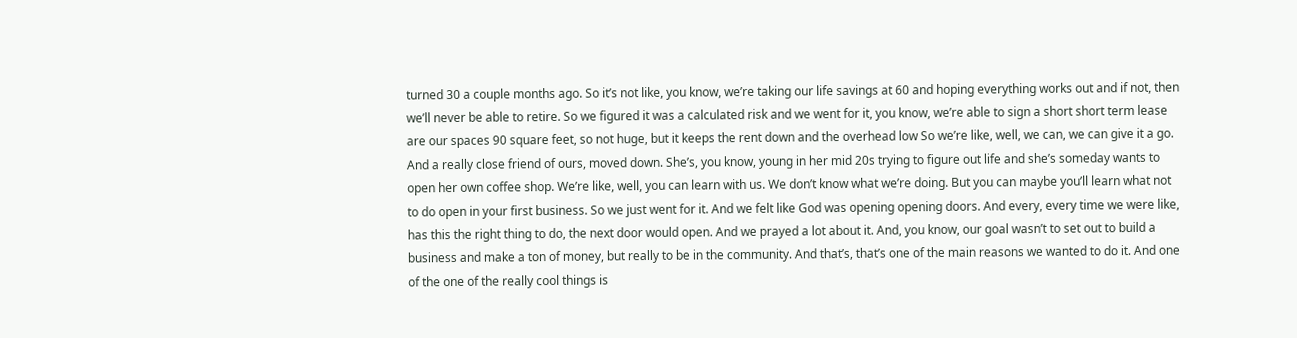turned 30 a couple months ago. So it’s not like, you know, we’re taking our life savings at 60 and hoping everything works out and if not, then we’ll never be able to retire. So we figured it was a calculated risk and we went for it, you know, we’re able to sign a short short term lease are our spaces 90 square feet, so not huge, but it keeps the rent down and the overhead low So we’re like, well, we can, we can give it a go. And a really close friend of ours, moved down. She’s, you know, young in her mid 20s trying to figure out life and she’s someday wants to open her own coffee shop. We’re like, well, you can learn with us. We don’t know what we’re doing. But you can maybe you’ll learn what not to do open in your first business. So we just went for it. And we felt like God was opening opening doors. And every, every time we were like, has this the right thing to do, the next door would open. And we prayed a lot about it. And, you know, our goal wasn’t to set out to build a business and make a ton of money, but really to be in the community. And that’s, that’s one of the main reasons we wanted to do it. And one of the one of the really cool things is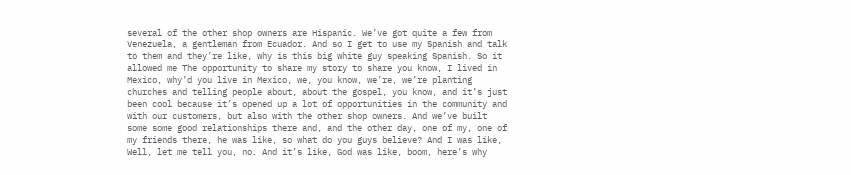several of the other shop owners are Hispanic. We’ve got quite a few from Venezuela, a gentleman from Ecuador. And so I get to use my Spanish and talk to them and they’re like, why is this big white guy speaking Spanish. So it allowed me The opportunity to share my story to share you know, I lived in Mexico, why’d you live in Mexico, we, you know, we’re, we’re planting churches and telling people about, about the gospel, you know, and it’s just been cool because it’s opened up a lot of opportunities in the community and with our customers, but also with the other shop owners. And we’ve built some some good relationships there and, and the other day, one of my, one of my friends there, he was like, so what do you guys believe? And I was like, Well, let me tell you, no. And it’s like, God was like, boom, here’s why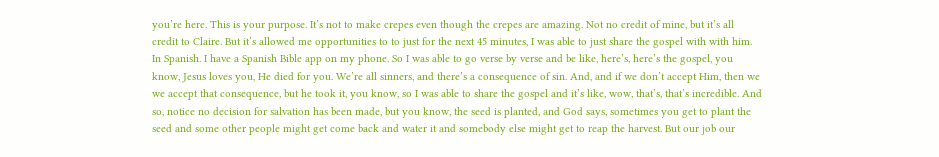you’re here. This is your purpose. It’s not to make crepes even though the crepes are amazing. Not no credit of mine, but it’s all credit to Claire. But it’s allowed me opportunities to to just for the next 45 minutes, I was able to just share the gospel with with him. In Spanish. I have a Spanish Bible app on my phone. So I was able to go verse by verse and be like, here’s, here’s the gospel, you know, Jesus loves you, He died for you. We’re all sinners, and there’s a consequence of sin. And, and if we don’t accept Him, then we we accept that consequence, but he took it, you know, so I was able to share the gospel and it’s like, wow, that’s, that’s incredible. And so, notice no decision for salvation has been made, but you know, the seed is planted, and God says, sometimes you get to plant the seed and some other people might get come back and water it and somebody else might get to reap the harvest. But our job our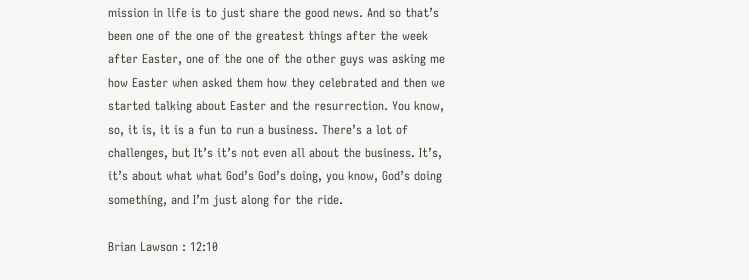mission in life is to just share the good news. And so that’s been one of the one of the greatest things after the week after Easter, one of the one of the other guys was asking me how Easter when asked them how they celebrated and then we started talking about Easter and the resurrection. You know, so, it is, it is a fun to run a business. There’s a lot of challenges, but It’s it’s not even all about the business. It’s, it’s about what what God’s God’s doing, you know, God’s doing something, and I’m just along for the ride.

Brian Lawson : 12:10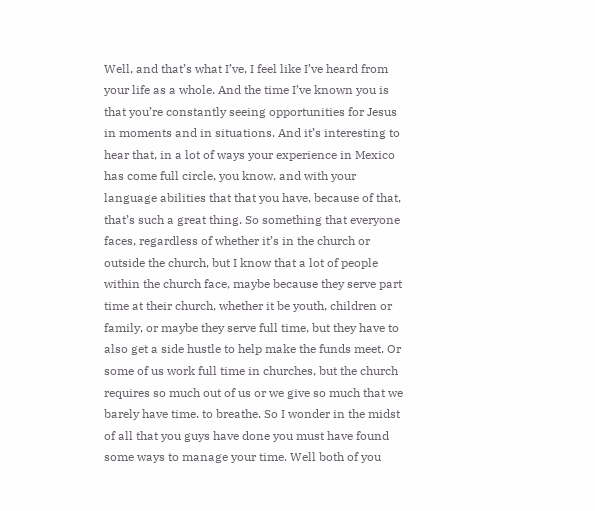Well, and that’s what I’ve, I feel like I’ve heard from your life as a whole. And the time I’ve known you is that you’re constantly seeing opportunities for Jesus in moments and in situations. And it’s interesting to hear that, in a lot of ways your experience in Mexico has come full circle, you know, and with your language abilities that that you have, because of that, that’s such a great thing. So something that everyone faces, regardless of whether it’s in the church or outside the church, but I know that a lot of people within the church face, maybe because they serve part time at their church, whether it be youth, children or family, or maybe they serve full time, but they have to also get a side hustle to help make the funds meet. Or some of us work full time in churches, but the church requires so much out of us or we give so much that we barely have time. to breathe. So I wonder in the midst of all that you guys have done you must have found some ways to manage your time. Well both of you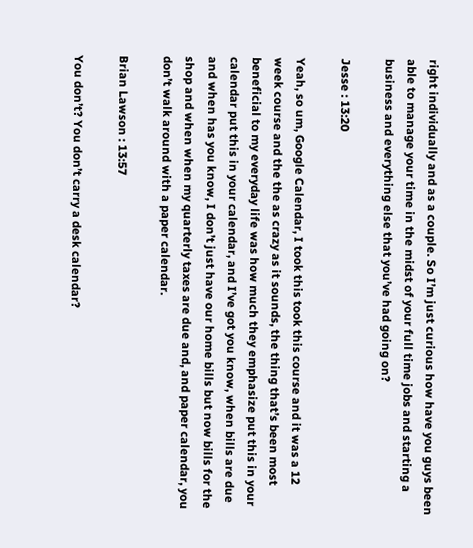right individually and as a couple. So I’m just curious how have you guys been able to manage your time in the midst of your full time jobs and starting a business and everything else that you’ve had going on?

Jesse : 13:20

Yeah, so um, Google Calendar, I took this took this course and it was a 12 week course and the the as crazy as it sounds, the thing that’s been most beneficial to my everyday life was how much they emphasize put this in your calendar put this in your calendar, and I’ve got you know, when bills are due and when has you know, I don’t just have our home bills but now bills for the shop and when when my quarterly taxes are due and, and paper calendar, you don’t walk around with a paper calendar.

Brian Lawson : 13:57

You don’t? You don’t carry a desk calendar?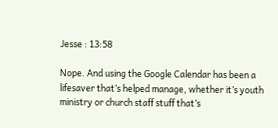Jesse : 13:58

Nope. And using the Google Calendar has been a lifesaver that’s helped manage, whether it’s youth ministry or church staff stuff that’s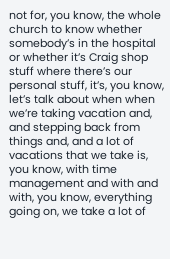not for, you know, the whole church to know whether somebody’s in the hospital or whether it’s Craig shop stuff where there’s our personal stuff, it’s, you know, let’s talk about when when we’re taking vacation and, and stepping back from things and, and a lot of vacations that we take is, you know, with time management and with and with, you know, everything going on, we take a lot of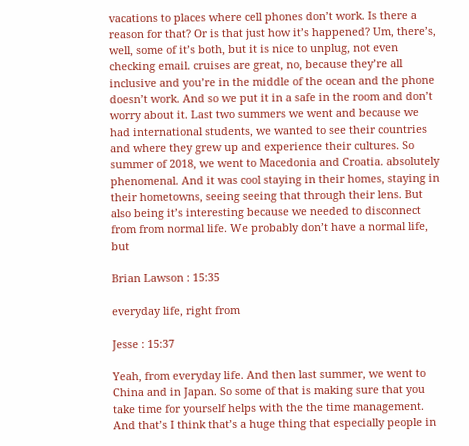vacations to places where cell phones don’t work. Is there a reason for that? Or is that just how it’s happened? Um, there’s, well, some of it’s both, but it is nice to unplug, not even checking email. cruises are great, no, because they’re all inclusive and you’re in the middle of the ocean and the phone doesn’t work. And so we put it in a safe in the room and don’t worry about it. Last two summers we went and because we had international students, we wanted to see their countries and where they grew up and experience their cultures. So summer of 2018, we went to Macedonia and Croatia. absolutely phenomenal. And it was cool staying in their homes, staying in their hometowns, seeing seeing that through their lens. But also being it’s interesting because we needed to disconnect from from normal life. We probably don’t have a normal life, but

Brian Lawson : 15:35

everyday life, right from

Jesse : 15:37

Yeah, from everyday life. And then last summer, we went to China and in Japan. So some of that is making sure that you take time for yourself helps with the the time management. And that’s I think that’s a huge thing that especially people in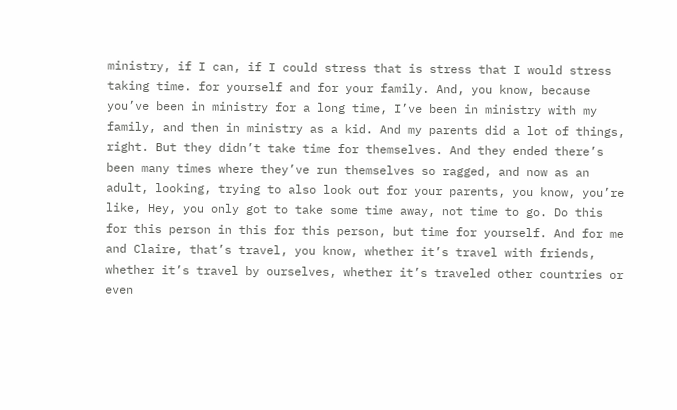ministry, if I can, if I could stress that is stress that I would stress taking time. for yourself and for your family. And, you know, because you’ve been in ministry for a long time, I’ve been in ministry with my family, and then in ministry as a kid. And my parents did a lot of things, right. But they didn’t take time for themselves. And they ended there’s been many times where they’ve run themselves so ragged, and now as an adult, looking, trying to also look out for your parents, you know, you’re like, Hey, you only got to take some time away, not time to go. Do this for this person in this for this person, but time for yourself. And for me and Claire, that’s travel, you know, whether it’s travel with friends, whether it’s travel by ourselves, whether it’s traveled other countries or even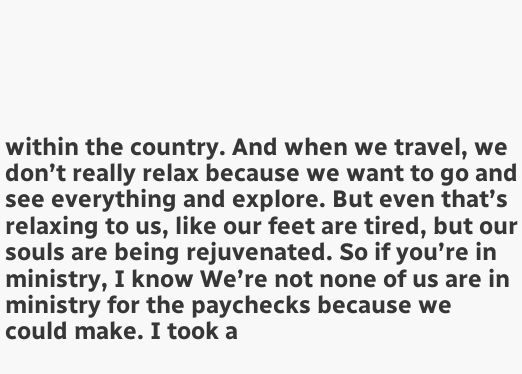within the country. And when we travel, we don’t really relax because we want to go and see everything and explore. But even that’s relaxing to us, like our feet are tired, but our souls are being rejuvenated. So if you’re in ministry, I know We’re not none of us are in ministry for the paychecks because we could make. I took a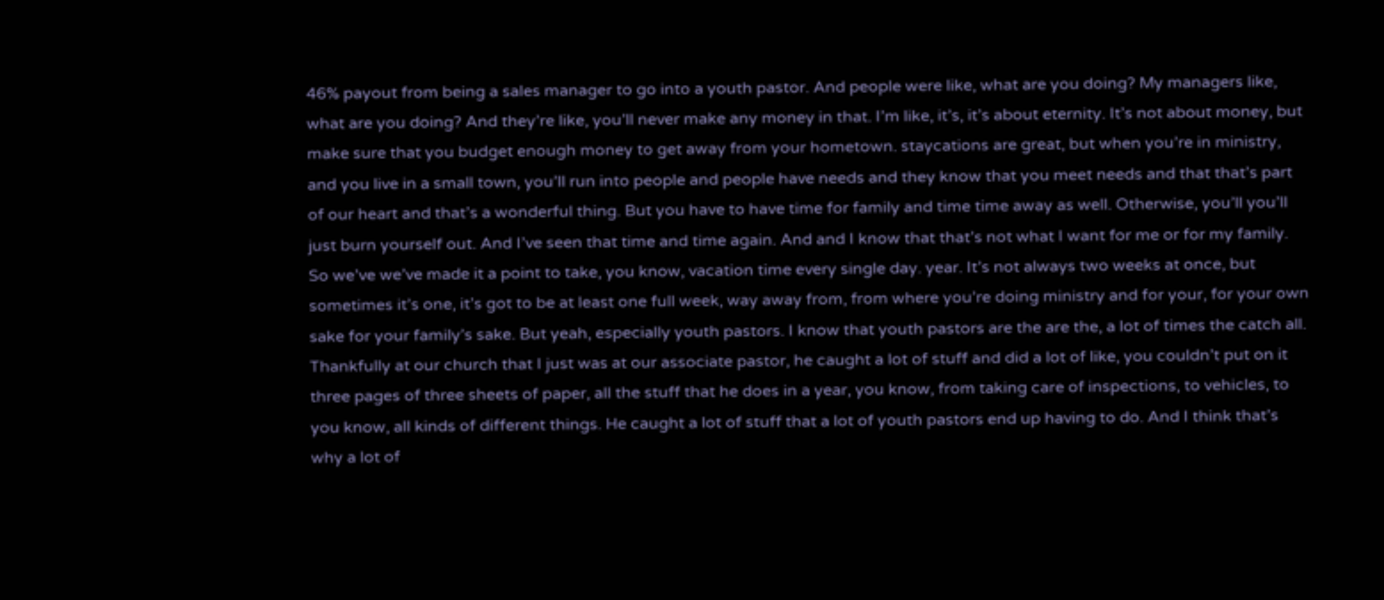46% payout from being a sales manager to go into a youth pastor. And people were like, what are you doing? My managers like, what are you doing? And they’re like, you’ll never make any money in that. I’m like, it’s, it’s about eternity. It’s not about money, but make sure that you budget enough money to get away from your hometown. staycations are great, but when you’re in ministry, and you live in a small town, you’ll run into people and people have needs and they know that you meet needs and that that’s part of our heart and that’s a wonderful thing. But you have to have time for family and time time away as well. Otherwise, you’ll you’ll just burn yourself out. And I’ve seen that time and time again. And and I know that that’s not what I want for me or for my family. So we’ve we’ve made it a point to take, you know, vacation time every single day. year. It’s not always two weeks at once, but sometimes it’s one, it’s got to be at least one full week, way away from, from where you’re doing ministry and for your, for your own sake for your family’s sake. But yeah, especially youth pastors. I know that youth pastors are the are the, a lot of times the catch all. Thankfully at our church that I just was at our associate pastor, he caught a lot of stuff and did a lot of like, you couldn’t put on it three pages of three sheets of paper, all the stuff that he does in a year, you know, from taking care of inspections, to vehicles, to you know, all kinds of different things. He caught a lot of stuff that a lot of youth pastors end up having to do. And I think that’s why a lot of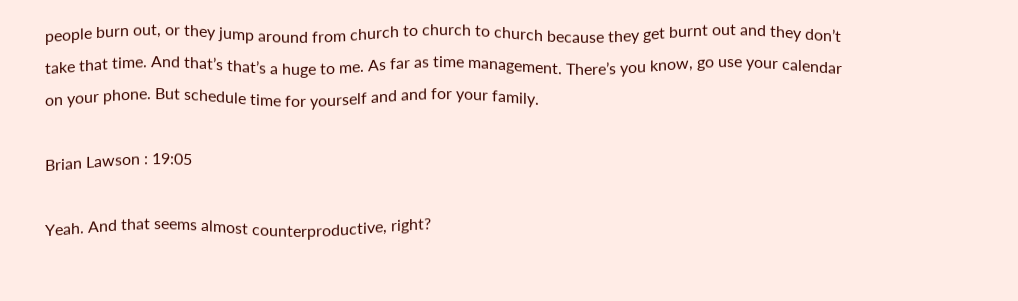people burn out, or they jump around from church to church to church because they get burnt out and they don’t take that time. And that’s that’s a huge to me. As far as time management. There’s you know, go use your calendar on your phone. But schedule time for yourself and and for your family.

Brian Lawson : 19:05

Yeah. And that seems almost counterproductive, right?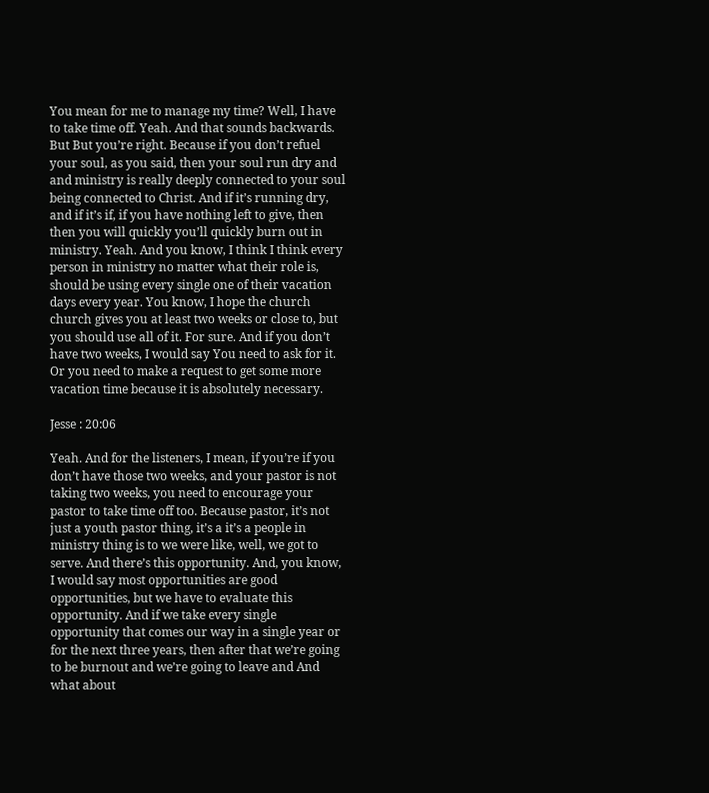You mean for me to manage my time? Well, I have to take time off. Yeah. And that sounds backwards. But But you’re right. Because if you don’t refuel your soul, as you said, then your soul run dry and and ministry is really deeply connected to your soul being connected to Christ. And if it’s running dry, and if it’s if, if you have nothing left to give, then then you will quickly you’ll quickly burn out in ministry. Yeah. And you know, I think I think every person in ministry no matter what their role is, should be using every single one of their vacation days every year. You know, I hope the church church gives you at least two weeks or close to, but you should use all of it. For sure. And if you don’t have two weeks, I would say You need to ask for it. Or you need to make a request to get some more vacation time because it is absolutely necessary.

Jesse : 20:06

Yeah. And for the listeners, I mean, if you’re if you don’t have those two weeks, and your pastor is not taking two weeks, you need to encourage your pastor to take time off too. Because pastor, it’s not just a youth pastor thing, it’s a it’s a people in ministry thing is to we were like, well, we got to serve. And there’s this opportunity. And, you know, I would say most opportunities are good opportunities, but we have to evaluate this opportunity. And if we take every single opportunity that comes our way in a single year or for the next three years, then after that we’re going to be burnout and we’re going to leave and And what about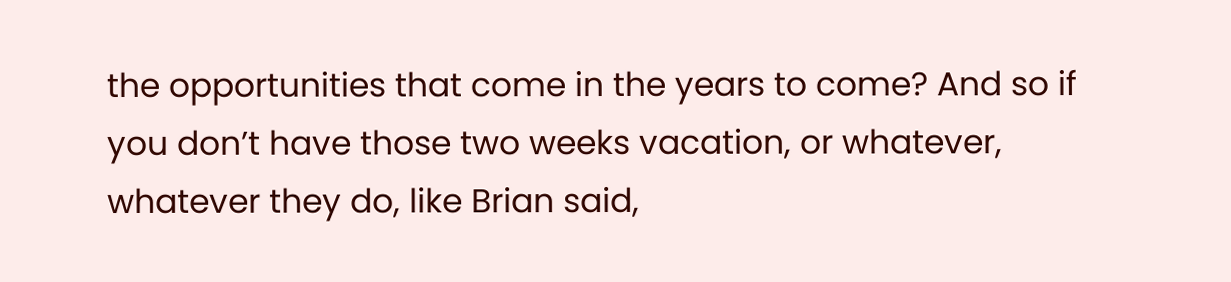the opportunities that come in the years to come? And so if you don’t have those two weeks vacation, or whatever, whatever they do, like Brian said,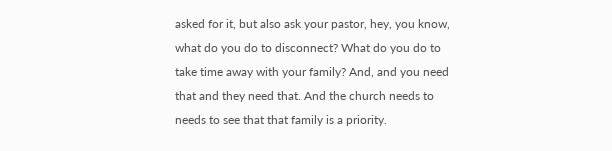asked for it, but also ask your pastor, hey, you know, what do you do to disconnect? What do you do to take time away with your family? And, and you need that and they need that. And the church needs to needs to see that that family is a priority.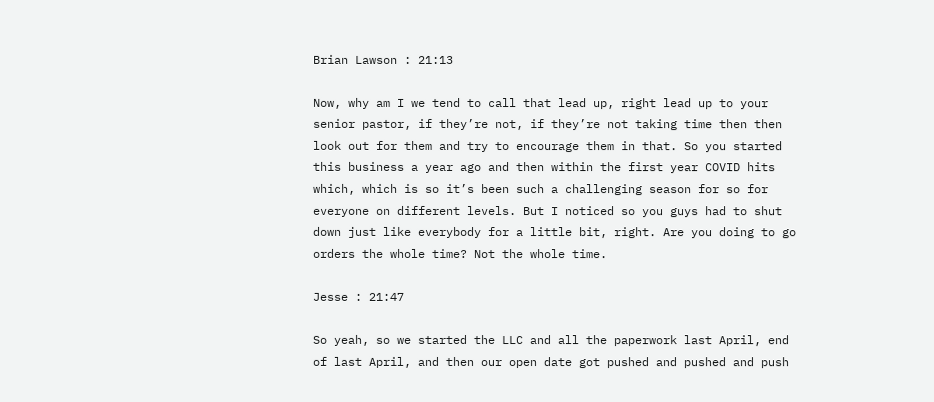Brian Lawson : 21:13

Now, why am I we tend to call that lead up, right lead up to your senior pastor, if they’re not, if they’re not taking time then then look out for them and try to encourage them in that. So you started this business a year ago and then within the first year COVID hits which, which is so it’s been such a challenging season for so for everyone on different levels. But I noticed so you guys had to shut down just like everybody for a little bit, right. Are you doing to go orders the whole time? Not the whole time.

Jesse : 21:47

So yeah, so we started the LLC and all the paperwork last April, end of last April, and then our open date got pushed and pushed and push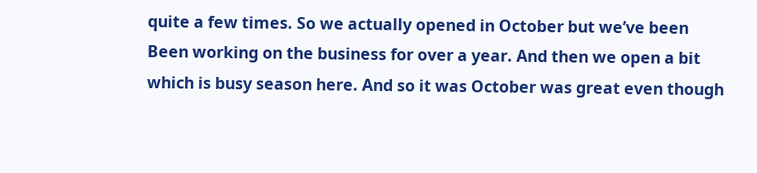quite a few times. So we actually opened in October but we’ve been Been working on the business for over a year. And then we open a bit which is busy season here. And so it was October was great even though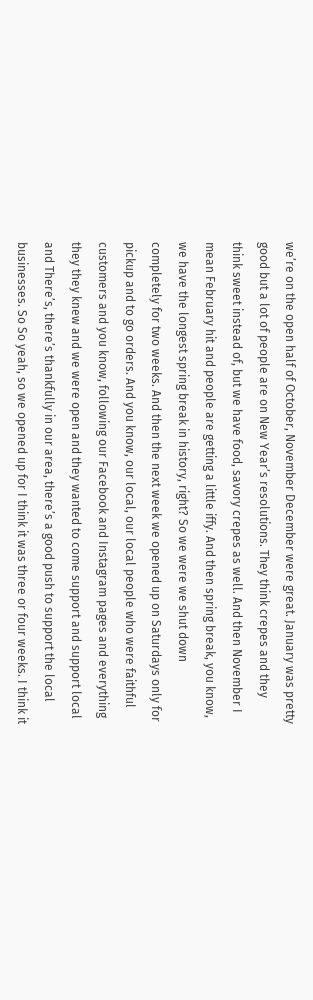we’re on the open half of October, November December were great. January was pretty good but a lot of people are on New Year’s resolutions. They think crepes and they think sweet instead of, but we have food, savory crepes as well. And then November I mean February hit and people are getting a little iffy. And then spring break, you know, we have the longest spring break in history, right? So we were we shut down completely for two weeks. And then the next week we opened up on Saturdays only for pickup and to go orders. And you know, our local, our local people who were faithful customers and you know, following our Facebook and Instagram pages and everything they they knew and we were open and they wanted to come support and support local and There’s, there’s thankfully in our area, there’s a good push to support the local businesses. So So yeah, so we opened up for I think it was three or four weeks. I think it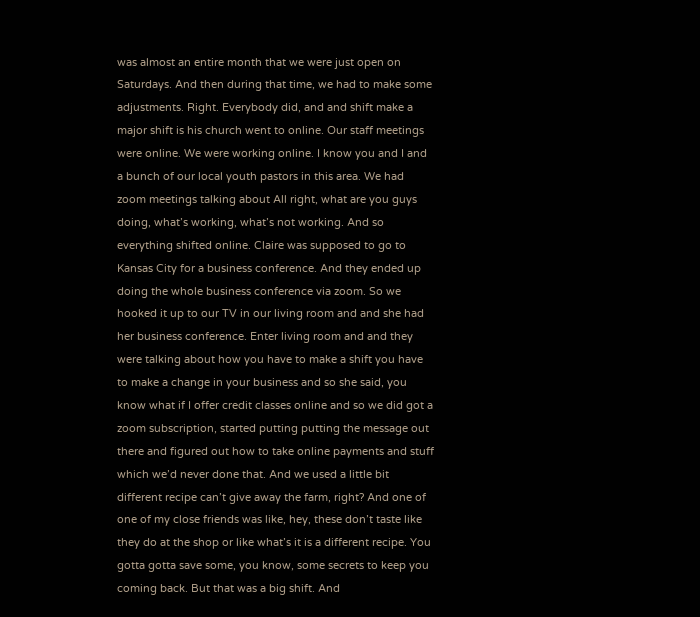was almost an entire month that we were just open on Saturdays. And then during that time, we had to make some adjustments. Right. Everybody did, and and shift make a major shift is his church went to online. Our staff meetings were online. We were working online. I know you and I and a bunch of our local youth pastors in this area. We had zoom meetings talking about All right, what are you guys doing, what’s working, what’s not working. And so everything shifted online. Claire was supposed to go to Kansas City for a business conference. And they ended up doing the whole business conference via zoom. So we hooked it up to our TV in our living room and and she had her business conference. Enter living room and and they were talking about how you have to make a shift you have to make a change in your business and so she said, you know what if I offer credit classes online and so we did got a zoom subscription, started putting putting the message out there and figured out how to take online payments and stuff which we’d never done that. And we used a little bit different recipe can’t give away the farm, right? And one of one of my close friends was like, hey, these don’t taste like they do at the shop or like what’s it is a different recipe. You gotta gotta save some, you know, some secrets to keep you coming back. But that was a big shift. And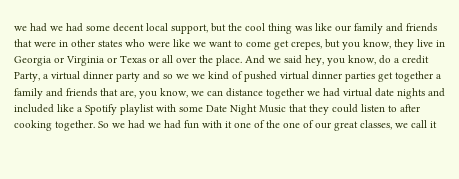we had we had some decent local support, but the cool thing was like our family and friends that were in other states who were like we want to come get crepes, but you know, they live in Georgia or Virginia or Texas or all over the place. And we said hey, you know, do a credit Party, a virtual dinner party and so we we kind of pushed virtual dinner parties get together a family and friends that are, you know, we can distance together we had virtual date nights and included like a Spotify playlist with some Date Night Music that they could listen to after cooking together. So we had we had fun with it one of the one of our great classes, we call it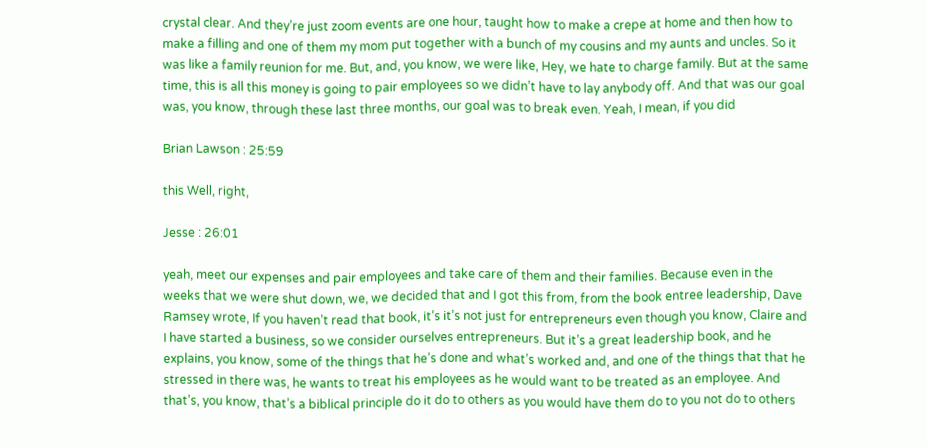crystal clear. And they’re just zoom events are one hour, taught how to make a crepe at home and then how to make a filling and one of them my mom put together with a bunch of my cousins and my aunts and uncles. So it was like a family reunion for me. But, and, you know, we were like, Hey, we hate to charge family. But at the same time, this is all this money is going to pair employees so we didn’t have to lay anybody off. And that was our goal was, you know, through these last three months, our goal was to break even. Yeah, I mean, if you did

Brian Lawson : 25:59

this Well, right,

Jesse : 26:01

yeah, meet our expenses and pair employees and take care of them and their families. Because even in the weeks that we were shut down, we, we decided that and I got this from, from the book entree leadership, Dave Ramsey wrote, If you haven’t read that book, it’s it’s not just for entrepreneurs even though you know, Claire and I have started a business, so we consider ourselves entrepreneurs. But it’s a great leadership book, and he explains, you know, some of the things that he’s done and what’s worked and, and one of the things that that he stressed in there was, he wants to treat his employees as he would want to be treated as an employee. And that’s, you know, that’s a biblical principle do it do to others as you would have them do to you not do to others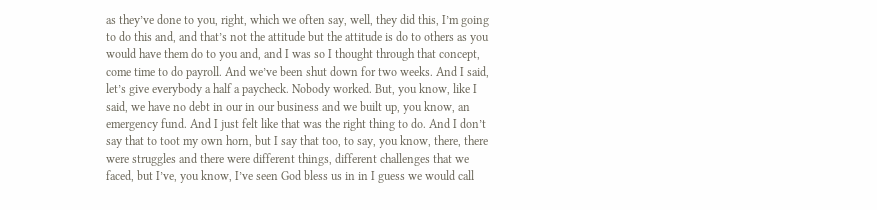as they’ve done to you, right, which we often say, well, they did this, I’m going to do this and, and that’s not the attitude but the attitude is do to others as you would have them do to you and, and I was so I thought through that concept, come time to do payroll. And we’ve been shut down for two weeks. And I said, let’s give everybody a half a paycheck. Nobody worked. But, you know, like I said, we have no debt in our in our business and we built up, you know, an emergency fund. And I just felt like that was the right thing to do. And I don’t say that to toot my own horn, but I say that too, to say, you know, there, there were struggles and there were different things, different challenges that we faced, but I’ve, you know, I’ve seen God bless us in in I guess we would call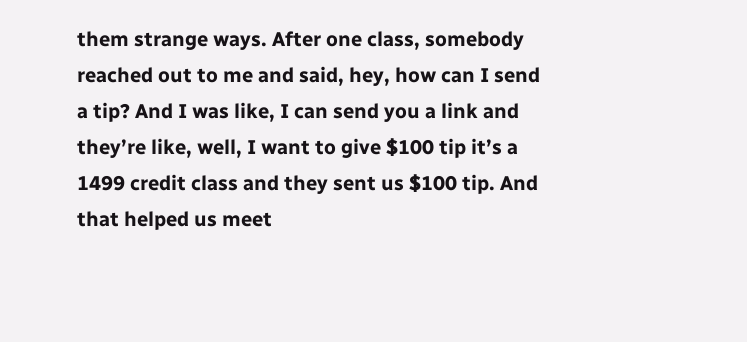them strange ways. After one class, somebody reached out to me and said, hey, how can I send a tip? And I was like, I can send you a link and they’re like, well, I want to give $100 tip it’s a 1499 credit class and they sent us $100 tip. And that helped us meet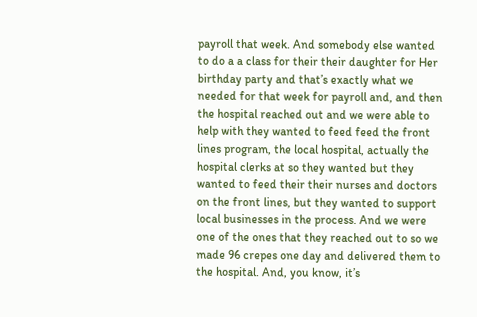payroll that week. And somebody else wanted to do a a class for their their daughter for Her birthday party and that’s exactly what we needed for that week for payroll and, and then the hospital reached out and we were able to help with they wanted to feed feed the front lines program, the local hospital, actually the hospital clerks at so they wanted but they wanted to feed their their nurses and doctors on the front lines, but they wanted to support local businesses in the process. And we were one of the ones that they reached out to so we made 96 crepes one day and delivered them to the hospital. And, you know, it’s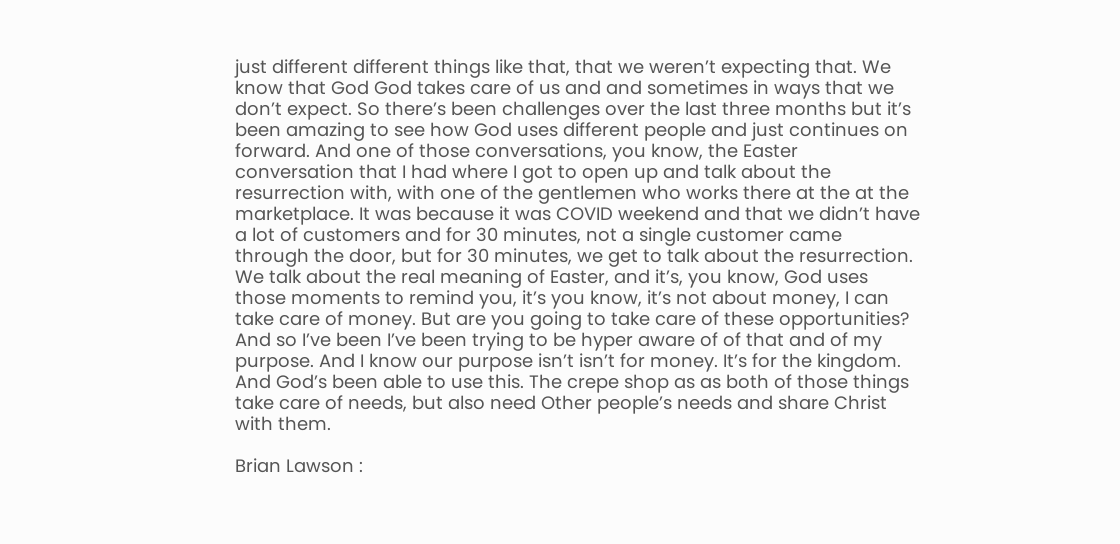just different different things like that, that we weren’t expecting that. We know that God God takes care of us and and sometimes in ways that we don’t expect. So there’s been challenges over the last three months but it’s been amazing to see how God uses different people and just continues on forward. And one of those conversations, you know, the Easter conversation that I had where I got to open up and talk about the resurrection with, with one of the gentlemen who works there at the at the marketplace. It was because it was COVID weekend and that we didn’t have a lot of customers and for 30 minutes, not a single customer came through the door, but for 30 minutes, we get to talk about the resurrection. We talk about the real meaning of Easter, and it’s, you know, God uses those moments to remind you, it’s you know, it’s not about money, I can take care of money. But are you going to take care of these opportunities? And so I’ve been I’ve been trying to be hyper aware of of that and of my purpose. And I know our purpose isn’t isn’t for money. It’s for the kingdom. And God’s been able to use this. The crepe shop as as both of those things take care of needs, but also need Other people’s needs and share Christ with them.

Brian Lawson :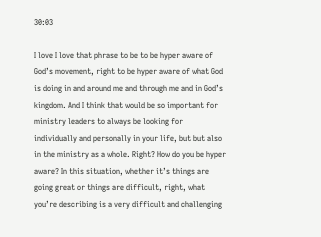30:03

I love I love that phrase to be to be hyper aware of God’s movement, right to be hyper aware of what God is doing in and around me and through me and in God’s kingdom. And I think that would be so important for ministry leaders to always be looking for individually and personally in your life, but but also in the ministry as a whole. Right? How do you be hyper aware? In this situation, whether it’s things are going great or things are difficult, right, what you’re describing is a very difficult and challenging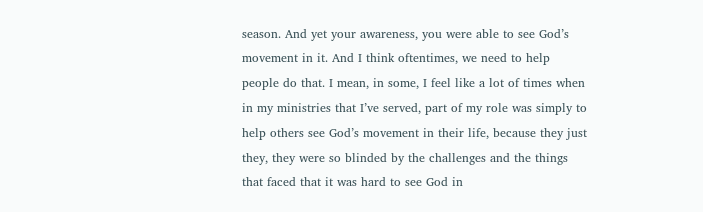season. And yet your awareness, you were able to see God’s movement in it. And I think oftentimes, we need to help people do that. I mean, in some, I feel like a lot of times when in my ministries that I’ve served, part of my role was simply to help others see God’s movement in their life, because they just they, they were so blinded by the challenges and the things that faced that it was hard to see God in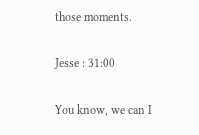those moments.

Jesse : 31:00

You know, we can I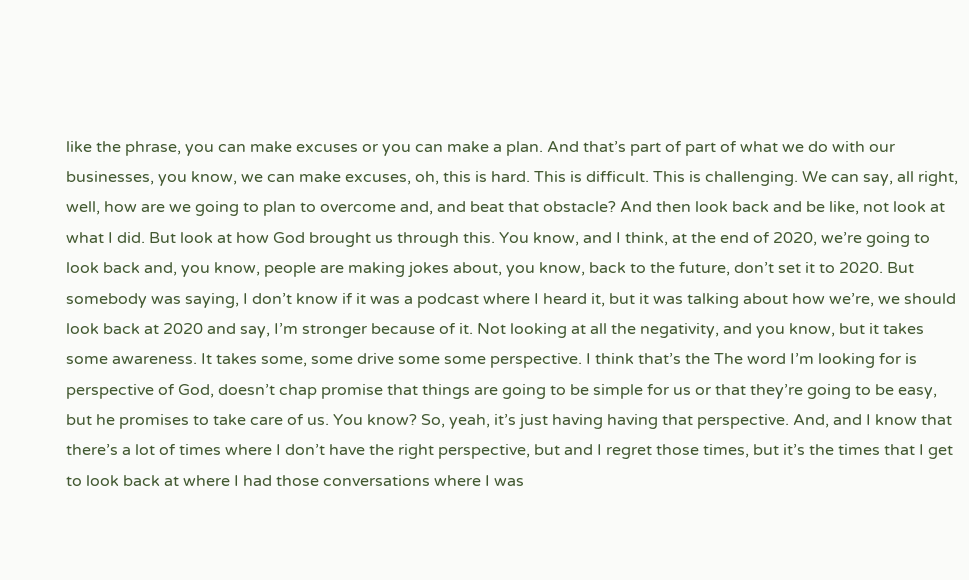like the phrase, you can make excuses or you can make a plan. And that’s part of part of what we do with our businesses, you know, we can make excuses, oh, this is hard. This is difficult. This is challenging. We can say, all right, well, how are we going to plan to overcome and, and beat that obstacle? And then look back and be like, not look at what I did. But look at how God brought us through this. You know, and I think, at the end of 2020, we’re going to look back and, you know, people are making jokes about, you know, back to the future, don’t set it to 2020. But somebody was saying, I don’t know if it was a podcast where I heard it, but it was talking about how we’re, we should look back at 2020 and say, I’m stronger because of it. Not looking at all the negativity, and you know, but it takes some awareness. It takes some, some drive some some perspective. I think that’s the The word I’m looking for is perspective of God, doesn’t chap promise that things are going to be simple for us or that they’re going to be easy, but he promises to take care of us. You know? So, yeah, it’s just having having that perspective. And, and I know that there’s a lot of times where I don’t have the right perspective, but and I regret those times, but it’s the times that I get to look back at where I had those conversations where I was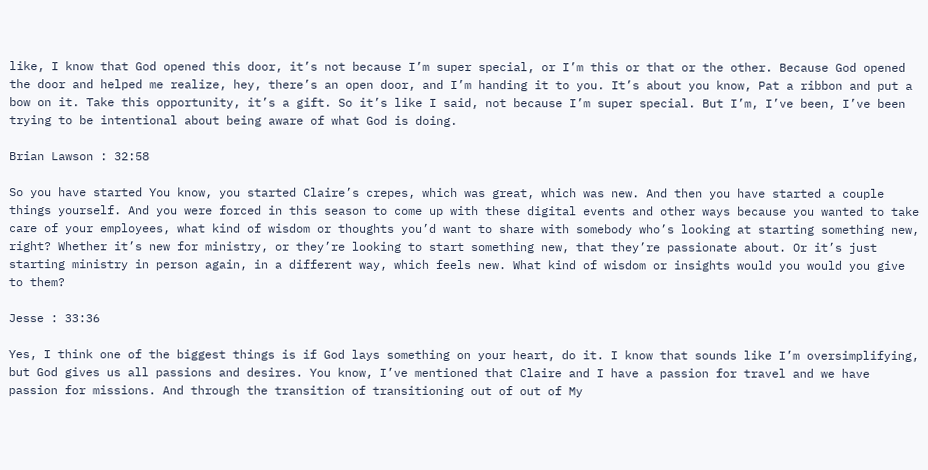like, I know that God opened this door, it’s not because I’m super special, or I’m this or that or the other. Because God opened the door and helped me realize, hey, there’s an open door, and I’m handing it to you. It’s about you know, Pat a ribbon and put a bow on it. Take this opportunity, it’s a gift. So it’s like I said, not because I’m super special. But I’m, I’ve been, I’ve been trying to be intentional about being aware of what God is doing.

Brian Lawson : 32:58

So you have started You know, you started Claire’s crepes, which was great, which was new. And then you have started a couple things yourself. And you were forced in this season to come up with these digital events and other ways because you wanted to take care of your employees, what kind of wisdom or thoughts you’d want to share with somebody who’s looking at starting something new, right? Whether it’s new for ministry, or they’re looking to start something new, that they’re passionate about. Or it’s just starting ministry in person again, in a different way, which feels new. What kind of wisdom or insights would you would you give to them?

Jesse : 33:36

Yes, I think one of the biggest things is if God lays something on your heart, do it. I know that sounds like I’m oversimplifying, but God gives us all passions and desires. You know, I’ve mentioned that Claire and I have a passion for travel and we have passion for missions. And through the transition of transitioning out of out of My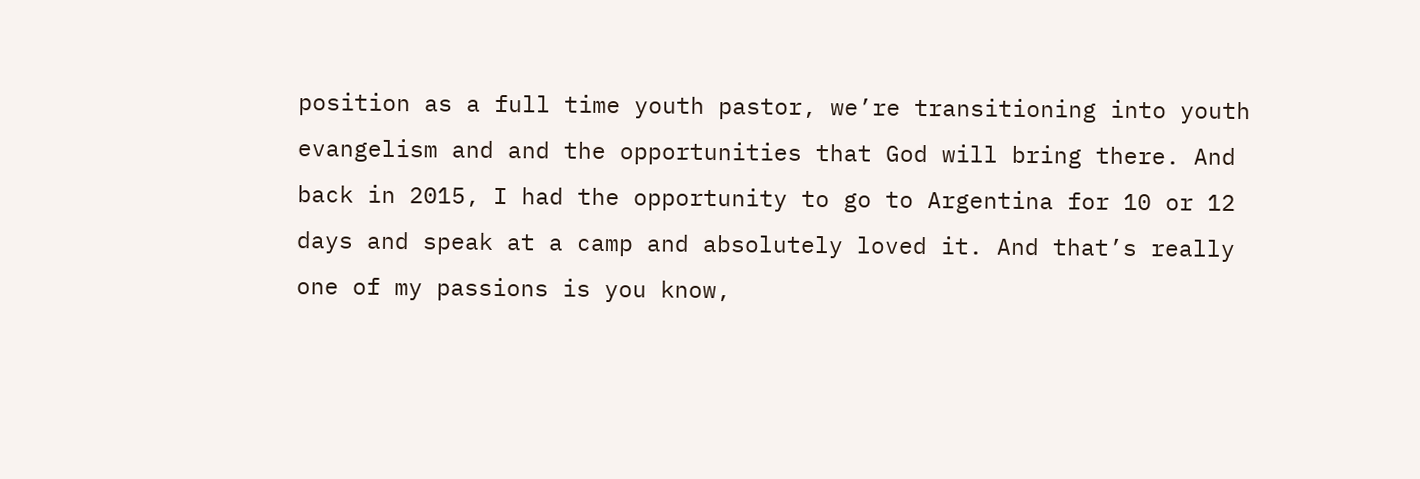position as a full time youth pastor, we’re transitioning into youth evangelism and and the opportunities that God will bring there. And back in 2015, I had the opportunity to go to Argentina for 10 or 12 days and speak at a camp and absolutely loved it. And that’s really one of my passions is you know,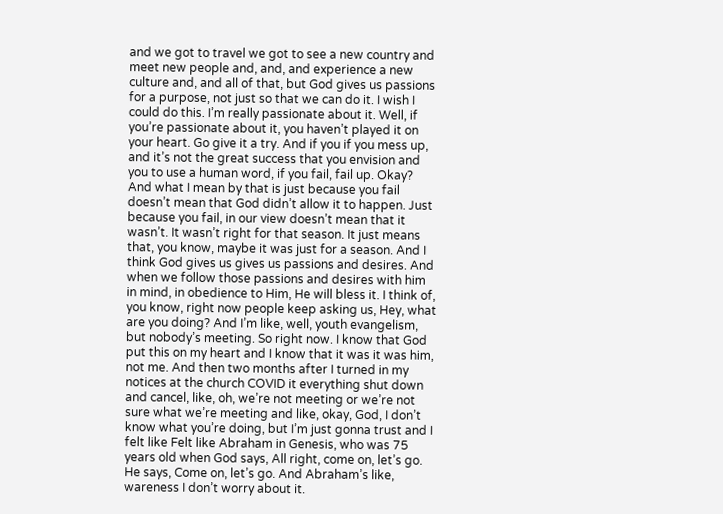and we got to travel we got to see a new country and meet new people and, and, and experience a new culture and, and all of that, but God gives us passions for a purpose, not just so that we can do it. I wish I could do this. I’m really passionate about it. Well, if you’re passionate about it, you haven’t played it on your heart. Go give it a try. And if you if you mess up, and it’s not the great success that you envision and you to use a human word, if you fail, fail up. Okay? And what I mean by that is just because you fail doesn’t mean that God didn’t allow it to happen. Just because you fail, in our view doesn’t mean that it wasn’t. It wasn’t right for that season. It just means that, you know, maybe it was just for a season. And I think God gives us gives us passions and desires. And when we follow those passions and desires with him in mind, in obedience to Him, He will bless it. I think of, you know, right now people keep asking us, Hey, what are you doing? And I’m like, well, youth evangelism, but nobody’s meeting. So right now. I know that God put this on my heart and I know that it was it was him, not me. And then two months after I turned in my notices at the church COVID it everything shut down and cancel, like, oh, we’re not meeting or we’re not sure what we’re meeting and like, okay, God, I don’t know what you’re doing, but I’m just gonna trust and I felt like Felt like Abraham in Genesis, who was 75 years old when God says, All right, come on, let’s go. He says, Come on, let’s go. And Abraham’s like, wareness I don’t worry about it.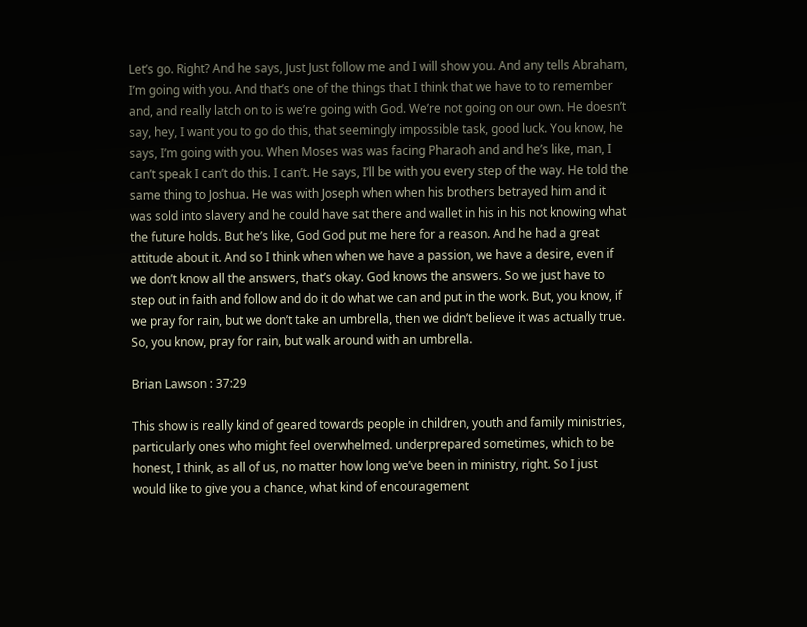Let’s go. Right? And he says, Just Just follow me and I will show you. And any tells Abraham, I’m going with you. And that’s one of the things that I think that we have to to remember and, and really latch on to is we’re going with God. We’re not going on our own. He doesn’t say, hey, I want you to go do this, that seemingly impossible task, good luck. You know, he says, I’m going with you. When Moses was was facing Pharaoh and and he’s like, man, I can’t speak I can’t do this. I can’t. He says, I’ll be with you every step of the way. He told the same thing to Joshua. He was with Joseph when when his brothers betrayed him and it was sold into slavery and he could have sat there and wallet in his in his not knowing what the future holds. But he’s like, God God put me here for a reason. And he had a great attitude about it. And so I think when when we have a passion, we have a desire, even if we don’t know all the answers, that’s okay. God knows the answers. So we just have to step out in faith and follow and do it do what we can and put in the work. But, you know, if we pray for rain, but we don’t take an umbrella, then we didn’t believe it was actually true. So, you know, pray for rain, but walk around with an umbrella.

Brian Lawson : 37:29

This show is really kind of geared towards people in children, youth and family ministries, particularly ones who might feel overwhelmed. underprepared sometimes, which to be honest, I think, as all of us, no matter how long we’ve been in ministry, right. So I just would like to give you a chance, what kind of encouragement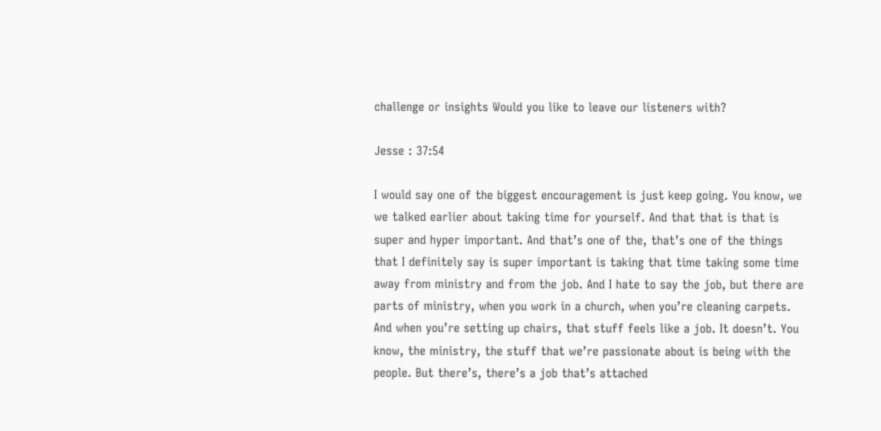challenge or insights Would you like to leave our listeners with?

Jesse : 37:54

I would say one of the biggest encouragement is just keep going. You know, we we talked earlier about taking time for yourself. And that that is that is super and hyper important. And that’s one of the, that’s one of the things that I definitely say is super important is taking that time taking some time away from ministry and from the job. And I hate to say the job, but there are parts of ministry, when you work in a church, when you’re cleaning carpets. And when you’re setting up chairs, that stuff feels like a job. It doesn’t. You know, the ministry, the stuff that we’re passionate about is being with the people. But there’s, there’s a job that’s attached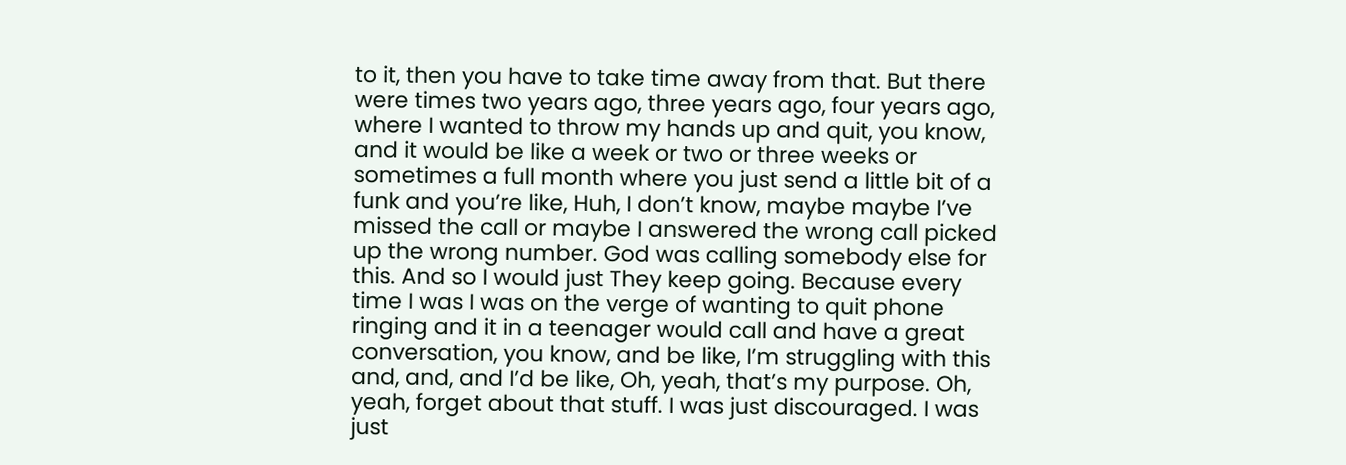to it, then you have to take time away from that. But there were times two years ago, three years ago, four years ago, where I wanted to throw my hands up and quit, you know, and it would be like a week or two or three weeks or sometimes a full month where you just send a little bit of a funk and you’re like, Huh, I don’t know, maybe maybe I’ve missed the call or maybe I answered the wrong call picked up the wrong number. God was calling somebody else for this. And so I would just They keep going. Because every time I was I was on the verge of wanting to quit phone ringing and it in a teenager would call and have a great conversation, you know, and be like, I’m struggling with this and, and, and I’d be like, Oh, yeah, that’s my purpose. Oh, yeah, forget about that stuff. I was just discouraged. I was just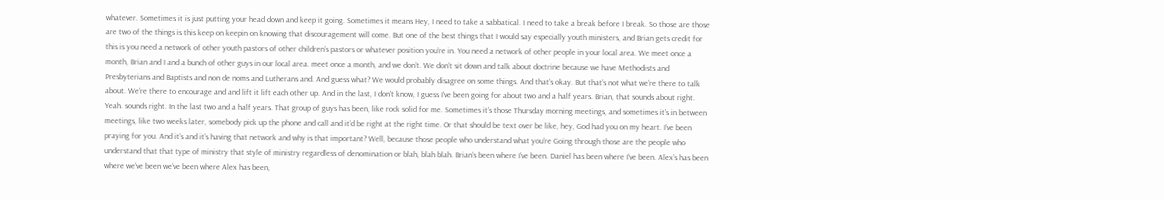whatever. Sometimes it is just putting your head down and keep it going. Sometimes it means Hey, I need to take a sabbatical. I need to take a break before I break. So those are those are two of the things is this keep on keepin on knowing that discouragement will come. But one of the best things that I would say especially youth ministers, and Brian gets credit for this is you need a network of other youth pastors of other children’s pastors or whatever position you’re in. You need a network of other people in your local area. We meet once a month, Brian and I and a bunch of other guys in our local area. meet once a month, and we don’t. We don’t sit down and talk about doctrine because we have Methodists and Presbyterians and Baptists and non de noms and Lutherans and. And guess what? We would probably disagree on some things. And that’s okay. But that’s not what we’re there to talk about. We’re there to encourage and and lift it lift each other up. And in the last, I don’t know, I guess I’ve been going for about two and a half years. Brian, that sounds about right. Yeah. sounds right. In the last two and a half years. That group of guys has been, like rock solid for me. Sometimes it’s those Thursday morning meetings, and sometimes it’s in between meetings, like two weeks later, somebody pick up the phone and call and it’d be right at the right time. Or that should be text over be like, hey, God had you on my heart. I’ve been praying for you. And it’s and it’s having that network and why is that important? Well, because those people who understand what you’re Going through those are the people who understand that that type of ministry that style of ministry regardless of denomination or blah, blah blah. Brian’s been where I’ve been. Daniel has been where I’ve been. Alex’s has been where we’ve been we’ve been where Alex has been,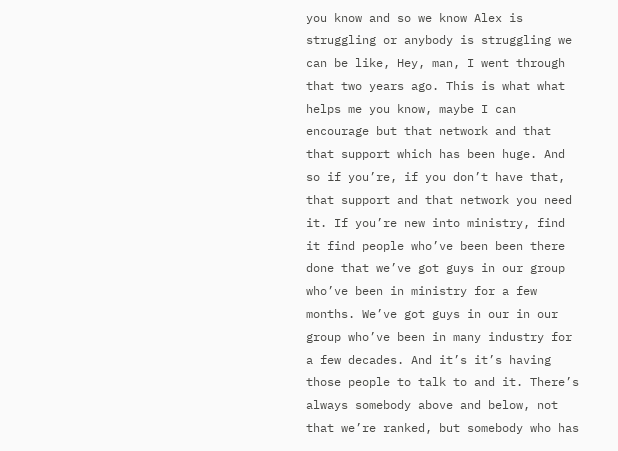you know and so we know Alex is struggling or anybody is struggling we can be like, Hey, man, I went through that two years ago. This is what what helps me you know, maybe I can encourage but that network and that that support which has been huge. And so if you’re, if you don’t have that, that support and that network you need it. If you’re new into ministry, find it find people who’ve been been there done that we’ve got guys in our group who’ve been in ministry for a few months. We’ve got guys in our in our group who’ve been in many industry for a few decades. And it’s it’s having those people to talk to and it. There’s always somebody above and below, not that we’re ranked, but somebody who has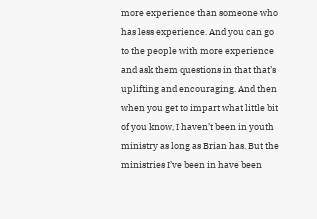more experience than someone who has less experience. And you can go to the people with more experience and ask them questions in that that’s uplifting and encouraging. And then when you get to impart what little bit of you know, I haven’t been in youth ministry as long as Brian has. But the ministries I’ve been in have been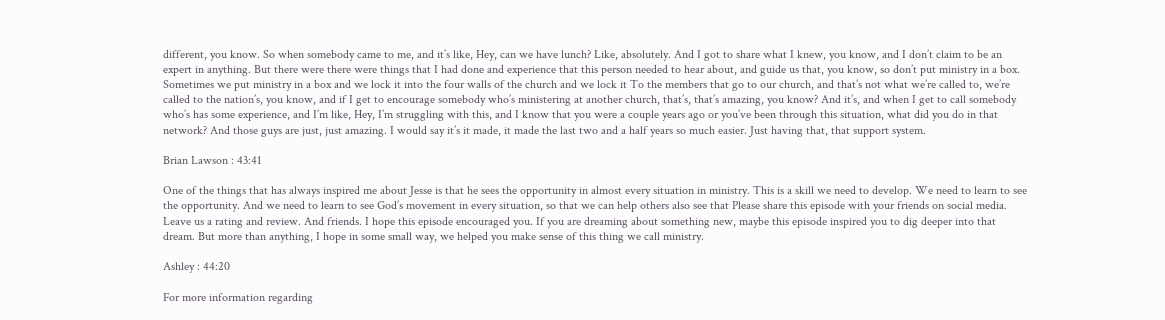different, you know. So when somebody came to me, and it’s like, Hey, can we have lunch? Like, absolutely. And I got to share what I knew, you know, and I don’t claim to be an expert in anything. But there were there were things that I had done and experience that this person needed to hear about, and guide us that, you know, so don’t put ministry in a box. Sometimes we put ministry in a box and we lock it into the four walls of the church and we lock it To the members that go to our church, and that’s not what we’re called to, we’re called to the nation’s, you know, and if I get to encourage somebody who’s ministering at another church, that’s, that’s amazing, you know? And it’s, and when I get to call somebody who’s has some experience, and I’m like, Hey, I’m struggling with this, and I know that you were a couple years ago or you’ve been through this situation, what did you do in that network? And those guys are just, just amazing. I would say it’s it made, it made the last two and a half years so much easier. Just having that, that support system.

Brian Lawson : 43:41

One of the things that has always inspired me about Jesse is that he sees the opportunity in almost every situation in ministry. This is a skill we need to develop. We need to learn to see the opportunity. And we need to learn to see God’s movement in every situation, so that we can help others also see that Please share this episode with your friends on social media. Leave us a rating and review. And friends. I hope this episode encouraged you. If you are dreaming about something new, maybe this episode inspired you to dig deeper into that dream. But more than anything, I hope in some small way, we helped you make sense of this thing we call ministry.

Ashley : 44:20

For more information regarding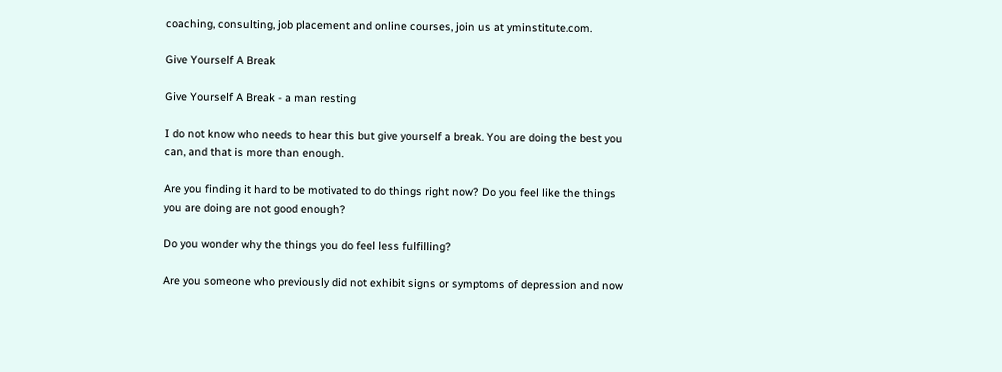coaching, consulting, job placement and online courses, join us at yminstitute.com.

Give Yourself A Break

Give Yourself A Break - a man resting

I do not know who needs to hear this but give yourself a break. You are doing the best you can, and that is more than enough.

Are you finding it hard to be motivated to do things right now? Do you feel like the things you are doing are not good enough?

Do you wonder why the things you do feel less fulfilling?

Are you someone who previously did not exhibit signs or symptoms of depression and now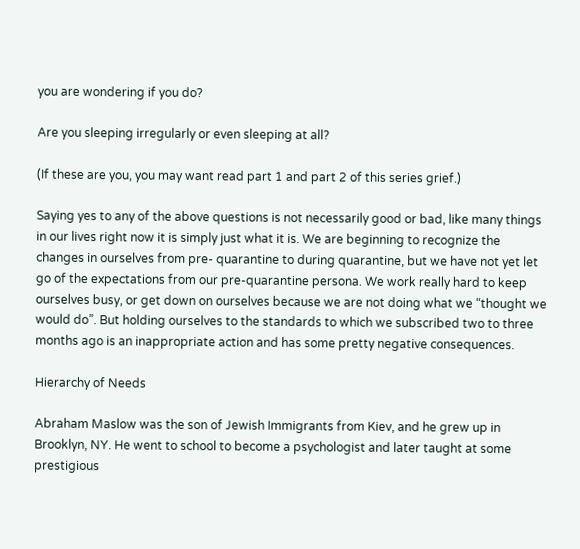you are wondering if you do?

Are you sleeping irregularly or even sleeping at all?

(If these are you, you may want read part 1 and part 2 of this series grief.)

Saying yes to any of the above questions is not necessarily good or bad, like many things in our lives right now it is simply just what it is. We are beginning to recognize the changes in ourselves from pre- quarantine to during quarantine, but we have not yet let go of the expectations from our pre-quarantine persona. We work really hard to keep ourselves busy, or get down on ourselves because we are not doing what we “thought we would do”. But holding ourselves to the standards to which we subscribed two to three months ago is an inappropriate action and has some pretty negative consequences.

Hierarchy of Needs

Abraham Maslow was the son of Jewish Immigrants from Kiev, and he grew up in Brooklyn, NY. He went to school to become a psychologist and later taught at some prestigious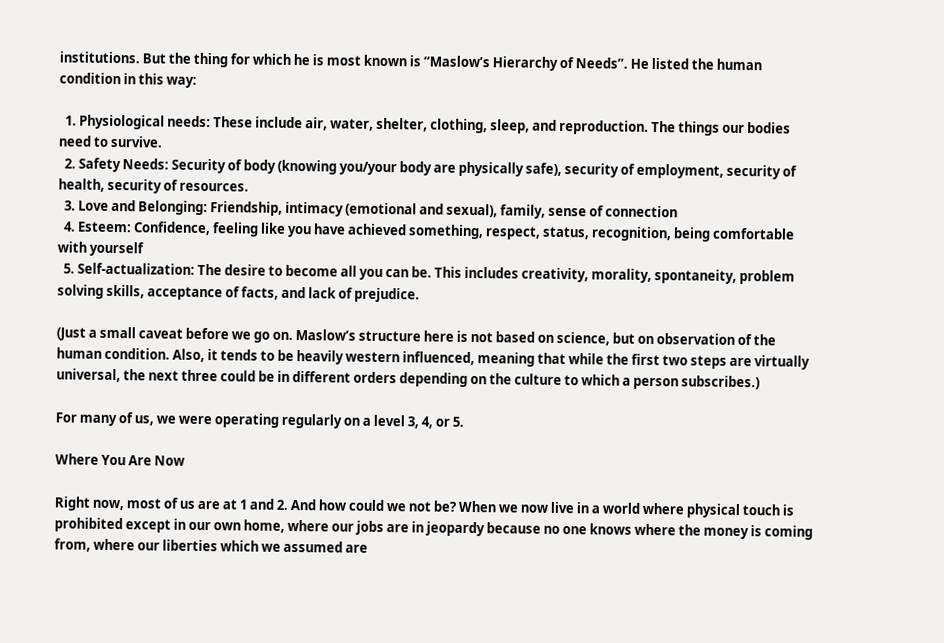institutions. But the thing for which he is most known is “Maslow’s Hierarchy of Needs”. He listed the human condition in this way:

  1. Physiological needs: These include air, water, shelter, clothing, sleep, and reproduction. The things our bodies need to survive.
  2. Safety Needs: Security of body (knowing you/your body are physically safe), security of employment, security of health, security of resources.
  3. Love and Belonging: Friendship, intimacy (emotional and sexual), family, sense of connection
  4. Esteem: Confidence, feeling like you have achieved something, respect, status, recognition, being comfortable with yourself
  5. Self-actualization: The desire to become all you can be. This includes creativity, morality, spontaneity, problem solving skills, acceptance of facts, and lack of prejudice.

(Just a small caveat before we go on. Maslow’s structure here is not based on science, but on observation of the human condition. Also, it tends to be heavily western influenced, meaning that while the first two steps are virtually universal, the next three could be in different orders depending on the culture to which a person subscribes.)

For many of us, we were operating regularly on a level 3, 4, or 5.

Where You Are Now

Right now, most of us are at 1 and 2. And how could we not be? When we now live in a world where physical touch is prohibited except in our own home, where our jobs are in jeopardy because no one knows where the money is coming from, where our liberties which we assumed are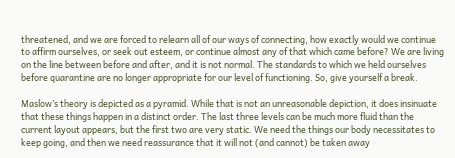threatened, and we are forced to relearn all of our ways of connecting, how exactly would we continue to affirm ourselves, or seek out esteem, or continue almost any of that which came before? We are living on the line between before and after, and it is not normal. The standards to which we held ourselves before quarantine are no longer appropriate for our level of functioning. So, give yourself a break.

Maslow’s theory is depicted as a pyramid. While that is not an unreasonable depiction, it does insinuate that these things happen in a distinct order. The last three levels can be much more fluid than the current layout appears, but the first two are very static. We need the things our body necessitates to keep going, and then we need reassurance that it will not (and cannot) be taken away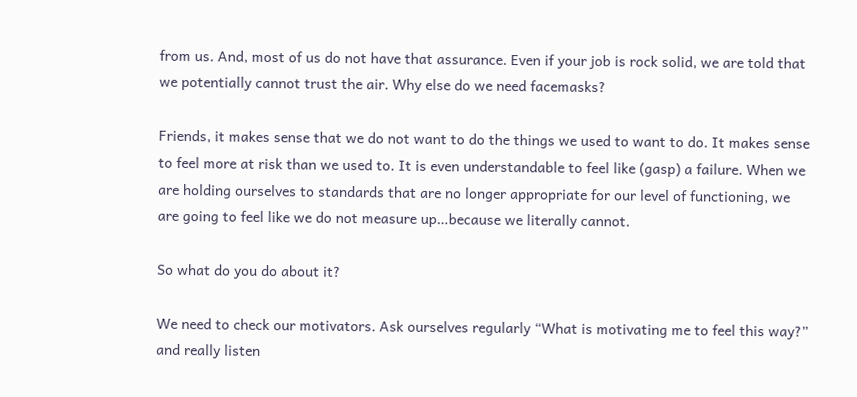from us. And, most of us do not have that assurance. Even if your job is rock solid, we are told that we potentially cannot trust the air. Why else do we need facemasks?

Friends, it makes sense that we do not want to do the things we used to want to do. It makes sense to feel more at risk than we used to. It is even understandable to feel like (gasp) a failure. When we are holding ourselves to standards that are no longer appropriate for our level of functioning, we are going to feel like we do not measure up…because we literally cannot.

So what do you do about it?

We need to check our motivators. Ask ourselves regularly “What is motivating me to feel this way?” and really listen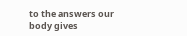to the answers our body gives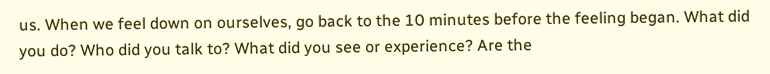us. When we feel down on ourselves, go back to the 10 minutes before the feeling began. What did you do? Who did you talk to? What did you see or experience? Are the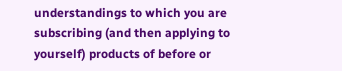understandings to which you are subscribing (and then applying to yourself) products of before or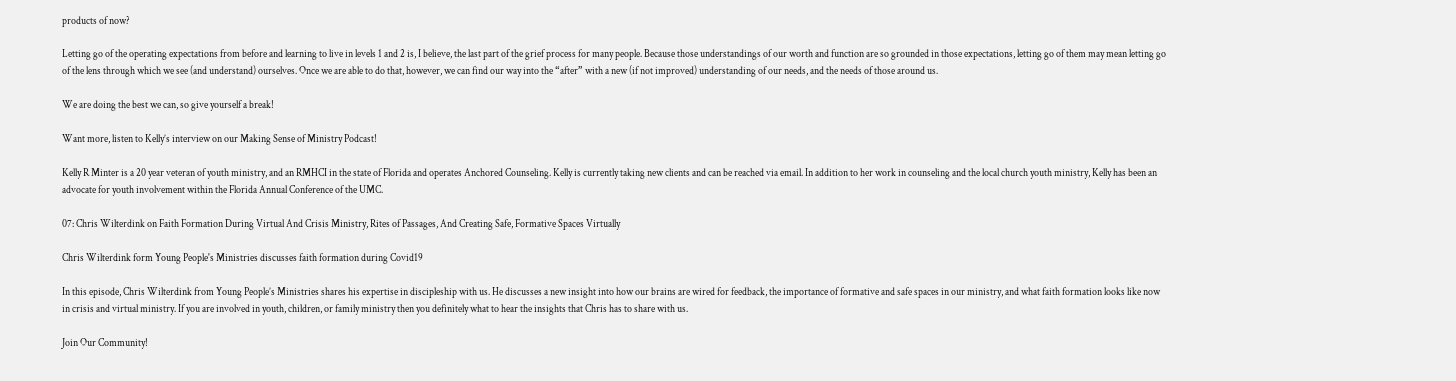products of now?

Letting go of the operating expectations from before and learning to live in levels 1 and 2 is, I believe, the last part of the grief process for many people. Because those understandings of our worth and function are so grounded in those expectations, letting go of them may mean letting go of the lens through which we see (and understand) ourselves. Once we are able to do that, however, we can find our way into the “after” with a new (if not improved) understanding of our needs, and the needs of those around us.

We are doing the best we can, so give yourself a break!

Want more, listen to Kelly’s interview on our Making Sense of Ministry Podcast!

Kelly R Minter is a 20 year veteran of youth ministry, and an RMHCI in the state of Florida and operates Anchored Counseling. Kelly is currently taking new clients and can be reached via email. In addition to her work in counseling and the local church youth ministry, Kelly has been an advocate for youth involvement within the Florida Annual Conference of the UMC.

07: Chris Wilterdink on Faith Formation During Virtual And Crisis Ministry, Rites of Passages, And Creating Safe, Formative Spaces Virtually

Chris Wilterdink form Young People's Ministries discusses faith formation during Covid19

In this episode, Chris Wilterdink from Young People’s Ministries shares his expertise in discipleship with us. He discusses a new insight into how our brains are wired for feedback, the importance of formative and safe spaces in our ministry, and what faith formation looks like now in crisis and virtual ministry. If you are involved in youth, children, or family ministry then you definitely what to hear the insights that Chris has to share with us.

Join Our Community!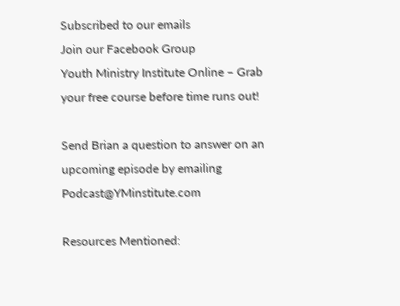Subscribed to our emails
Join our Facebook Group
Youth Ministry Institute Online – Grab your free course before time runs out!

Send Brian a question to answer on an upcoming episode by emailing Podcast@YMinstitute.com

Resources Mentioned: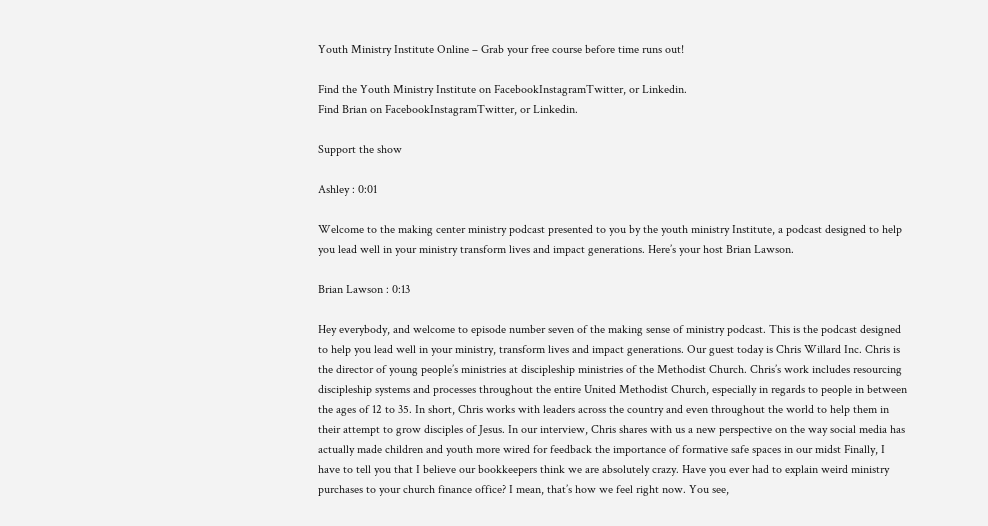Youth Ministry Institute Online – Grab your free course before time runs out!

Find the Youth Ministry Institute on FacebookInstagramTwitter, or Linkedin.
Find Brian on FacebookInstagramTwitter, or Linkedin.

Support the show

Ashley : 0:01

Welcome to the making center ministry podcast presented to you by the youth ministry Institute, a podcast designed to help you lead well in your ministry transform lives and impact generations. Here’s your host Brian Lawson.

Brian Lawson : 0:13

Hey everybody, and welcome to episode number seven of the making sense of ministry podcast. This is the podcast designed to help you lead well in your ministry, transform lives and impact generations. Our guest today is Chris Willard Inc. Chris is the director of young people’s ministries at discipleship ministries of the Methodist Church. Chris’s work includes resourcing discipleship systems and processes throughout the entire United Methodist Church, especially in regards to people in between the ages of 12 to 35. In short, Chris works with leaders across the country and even throughout the world to help them in their attempt to grow disciples of Jesus. In our interview, Chris shares with us a new perspective on the way social media has actually made children and youth more wired for feedback the importance of formative safe spaces in our midst Finally, I have to tell you that I believe our bookkeepers think we are absolutely crazy. Have you ever had to explain weird ministry purchases to your church finance office? I mean, that’s how we feel right now. You see,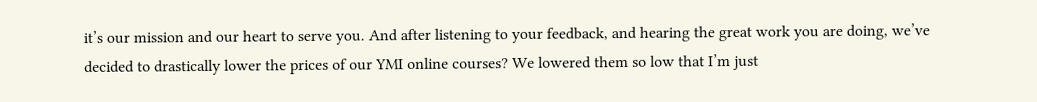it’s our mission and our heart to serve you. And after listening to your feedback, and hearing the great work you are doing, we’ve decided to drastically lower the prices of our YMI online courses? We lowered them so low that I’m just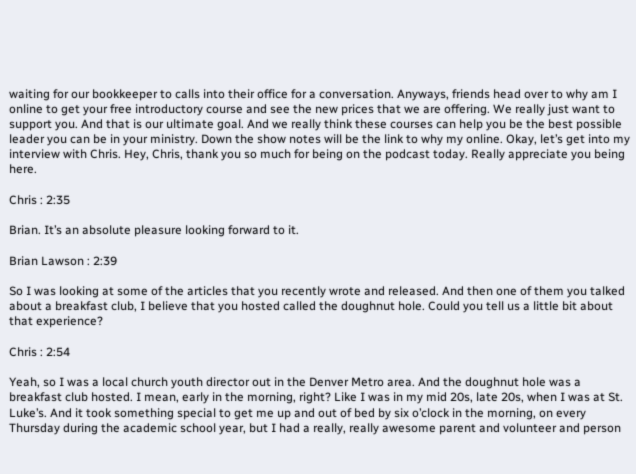waiting for our bookkeeper to calls into their office for a conversation. Anyways, friends head over to why am I online to get your free introductory course and see the new prices that we are offering. We really just want to support you. And that is our ultimate goal. And we really think these courses can help you be the best possible leader you can be in your ministry. Down the show notes will be the link to why my online. Okay, let’s get into my interview with Chris. Hey, Chris, thank you so much for being on the podcast today. Really appreciate you being here.

Chris : 2:35

Brian. It’s an absolute pleasure looking forward to it.

Brian Lawson : 2:39

So I was looking at some of the articles that you recently wrote and released. And then one of them you talked about a breakfast club, I believe that you hosted called the doughnut hole. Could you tell us a little bit about that experience?

Chris : 2:54

Yeah, so I was a local church youth director out in the Denver Metro area. And the doughnut hole was a breakfast club hosted. I mean, early in the morning, right? Like I was in my mid 20s, late 20s, when I was at St. Luke’s. And it took something special to get me up and out of bed by six o’clock in the morning, on every Thursday during the academic school year, but I had a really, really awesome parent and volunteer and person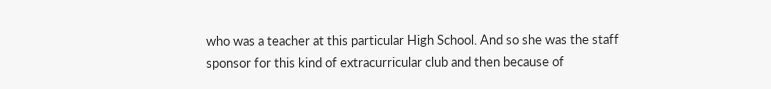who was a teacher at this particular High School. And so she was the staff sponsor for this kind of extracurricular club and then because of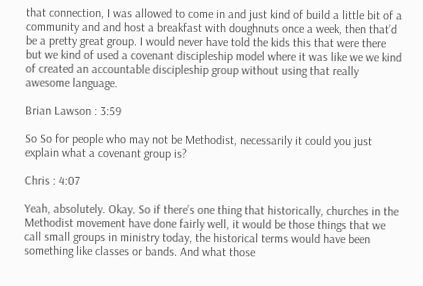that connection, I was allowed to come in and just kind of build a little bit of a community and and host a breakfast with doughnuts once a week, then that’d be a pretty great group. I would never have told the kids this that were there but we kind of used a covenant discipleship model where it was like we we kind of created an accountable discipleship group without using that really awesome language.

Brian Lawson : 3:59

So So for people who may not be Methodist, necessarily it could you just explain what a covenant group is?

Chris : 4:07

Yeah, absolutely. Okay. So if there’s one thing that historically, churches in the Methodist movement have done fairly well, it would be those things that we call small groups in ministry today, the historical terms would have been something like classes or bands. And what those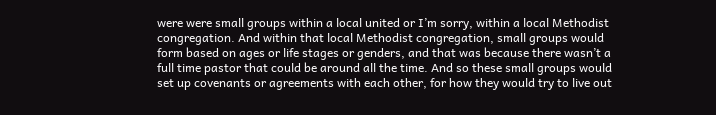were were small groups within a local united or I’m sorry, within a local Methodist congregation. And within that local Methodist congregation, small groups would form based on ages or life stages or genders, and that was because there wasn’t a full time pastor that could be around all the time. And so these small groups would set up covenants or agreements with each other, for how they would try to live out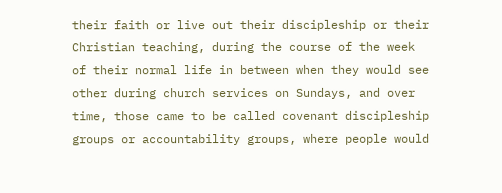their faith or live out their discipleship or their Christian teaching, during the course of the week of their normal life in between when they would see other during church services on Sundays, and over time, those came to be called covenant discipleship groups or accountability groups, where people would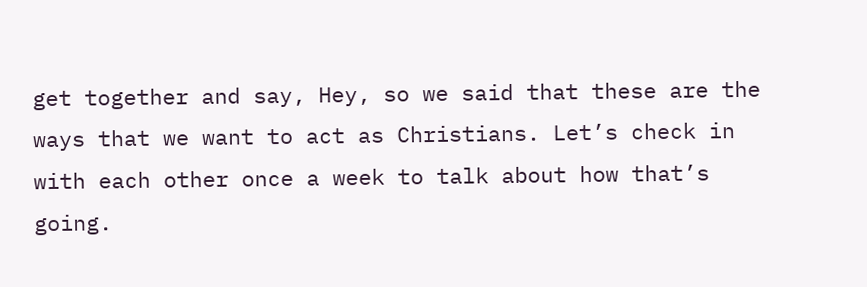get together and say, Hey, so we said that these are the ways that we want to act as Christians. Let’s check in with each other once a week to talk about how that’s going.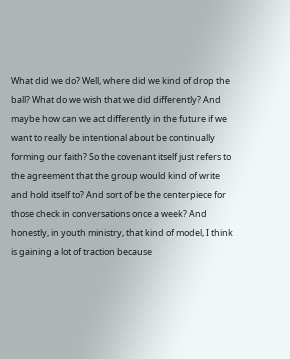What did we do? Well, where did we kind of drop the ball? What do we wish that we did differently? And maybe how can we act differently in the future if we want to really be intentional about be continually forming our faith? So the covenant itself just refers to the agreement that the group would kind of write and hold itself to? And sort of be the centerpiece for those check in conversations once a week? And honestly, in youth ministry, that kind of model, I think is gaining a lot of traction because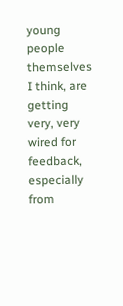young people themselves I think, are getting very, very wired for feedback, especially from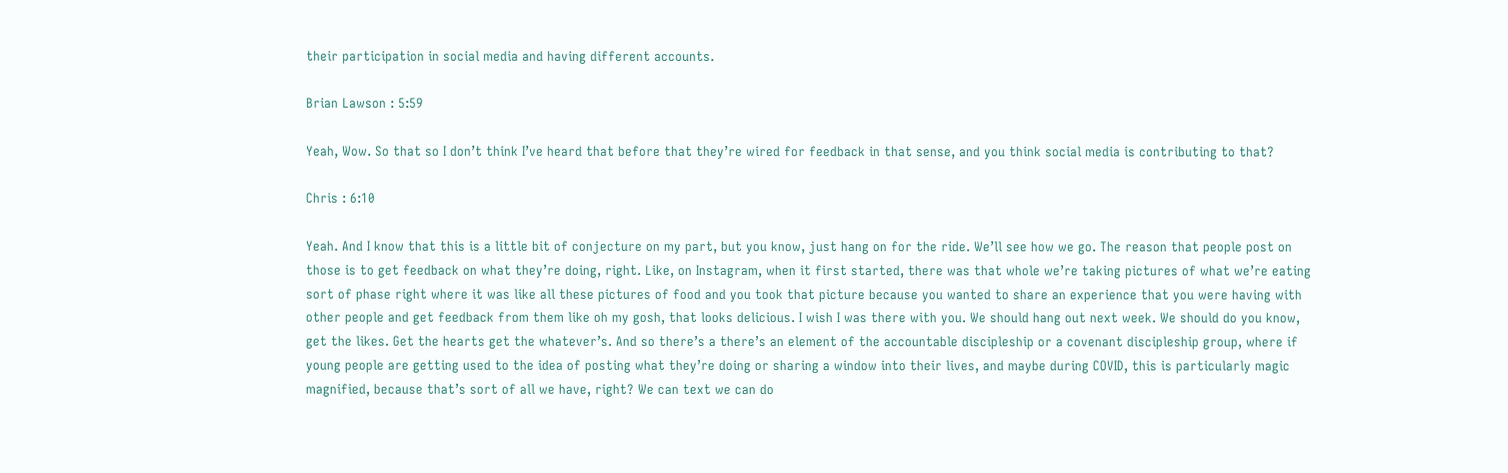their participation in social media and having different accounts.

Brian Lawson : 5:59

Yeah, Wow. So that so I don’t think I’ve heard that before that they’re wired for feedback in that sense, and you think social media is contributing to that?

Chris : 6:10

Yeah. And I know that this is a little bit of conjecture on my part, but you know, just hang on for the ride. We’ll see how we go. The reason that people post on those is to get feedback on what they’re doing, right. Like, on Instagram, when it first started, there was that whole we’re taking pictures of what we’re eating sort of phase right where it was like all these pictures of food and you took that picture because you wanted to share an experience that you were having with other people and get feedback from them like oh my gosh, that looks delicious. I wish I was there with you. We should hang out next week. We should do you know, get the likes. Get the hearts get the whatever’s. And so there’s a there’s an element of the accountable discipleship or a covenant discipleship group, where if young people are getting used to the idea of posting what they’re doing or sharing a window into their lives, and maybe during COVID, this is particularly magic magnified, because that’s sort of all we have, right? We can text we can do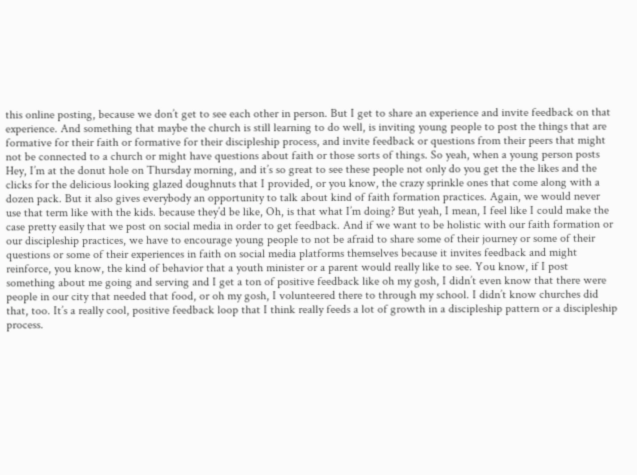this online posting, because we don’t get to see each other in person. But I get to share an experience and invite feedback on that experience. And something that maybe the church is still learning to do well, is inviting young people to post the things that are formative for their faith or formative for their discipleship process, and invite feedback or questions from their peers that might not be connected to a church or might have questions about faith or those sorts of things. So yeah, when a young person posts Hey, I’m at the donut hole on Thursday morning, and it’s so great to see these people not only do you get the the likes and the clicks for the delicious looking glazed doughnuts that I provided, or you know, the crazy sprinkle ones that come along with a dozen pack. But it also gives everybody an opportunity to talk about kind of faith formation practices. Again, we would never use that term like with the kids. because they’d be like, Oh, is that what I’m doing? But yeah, I mean, I feel like I could make the case pretty easily that we post on social media in order to get feedback. And if we want to be holistic with our faith formation or our discipleship practices, we have to encourage young people to not be afraid to share some of their journey or some of their questions or some of their experiences in faith on social media platforms themselves because it invites feedback and might reinforce, you know, the kind of behavior that a youth minister or a parent would really like to see. You know, if I post something about me going and serving and I get a ton of positive feedback like oh my gosh, I didn’t even know that there were people in our city that needed that food, or oh my gosh, I volunteered there to through my school. I didn’t know churches did that, too. It’s a really cool, positive feedback loop that I think really feeds a lot of growth in a discipleship pattern or a discipleship process.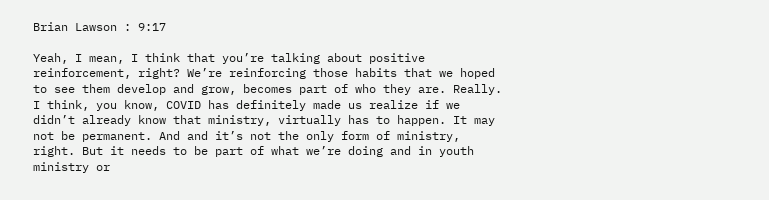Brian Lawson : 9:17

Yeah, I mean, I think that you’re talking about positive reinforcement, right? We’re reinforcing those habits that we hoped to see them develop and grow, becomes part of who they are. Really. I think, you know, COVID has definitely made us realize if we didn’t already know that ministry, virtually has to happen. It may not be permanent. And and it’s not the only form of ministry, right. But it needs to be part of what we’re doing and in youth ministry or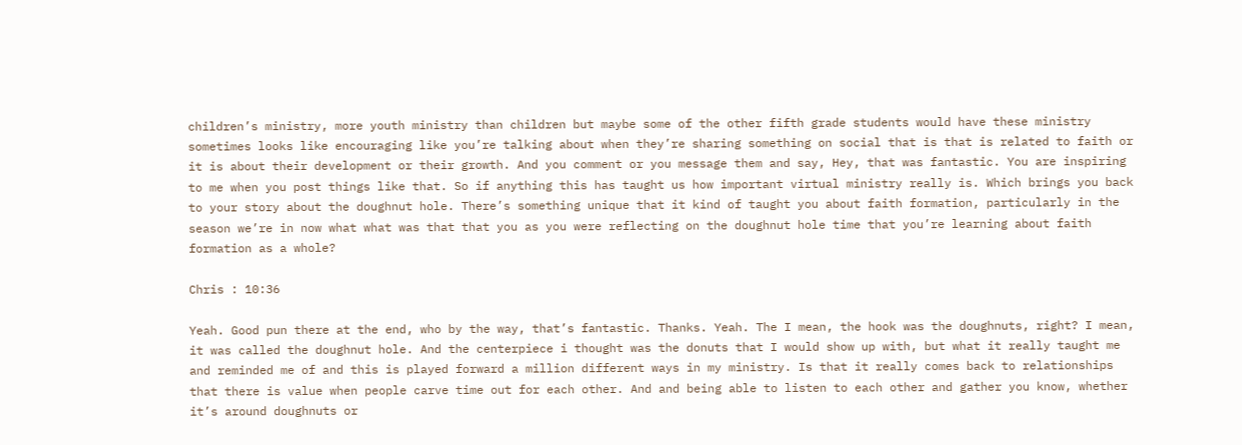children’s ministry, more youth ministry than children but maybe some of the other fifth grade students would have these ministry sometimes looks like encouraging like you’re talking about when they’re sharing something on social that is that is related to faith or it is about their development or their growth. And you comment or you message them and say, Hey, that was fantastic. You are inspiring to me when you post things like that. So if anything this has taught us how important virtual ministry really is. Which brings you back to your story about the doughnut hole. There’s something unique that it kind of taught you about faith formation, particularly in the season we’re in now what what was that that you as you were reflecting on the doughnut hole time that you’re learning about faith formation as a whole?

Chris : 10:36

Yeah. Good pun there at the end, who by the way, that’s fantastic. Thanks. Yeah. The I mean, the hook was the doughnuts, right? I mean, it was called the doughnut hole. And the centerpiece i thought was the donuts that I would show up with, but what it really taught me and reminded me of and this is played forward a million different ways in my ministry. Is that it really comes back to relationships that there is value when people carve time out for each other. And and being able to listen to each other and gather you know, whether it’s around doughnuts or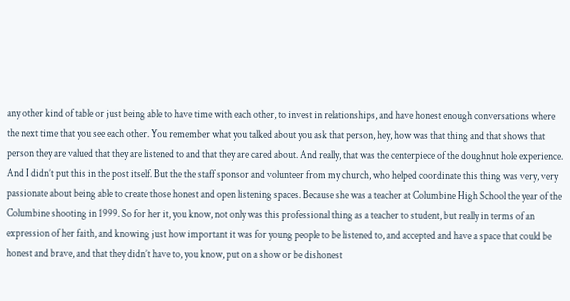any other kind of table or just being able to have time with each other, to invest in relationships, and have honest enough conversations where the next time that you see each other. You remember what you talked about you ask that person, hey, how was that thing and that shows that person they are valued that they are listened to and that they are cared about. And really, that was the centerpiece of the doughnut hole experience. And I didn’t put this in the post itself. But the the staff sponsor and volunteer from my church, who helped coordinate this thing was very, very passionate about being able to create those honest and open listening spaces. Because she was a teacher at Columbine High School the year of the Columbine shooting in 1999. So for her it, you know, not only was this professional thing as a teacher to student, but really in terms of an expression of her faith, and knowing just how important it was for young people to be listened to, and accepted and have a space that could be honest and brave, and that they didn’t have to, you know, put on a show or be dishonest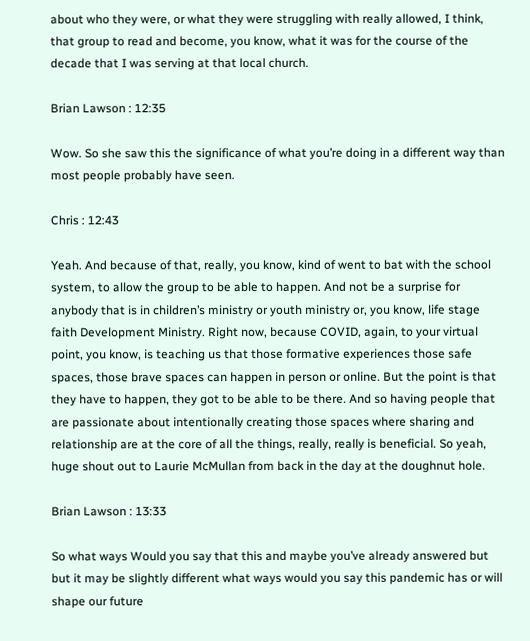about who they were, or what they were struggling with really allowed, I think, that group to read and become, you know, what it was for the course of the decade that I was serving at that local church.

Brian Lawson : 12:35

Wow. So she saw this the significance of what you’re doing in a different way than most people probably have seen.

Chris : 12:43

Yeah. And because of that, really, you know, kind of went to bat with the school system, to allow the group to be able to happen. And not be a surprise for anybody that is in children’s ministry or youth ministry or, you know, life stage faith Development Ministry. Right now, because COVID, again, to your virtual point, you know, is teaching us that those formative experiences those safe spaces, those brave spaces can happen in person or online. But the point is that they have to happen, they got to be able to be there. And so having people that are passionate about intentionally creating those spaces where sharing and relationship are at the core of all the things, really, really is beneficial. So yeah, huge shout out to Laurie McMullan from back in the day at the doughnut hole.

Brian Lawson : 13:33

So what ways Would you say that this and maybe you’ve already answered but but it may be slightly different what ways would you say this pandemic has or will shape our future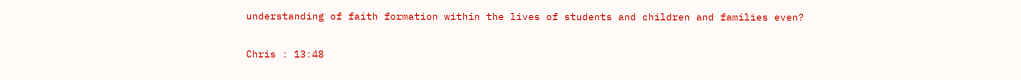understanding of faith formation within the lives of students and children and families even?

Chris : 13:48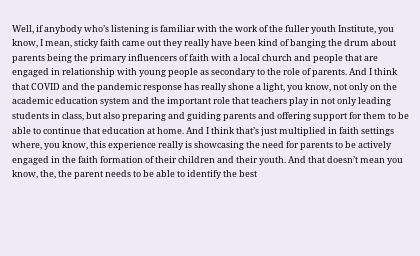Well, if anybody who’s listening is familiar with the work of the fuller youth Institute, you know, I mean, sticky faith came out they really have been kind of banging the drum about parents being the primary influencers of faith with a local church and people that are engaged in relationship with young people as secondary to the role of parents. And I think that COVID and the pandemic response has really shone a light, you know, not only on the academic education system and the important role that teachers play in not only leading students in class, but also preparing and guiding parents and offering support for them to be able to continue that education at home. And I think that’s just multiplied in faith settings where, you know, this experience really is showcasing the need for parents to be actively engaged in the faith formation of their children and their youth. And that doesn’t mean you know, the, the parent needs to be able to identify the best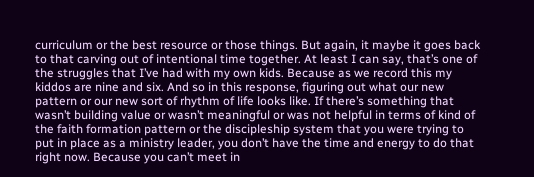curriculum or the best resource or those things. But again, it maybe it goes back to that carving out of intentional time together. At least I can say, that’s one of the struggles that I’ve had with my own kids. Because as we record this my kiddos are nine and six. And so in this response, figuring out what our new pattern or our new sort of rhythm of life looks like. If there’s something that wasn’t building value or wasn’t meaningful or was not helpful in terms of kind of the faith formation pattern or the discipleship system that you were trying to put in place as a ministry leader, you don’t have the time and energy to do that right now. Because you can’t meet in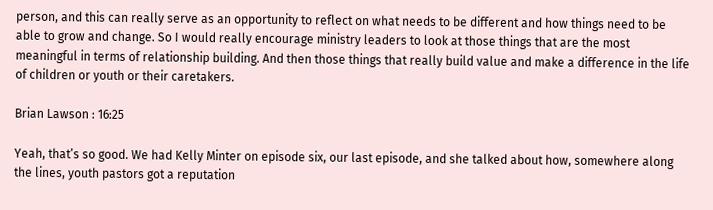person, and this can really serve as an opportunity to reflect on what needs to be different and how things need to be able to grow and change. So I would really encourage ministry leaders to look at those things that are the most meaningful in terms of relationship building. And then those things that really build value and make a difference in the life of children or youth or their caretakers.

Brian Lawson : 16:25

Yeah, that’s so good. We had Kelly Minter on episode six, our last episode, and she talked about how, somewhere along the lines, youth pastors got a reputation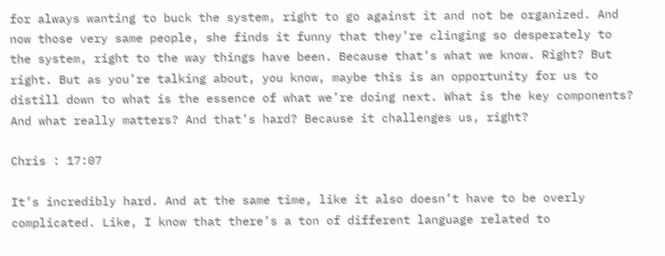for always wanting to buck the system, right to go against it and not be organized. And now those very same people, she finds it funny that they’re clinging so desperately to the system, right to the way things have been. Because that’s what we know. Right? But right. But as you’re talking about, you know, maybe this is an opportunity for us to distill down to what is the essence of what we’re doing next. What is the key components? And what really matters? And that’s hard? Because it challenges us, right?

Chris : 17:07

It’s incredibly hard. And at the same time, like it also doesn’t have to be overly complicated. Like, I know that there’s a ton of different language related to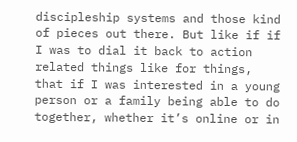discipleship systems and those kind of pieces out there. But like if if I was to dial it back to action related things like for things, that if I was interested in a young person or a family being able to do together, whether it’s online or in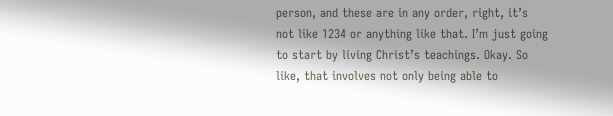person, and these are in any order, right, it’s not like 1234 or anything like that. I’m just going to start by living Christ’s teachings. Okay. So like, that involves not only being able to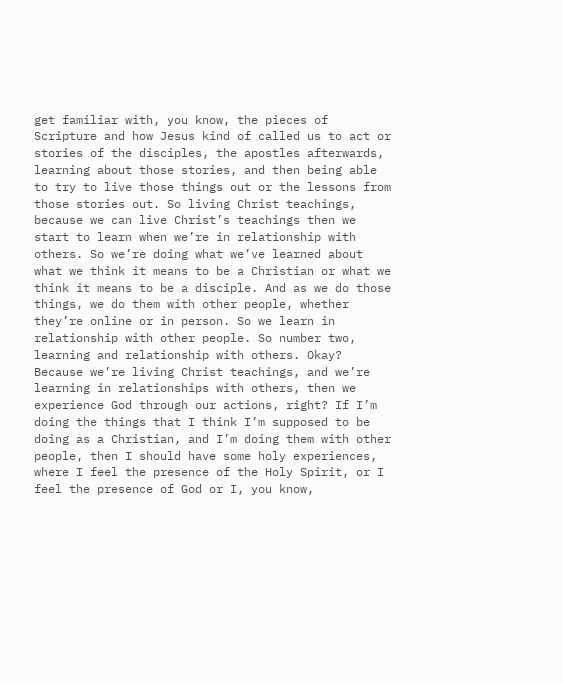get familiar with, you know, the pieces of Scripture and how Jesus kind of called us to act or stories of the disciples, the apostles afterwards, learning about those stories, and then being able to try to live those things out or the lessons from those stories out. So living Christ teachings, because we can live Christ’s teachings then we start to learn when we’re in relationship with others. So we’re doing what we’ve learned about what we think it means to be a Christian or what we think it means to be a disciple. And as we do those things, we do them with other people, whether they’re online or in person. So we learn in relationship with other people. So number two, learning and relationship with others. Okay? Because we’re living Christ teachings, and we’re learning in relationships with others, then we experience God through our actions, right? If I’m doing the things that I think I’m supposed to be doing as a Christian, and I’m doing them with other people, then I should have some holy experiences, where I feel the presence of the Holy Spirit, or I feel the presence of God or I, you know,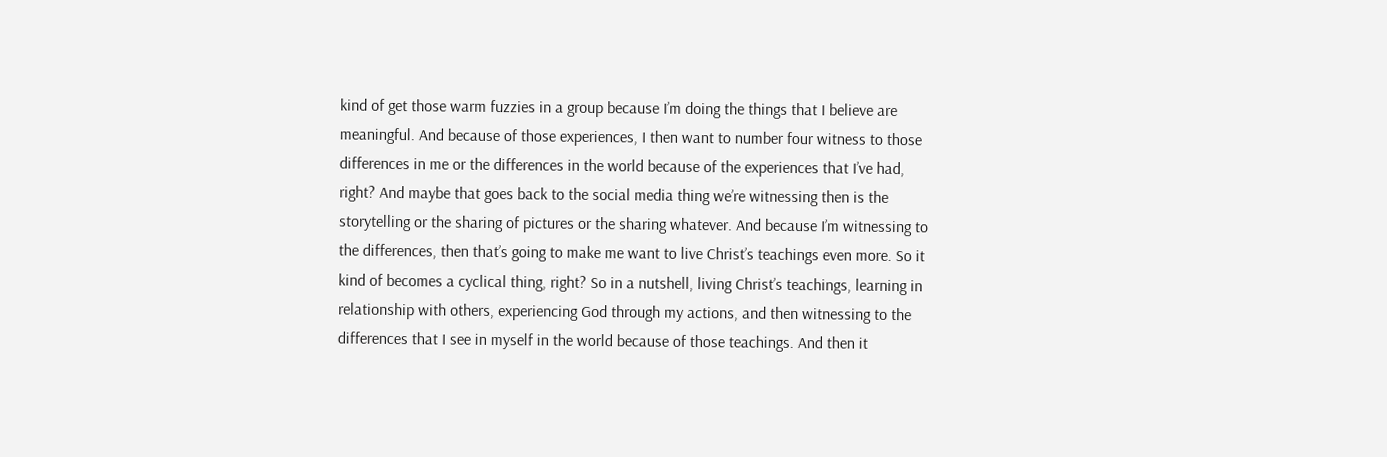kind of get those warm fuzzies in a group because I’m doing the things that I believe are meaningful. And because of those experiences, I then want to number four witness to those differences in me or the differences in the world because of the experiences that I’ve had, right? And maybe that goes back to the social media thing we’re witnessing then is the storytelling or the sharing of pictures or the sharing whatever. And because I’m witnessing to the differences, then that’s going to make me want to live Christ’s teachings even more. So it kind of becomes a cyclical thing, right? So in a nutshell, living Christ’s teachings, learning in relationship with others, experiencing God through my actions, and then witnessing to the differences that I see in myself in the world because of those teachings. And then it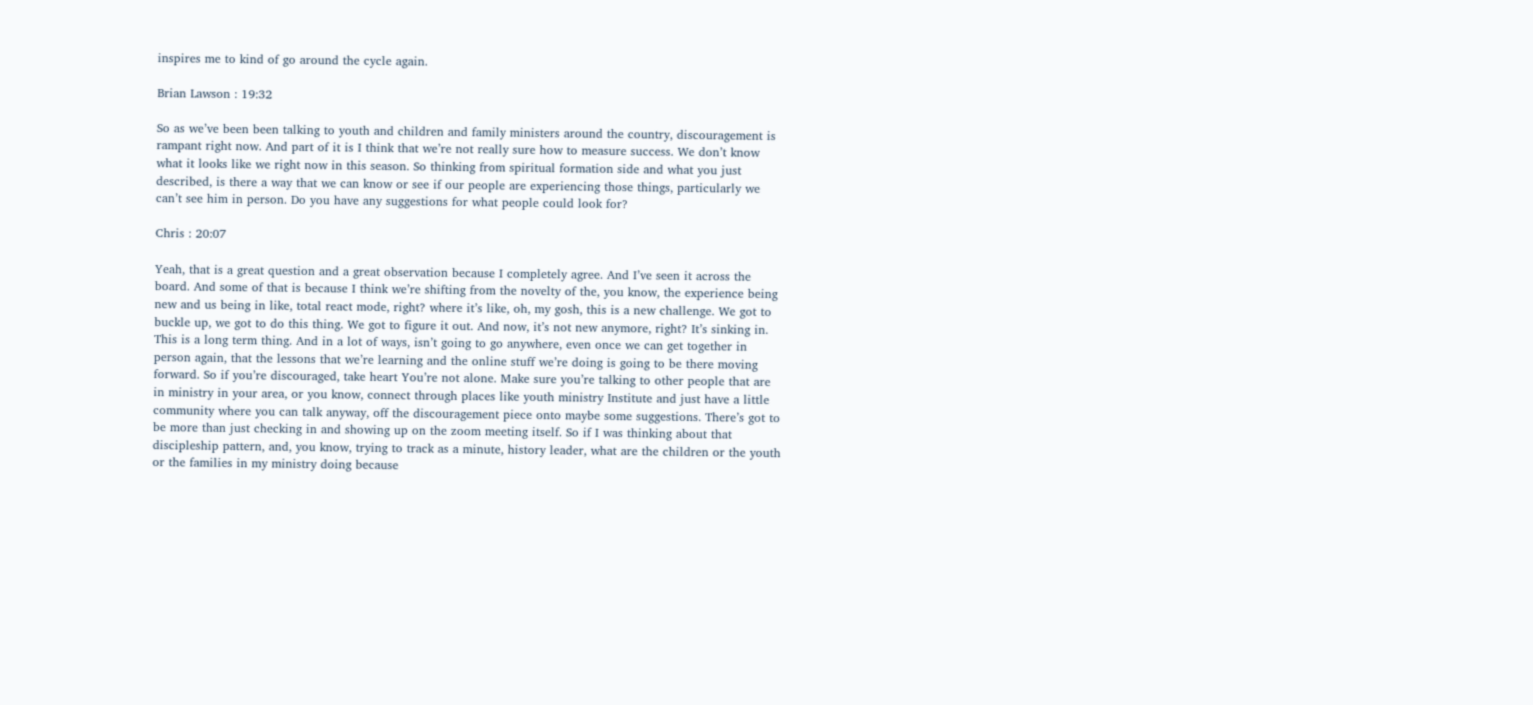inspires me to kind of go around the cycle again.

Brian Lawson : 19:32

So as we’ve been been talking to youth and children and family ministers around the country, discouragement is rampant right now. And part of it is I think that we’re not really sure how to measure success. We don’t know what it looks like we right now in this season. So thinking from spiritual formation side and what you just described, is there a way that we can know or see if our people are experiencing those things, particularly we can’t see him in person. Do you have any suggestions for what people could look for?

Chris : 20:07

Yeah, that is a great question and a great observation because I completely agree. And I’ve seen it across the board. And some of that is because I think we’re shifting from the novelty of the, you know, the experience being new and us being in like, total react mode, right? where it’s like, oh, my gosh, this is a new challenge. We got to buckle up, we got to do this thing. We got to figure it out. And now, it’s not new anymore, right? It’s sinking in. This is a long term thing. And in a lot of ways, isn’t going to go anywhere, even once we can get together in person again, that the lessons that we’re learning and the online stuff we’re doing is going to be there moving forward. So if you’re discouraged, take heart You’re not alone. Make sure you’re talking to other people that are in ministry in your area, or you know, connect through places like youth ministry Institute and just have a little community where you can talk anyway, off the discouragement piece onto maybe some suggestions. There’s got to be more than just checking in and showing up on the zoom meeting itself. So if I was thinking about that discipleship pattern, and, you know, trying to track as a minute, history leader, what are the children or the youth or the families in my ministry doing because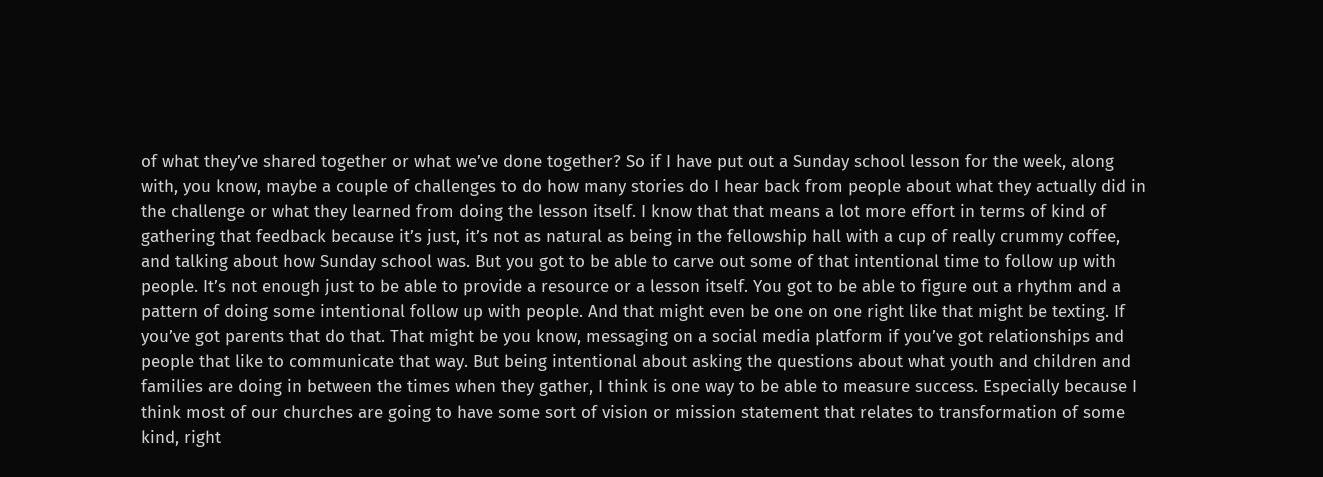of what they’ve shared together or what we’ve done together? So if I have put out a Sunday school lesson for the week, along with, you know, maybe a couple of challenges to do how many stories do I hear back from people about what they actually did in the challenge or what they learned from doing the lesson itself. I know that that means a lot more effort in terms of kind of gathering that feedback because it’s just, it’s not as natural as being in the fellowship hall with a cup of really crummy coffee, and talking about how Sunday school was. But you got to be able to carve out some of that intentional time to follow up with people. It’s not enough just to be able to provide a resource or a lesson itself. You got to be able to figure out a rhythm and a pattern of doing some intentional follow up with people. And that might even be one on one right like that might be texting. If you’ve got parents that do that. That might be you know, messaging on a social media platform if you’ve got relationships and people that like to communicate that way. But being intentional about asking the questions about what youth and children and families are doing in between the times when they gather, I think is one way to be able to measure success. Especially because I think most of our churches are going to have some sort of vision or mission statement that relates to transformation of some kind, right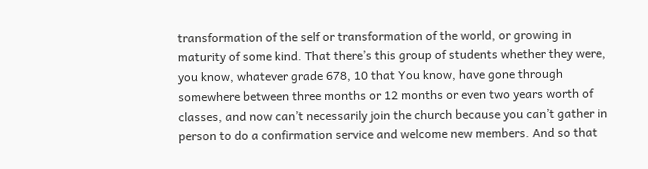transformation of the self or transformation of the world, or growing in maturity of some kind. That there’s this group of students whether they were, you know, whatever grade 678, 10 that You know, have gone through somewhere between three months or 12 months or even two years worth of classes, and now can’t necessarily join the church because you can’t gather in person to do a confirmation service and welcome new members. And so that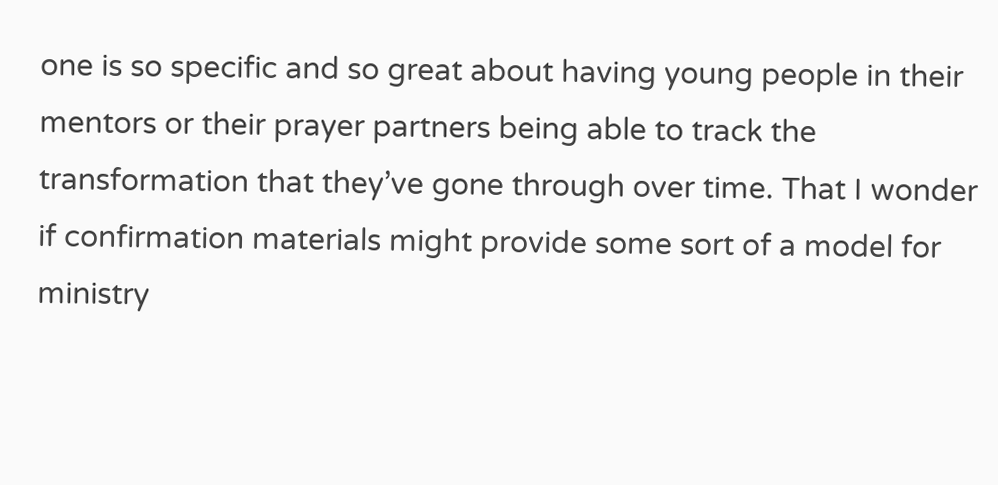one is so specific and so great about having young people in their mentors or their prayer partners being able to track the transformation that they’ve gone through over time. That I wonder if confirmation materials might provide some sort of a model for ministry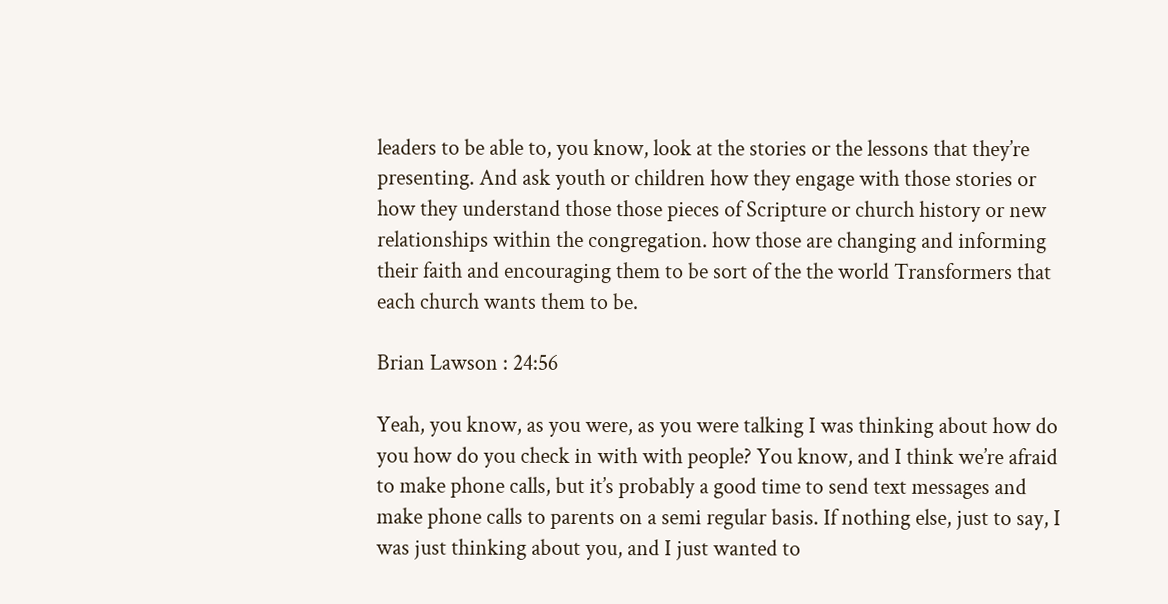leaders to be able to, you know, look at the stories or the lessons that they’re presenting. And ask youth or children how they engage with those stories or how they understand those those pieces of Scripture or church history or new relationships within the congregation. how those are changing and informing their faith and encouraging them to be sort of the the world Transformers that each church wants them to be.

Brian Lawson : 24:56

Yeah, you know, as you were, as you were talking I was thinking about how do you how do you check in with with people? You know, and I think we’re afraid to make phone calls, but it’s probably a good time to send text messages and make phone calls to parents on a semi regular basis. If nothing else, just to say, I was just thinking about you, and I just wanted to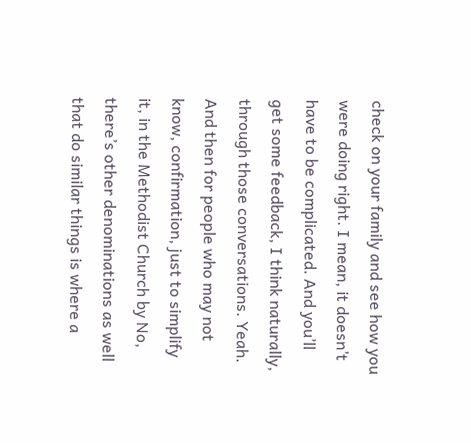check on your family and see how you were doing right. I mean, it doesn’t have to be complicated. And you’ll get some feedback, I think naturally, through those conversations. Yeah. And then for people who may not know, confirmation, just to simplify it, in the Methodist Church by No, there’s other denominations as well that do similar things is where a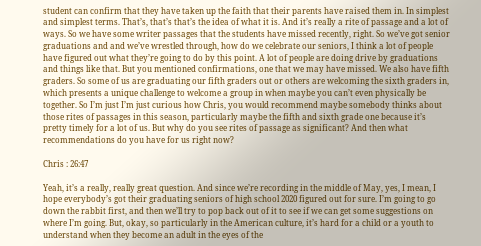student can confirm that they have taken up the faith that their parents have raised them in. In simplest and simplest terms. That’s, that’s that’s the idea of what it is. And it’s really a rite of passage and a lot of ways. So we have some writer passages that the students have missed recently, right. So we’ve got senior graduations and and we’ve wrestled through, how do we celebrate our seniors, I think a lot of people have figured out what they’re going to do by this point. A lot of people are doing drive by graduations and things like that. But you mentioned confirmations, one that we may have missed. We also have fifth graders. So some of us are graduating our fifth graders out or others are welcoming the sixth graders in, which presents a unique challenge to welcome a group in when maybe you can’t even physically be together. So I’m just I’m just curious how Chris, you would recommend maybe somebody thinks about those rites of passages in this season, particularly maybe the fifth and sixth grade one because it’s pretty timely for a lot of us. But why do you see rites of passage as significant? And then what recommendations do you have for us right now?

Chris : 26:47

Yeah, it’s a really, really great question. And since we’re recording in the middle of May, yes, I mean, I hope everybody’s got their graduating seniors of high school 2020 figured out for sure. I’m going to go down the rabbit first, and then we’ll try to pop back out of it to see if we can get some suggestions on where I’m going. But, okay, so particularly in the American culture, it’s hard for a child or a youth to understand when they become an adult in the eyes of the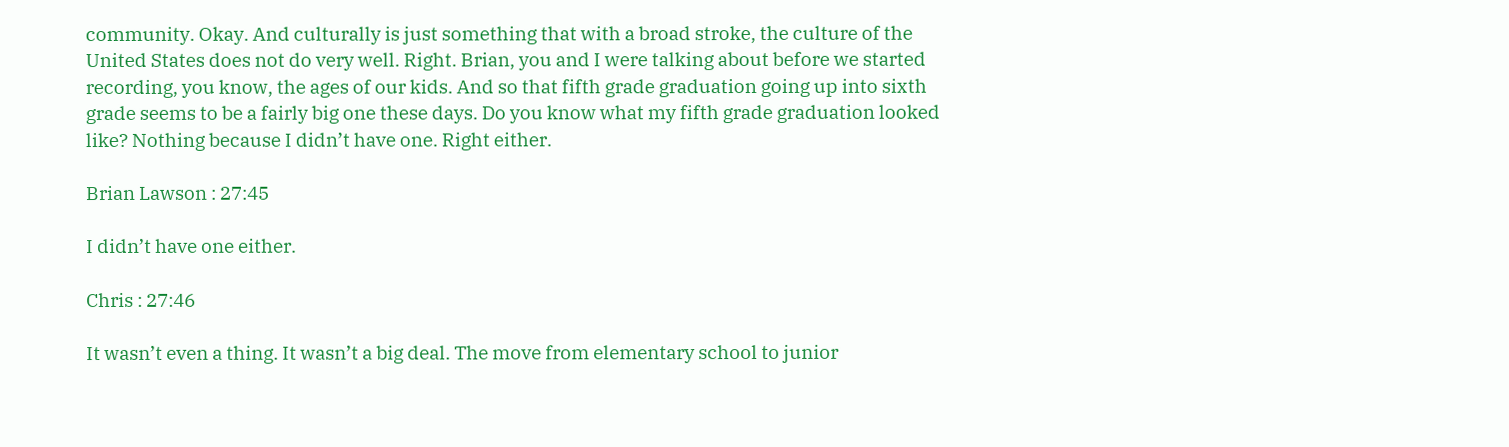community. Okay. And culturally is just something that with a broad stroke, the culture of the United States does not do very well. Right. Brian, you and I were talking about before we started recording, you know, the ages of our kids. And so that fifth grade graduation going up into sixth grade seems to be a fairly big one these days. Do you know what my fifth grade graduation looked like? Nothing because I didn’t have one. Right either.

Brian Lawson : 27:45

I didn’t have one either.

Chris : 27:46

It wasn’t even a thing. It wasn’t a big deal. The move from elementary school to junior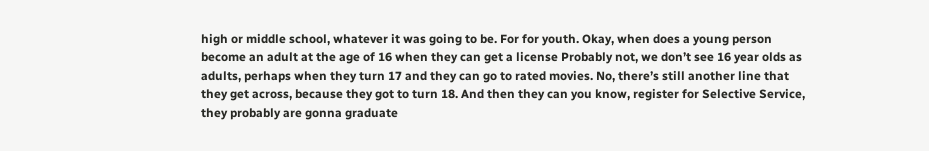high or middle school, whatever it was going to be. For for youth. Okay, when does a young person become an adult at the age of 16 when they can get a license Probably not, we don’t see 16 year olds as adults, perhaps when they turn 17 and they can go to rated movies. No, there’s still another line that they get across, because they got to turn 18. And then they can you know, register for Selective Service, they probably are gonna graduate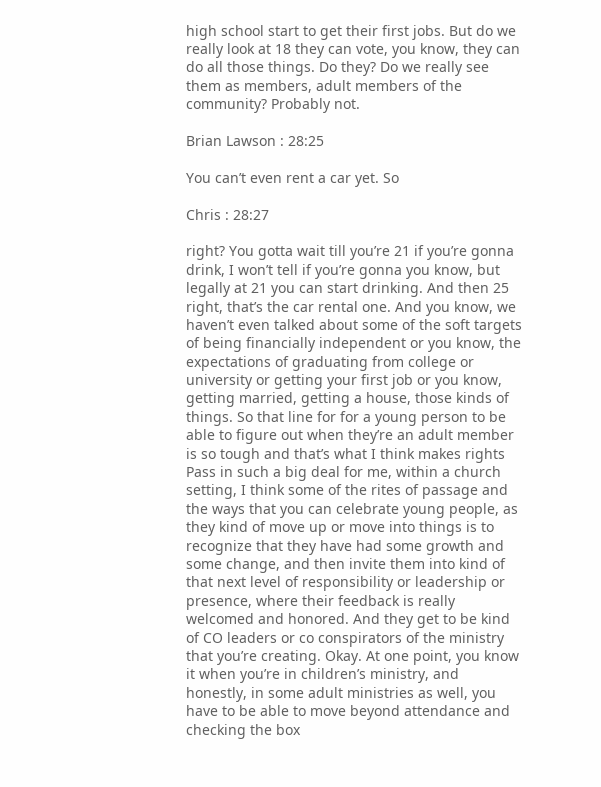high school start to get their first jobs. But do we really look at 18 they can vote, you know, they can do all those things. Do they? Do we really see them as members, adult members of the community? Probably not.

Brian Lawson : 28:25

You can’t even rent a car yet. So

Chris : 28:27

right? You gotta wait till you’re 21 if you’re gonna drink, I won’t tell if you’re gonna you know, but legally at 21 you can start drinking. And then 25 right, that’s the car rental one. And you know, we haven’t even talked about some of the soft targets of being financially independent or you know, the expectations of graduating from college or university or getting your first job or you know, getting married, getting a house, those kinds of things. So that line for for a young person to be able to figure out when they’re an adult member is so tough and that’s what I think makes rights Pass in such a big deal for me, within a church setting, I think some of the rites of passage and the ways that you can celebrate young people, as they kind of move up or move into things is to recognize that they have had some growth and some change, and then invite them into kind of that next level of responsibility or leadership or presence, where their feedback is really welcomed and honored. And they get to be kind of CO leaders or co conspirators of the ministry that you’re creating. Okay. At one point, you know it when you’re in children’s ministry, and honestly, in some adult ministries as well, you have to be able to move beyond attendance and checking the box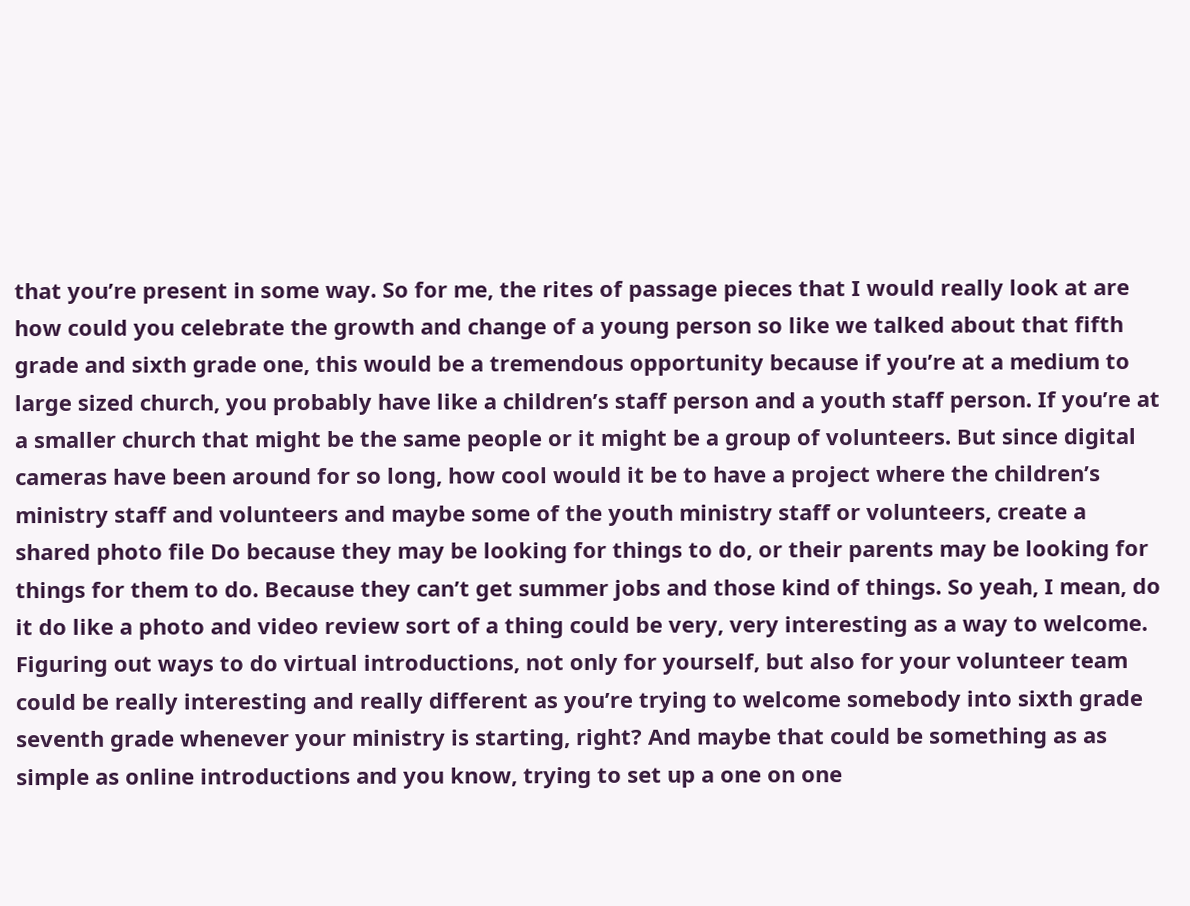that you’re present in some way. So for me, the rites of passage pieces that I would really look at are how could you celebrate the growth and change of a young person so like we talked about that fifth grade and sixth grade one, this would be a tremendous opportunity because if you’re at a medium to large sized church, you probably have like a children’s staff person and a youth staff person. If you’re at a smaller church that might be the same people or it might be a group of volunteers. But since digital cameras have been around for so long, how cool would it be to have a project where the children’s ministry staff and volunteers and maybe some of the youth ministry staff or volunteers, create a shared photo file Do because they may be looking for things to do, or their parents may be looking for things for them to do. Because they can’t get summer jobs and those kind of things. So yeah, I mean, do it do like a photo and video review sort of a thing could be very, very interesting as a way to welcome. Figuring out ways to do virtual introductions, not only for yourself, but also for your volunteer team could be really interesting and really different as you’re trying to welcome somebody into sixth grade seventh grade whenever your ministry is starting, right? And maybe that could be something as as simple as online introductions and you know, trying to set up a one on one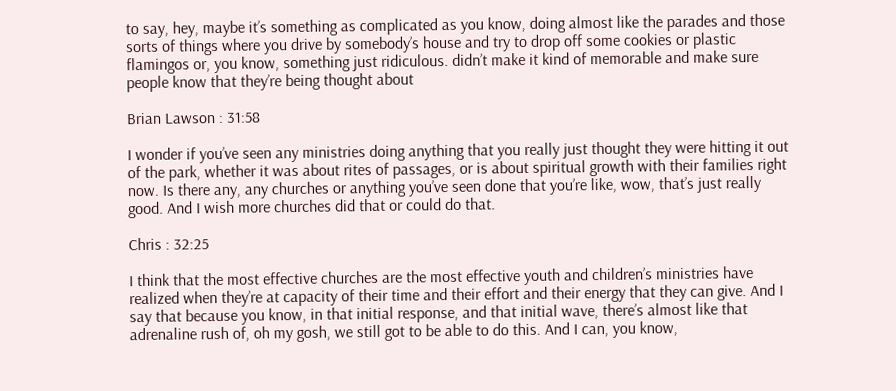to say, hey, maybe it’s something as complicated as you know, doing almost like the parades and those sorts of things where you drive by somebody’s house and try to drop off some cookies or plastic flamingos or, you know, something just ridiculous. didn’t make it kind of memorable and make sure people know that they’re being thought about

Brian Lawson : 31:58

I wonder if you’ve seen any ministries doing anything that you really just thought they were hitting it out of the park, whether it was about rites of passages, or is about spiritual growth with their families right now. Is there any, any churches or anything you’ve seen done that you’re like, wow, that’s just really good. And I wish more churches did that or could do that.

Chris : 32:25

I think that the most effective churches are the most effective youth and children’s ministries have realized when they’re at capacity of their time and their effort and their energy that they can give. And I say that because you know, in that initial response, and that initial wave, there’s almost like that adrenaline rush of, oh my gosh, we still got to be able to do this. And I can, you know,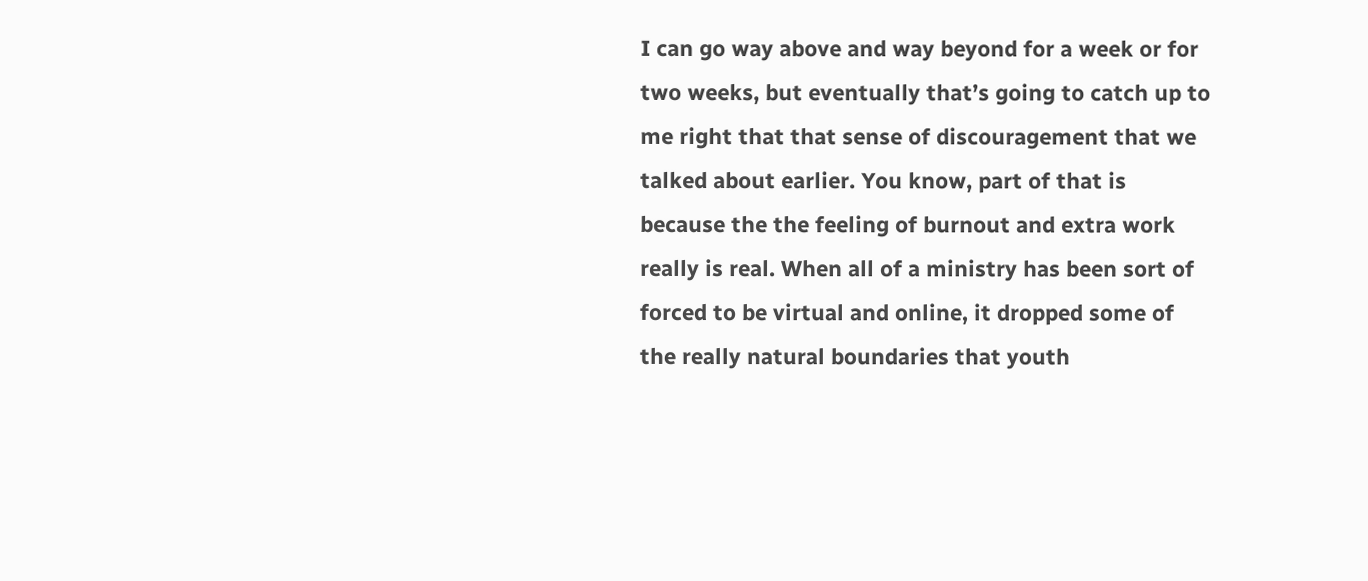I can go way above and way beyond for a week or for two weeks, but eventually that’s going to catch up to me right that that sense of discouragement that we talked about earlier. You know, part of that is because the the feeling of burnout and extra work really is real. When all of a ministry has been sort of forced to be virtual and online, it dropped some of the really natural boundaries that youth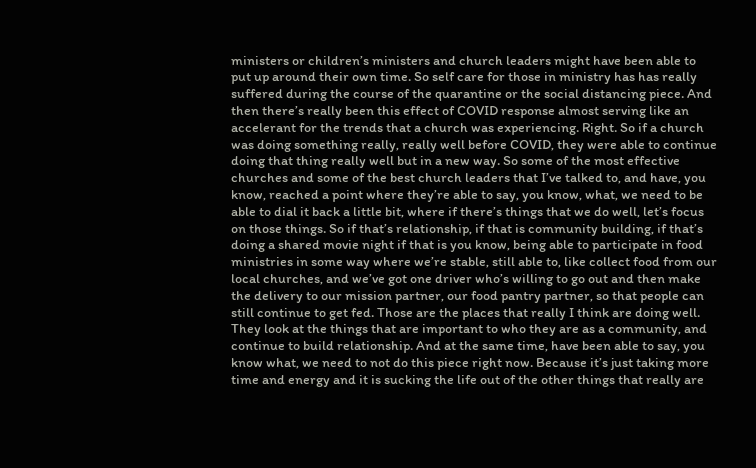ministers or children’s ministers and church leaders might have been able to put up around their own time. So self care for those in ministry has has really suffered during the course of the quarantine or the social distancing piece. And then there’s really been this effect of COVID response almost serving like an accelerant for the trends that a church was experiencing. Right. So if a church was doing something really, really well before COVID, they were able to continue doing that thing really well but in a new way. So some of the most effective churches and some of the best church leaders that I’ve talked to, and have, you know, reached a point where they’re able to say, you know, what, we need to be able to dial it back a little bit, where if there’s things that we do well, let’s focus on those things. So if that’s relationship, if that is community building, if that’s doing a shared movie night if that is you know, being able to participate in food ministries in some way where we’re stable, still able to, like collect food from our local churches, and we’ve got one driver who’s willing to go out and then make the delivery to our mission partner, our food pantry partner, so that people can still continue to get fed. Those are the places that really I think are doing well. They look at the things that are important to who they are as a community, and continue to build relationship. And at the same time, have been able to say, you know what, we need to not do this piece right now. Because it’s just taking more time and energy and it is sucking the life out of the other things that really are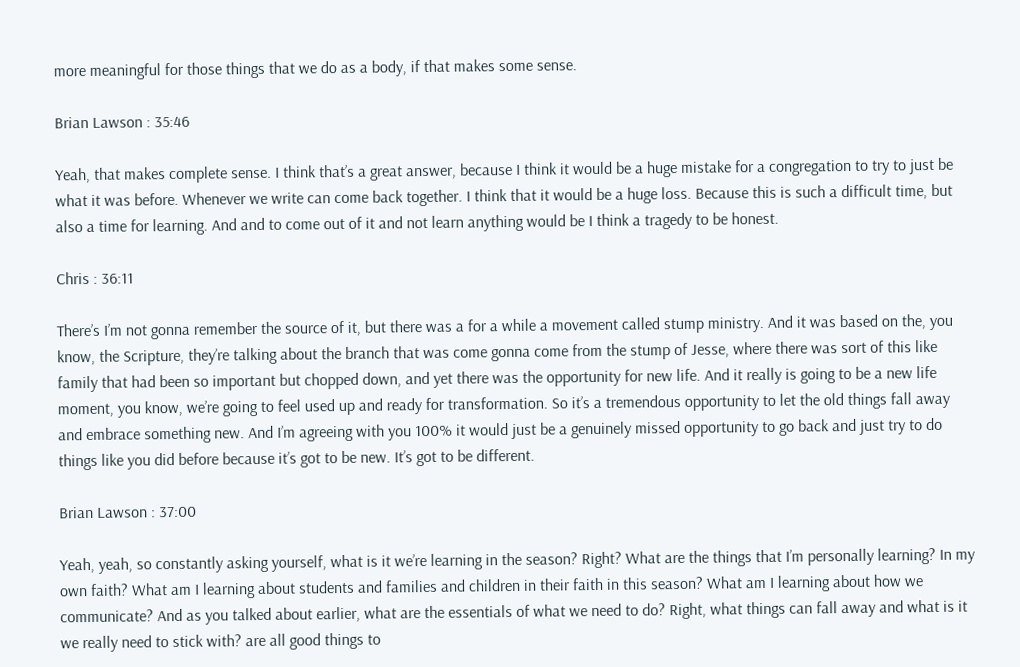more meaningful for those things that we do as a body, if that makes some sense.

Brian Lawson : 35:46

Yeah, that makes complete sense. I think that’s a great answer, because I think it would be a huge mistake for a congregation to try to just be what it was before. Whenever we write can come back together. I think that it would be a huge loss. Because this is such a difficult time, but also a time for learning. And and to come out of it and not learn anything would be I think a tragedy to be honest.

Chris : 36:11

There’s I’m not gonna remember the source of it, but there was a for a while a movement called stump ministry. And it was based on the, you know, the Scripture, they’re talking about the branch that was come gonna come from the stump of Jesse, where there was sort of this like family that had been so important but chopped down, and yet there was the opportunity for new life. And it really is going to be a new life moment, you know, we’re going to feel used up and ready for transformation. So it’s a tremendous opportunity to let the old things fall away and embrace something new. And I’m agreeing with you 100% it would just be a genuinely missed opportunity to go back and just try to do things like you did before because it’s got to be new. It’s got to be different.

Brian Lawson : 37:00

Yeah, yeah, so constantly asking yourself, what is it we’re learning in the season? Right? What are the things that I’m personally learning? In my own faith? What am I learning about students and families and children in their faith in this season? What am I learning about how we communicate? And as you talked about earlier, what are the essentials of what we need to do? Right, what things can fall away and what is it we really need to stick with? are all good things to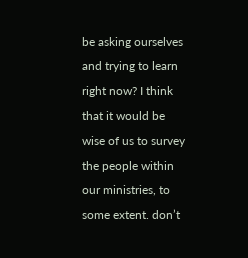be asking ourselves and trying to learn right now? I think that it would be wise of us to survey the people within our ministries, to some extent. don’t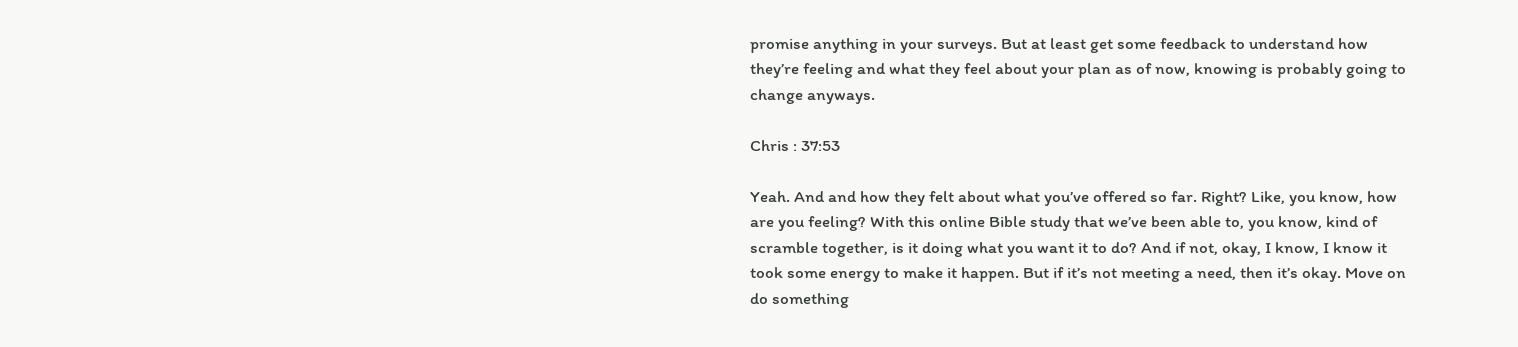promise anything in your surveys. But at least get some feedback to understand how they’re feeling and what they feel about your plan as of now, knowing is probably going to change anyways.

Chris : 37:53

Yeah. And and how they felt about what you’ve offered so far. Right? Like, you know, how are you feeling? With this online Bible study that we’ve been able to, you know, kind of scramble together, is it doing what you want it to do? And if not, okay, I know, I know it took some energy to make it happen. But if it’s not meeting a need, then it’s okay. Move on do something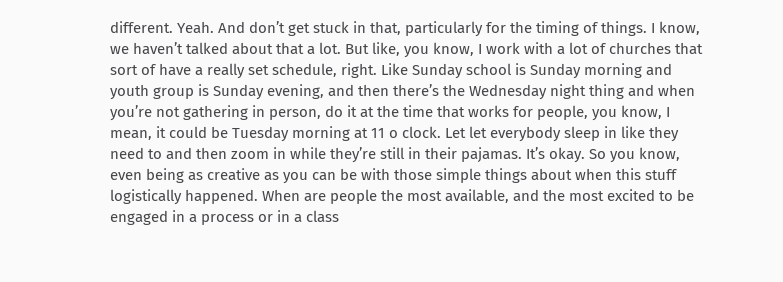different. Yeah. And don’t get stuck in that, particularly for the timing of things. I know, we haven’t talked about that a lot. But like, you know, I work with a lot of churches that sort of have a really set schedule, right. Like Sunday school is Sunday morning and youth group is Sunday evening, and then there’s the Wednesday night thing and when you’re not gathering in person, do it at the time that works for people, you know, I mean, it could be Tuesday morning at 11 o clock. Let let everybody sleep in like they need to and then zoom in while they’re still in their pajamas. It’s okay. So you know, even being as creative as you can be with those simple things about when this stuff logistically happened. When are people the most available, and the most excited to be engaged in a process or in a class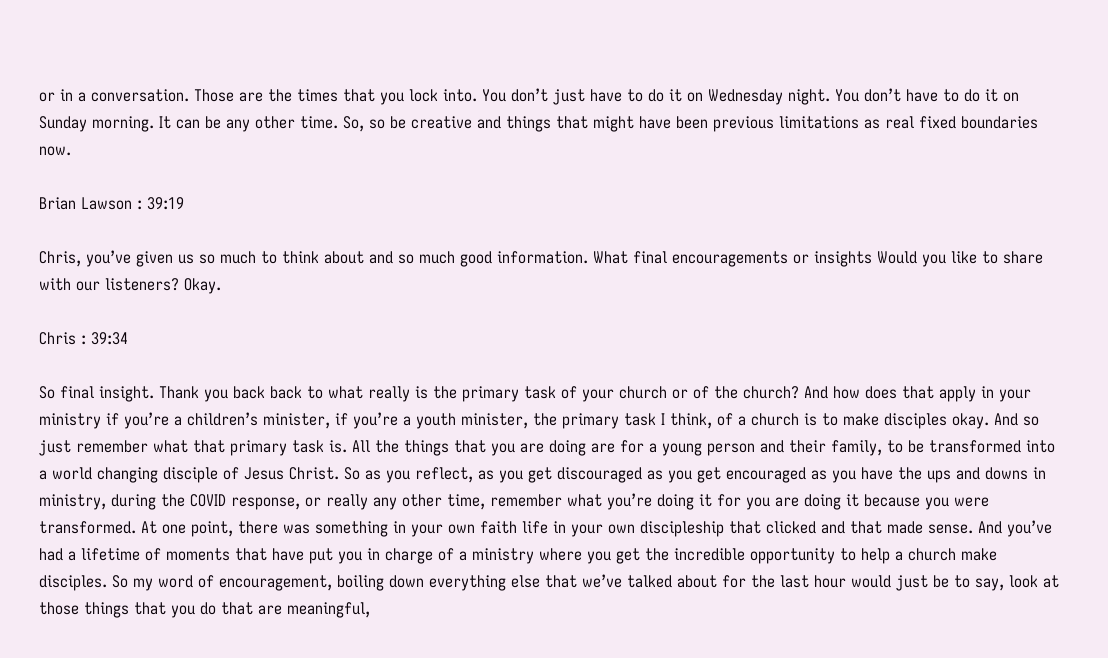or in a conversation. Those are the times that you lock into. You don’t just have to do it on Wednesday night. You don’t have to do it on Sunday morning. It can be any other time. So, so be creative and things that might have been previous limitations as real fixed boundaries now.

Brian Lawson : 39:19

Chris, you’ve given us so much to think about and so much good information. What final encouragements or insights Would you like to share with our listeners? Okay.

Chris : 39:34

So final insight. Thank you back back to what really is the primary task of your church or of the church? And how does that apply in your ministry if you’re a children’s minister, if you’re a youth minister, the primary task I think, of a church is to make disciples okay. And so just remember what that primary task is. All the things that you are doing are for a young person and their family, to be transformed into a world changing disciple of Jesus Christ. So as you reflect, as you get discouraged as you get encouraged as you have the ups and downs in ministry, during the COVID response, or really any other time, remember what you’re doing it for you are doing it because you were transformed. At one point, there was something in your own faith life in your own discipleship that clicked and that made sense. And you’ve had a lifetime of moments that have put you in charge of a ministry where you get the incredible opportunity to help a church make disciples. So my word of encouragement, boiling down everything else that we’ve talked about for the last hour would just be to say, look at those things that you do that are meaningful,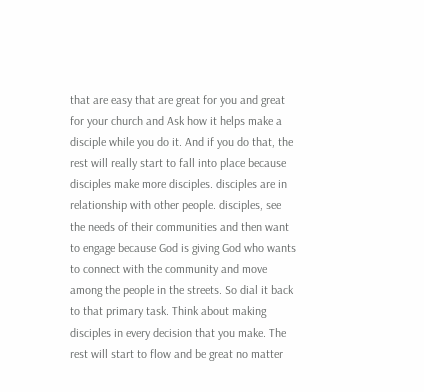that are easy that are great for you and great for your church and Ask how it helps make a disciple while you do it. And if you do that, the rest will really start to fall into place because disciples make more disciples. disciples are in relationship with other people. disciples, see the needs of their communities and then want to engage because God is giving God who wants to connect with the community and move among the people in the streets. So dial it back to that primary task. Think about making disciples in every decision that you make. The rest will start to flow and be great no matter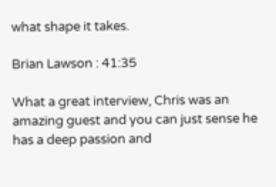what shape it takes.

Brian Lawson : 41:35

What a great interview, Chris was an amazing guest and you can just sense he has a deep passion and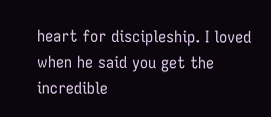heart for discipleship. I loved when he said you get the incredible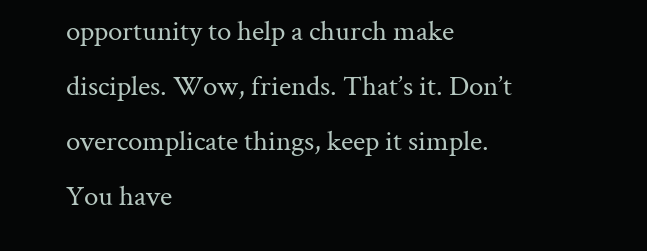opportunity to help a church make disciples. Wow, friends. That’s it. Don’t overcomplicate things, keep it simple. You have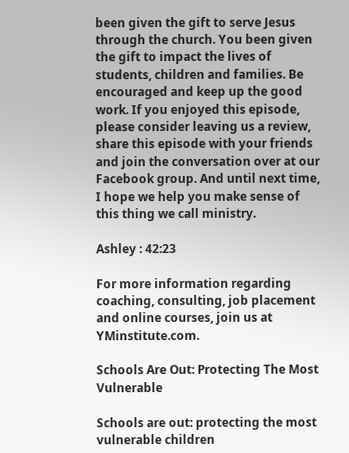been given the gift to serve Jesus through the church. You been given the gift to impact the lives of students, children and families. Be encouraged and keep up the good work. If you enjoyed this episode, please consider leaving us a review, share this episode with your friends and join the conversation over at our Facebook group. And until next time, I hope we help you make sense of this thing we call ministry.

Ashley : 42:23

For more information regarding coaching, consulting, job placement and online courses, join us at YMinstitute.com.

Schools Are Out: Protecting The Most Vulnerable

Schools are out: protecting the most vulnerable children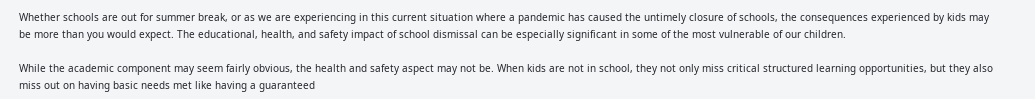Whether schools are out for summer break, or as we are experiencing in this current situation where a pandemic has caused the untimely closure of schools, the consequences experienced by kids may be more than you would expect. The educational, health, and safety impact of school dismissal can be especially significant in some of the most vulnerable of our children.

While the academic component may seem fairly obvious, the health and safety aspect may not be. When kids are not in school, they not only miss critical structured learning opportunities, but they also miss out on having basic needs met like having a guaranteed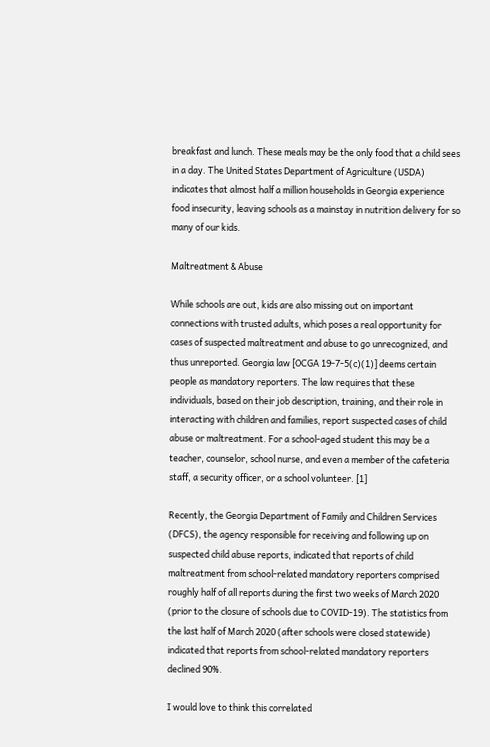breakfast and lunch. These meals may be the only food that a child sees in a day. The United States Department of Agriculture (USDA) indicates that almost half a million households in Georgia experience food insecurity, leaving schools as a mainstay in nutrition delivery for so many of our kids.

Maltreatment & Abuse

While schools are out, kids are also missing out on important connections with trusted adults, which poses a real opportunity for cases of suspected maltreatment and abuse to go unrecognized, and thus unreported. Georgia law [OCGA 19-7-5(c)(1)] deems certain people as mandatory reporters. The law requires that these individuals, based on their job description, training, and their role in interacting with children and families, report suspected cases of child abuse or maltreatment. For a school-aged student this may be a teacher, counselor, school nurse, and even a member of the cafeteria staff, a security officer, or a school volunteer. [1]

Recently, the Georgia Department of Family and Children Services (DFCS), the agency responsible for receiving and following up on suspected child abuse reports, indicated that reports of child maltreatment from school-related mandatory reporters comprised roughly half of all reports during the first two weeks of March 2020 (prior to the closure of schools due to COVID-19). The statistics from the last half of March 2020 (after schools were closed statewide) indicated that reports from school-related mandatory reporters declined 90%.

I would love to think this correlated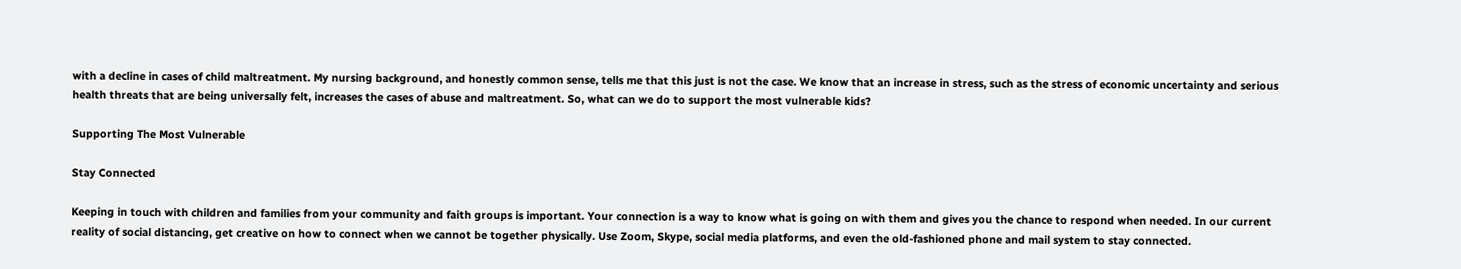with a decline in cases of child maltreatment. My nursing background, and honestly common sense, tells me that this just is not the case. We know that an increase in stress, such as the stress of economic uncertainty and serious health threats that are being universally felt, increases the cases of abuse and maltreatment. So, what can we do to support the most vulnerable kids?

Supporting The Most Vulnerable

Stay Connected

Keeping in touch with children and families from your community and faith groups is important. Your connection is a way to know what is going on with them and gives you the chance to respond when needed. In our current reality of social distancing, get creative on how to connect when we cannot be together physically. Use Zoom, Skype, social media platforms, and even the old-fashioned phone and mail system to stay connected.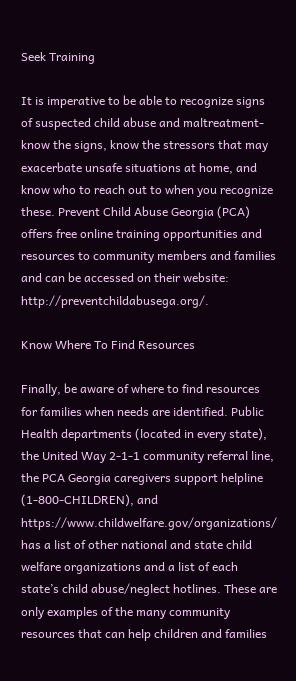Seek Training

It is imperative to be able to recognize signs of suspected child abuse and maltreatment- know the signs, know the stressors that may exacerbate unsafe situations at home, and know who to reach out to when you recognize these. Prevent Child Abuse Georgia (PCA) offers free online training opportunities and resources to community members and families and can be accessed on their website: http://preventchildabusega.org/.

Know Where To Find Resources

Finally, be aware of where to find resources for families when needs are identified. Public Health departments (located in every state), the United Way 2-1-1 community referral line, the PCA Georgia caregivers support helpline (1-800-CHILDREN), and https://www.childwelfare.gov/organizations/ has a list of other national and state child welfare organizations and a list of each state’s child abuse/neglect hotlines. These are only examples of the many community resources that can help children and families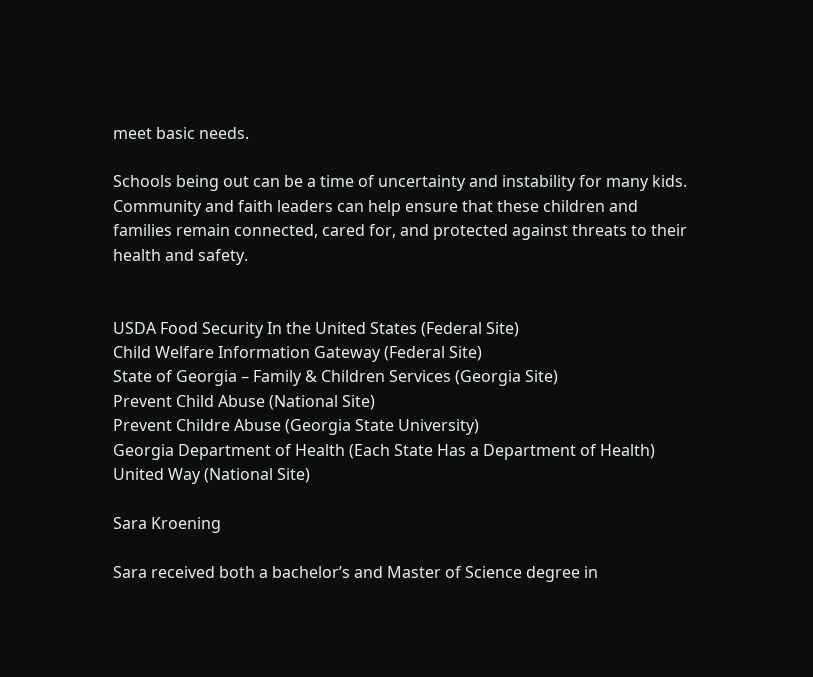meet basic needs.

Schools being out can be a time of uncertainty and instability for many kids. Community and faith leaders can help ensure that these children and families remain connected, cared for, and protected against threats to their health and safety.


USDA Food Security In the United States (Federal Site)
Child Welfare Information Gateway (Federal Site)
State of Georgia – Family & Children Services (Georgia Site)
Prevent Child Abuse (National Site)
Prevent Childre Abuse (Georgia State University)
Georgia Department of Health (Each State Has a Department of Health)
United Way (National Site)

Sara Kroening

Sara received both a bachelor’s and Master of Science degree in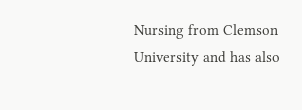Nursing from Clemson University and has also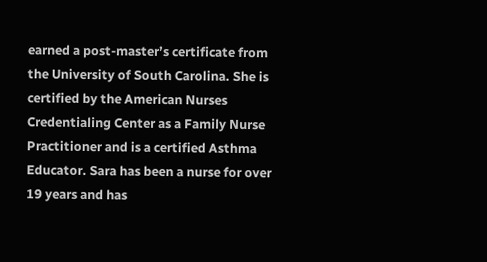earned a post-master’s certificate from the University of South Carolina. She is certified by the American Nurses Credentialing Center as a Family Nurse Practitioner and is a certified Asthma Educator. Sara has been a nurse for over 19 years and has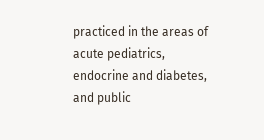practiced in the areas of acute pediatrics, endocrine and diabetes, and public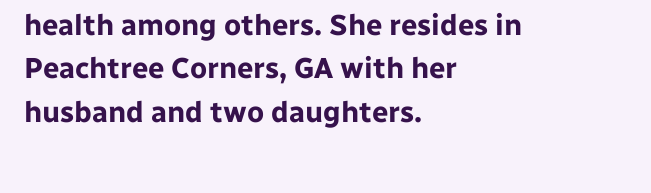health among others. She resides in Peachtree Corners, GA with her husband and two daughters.